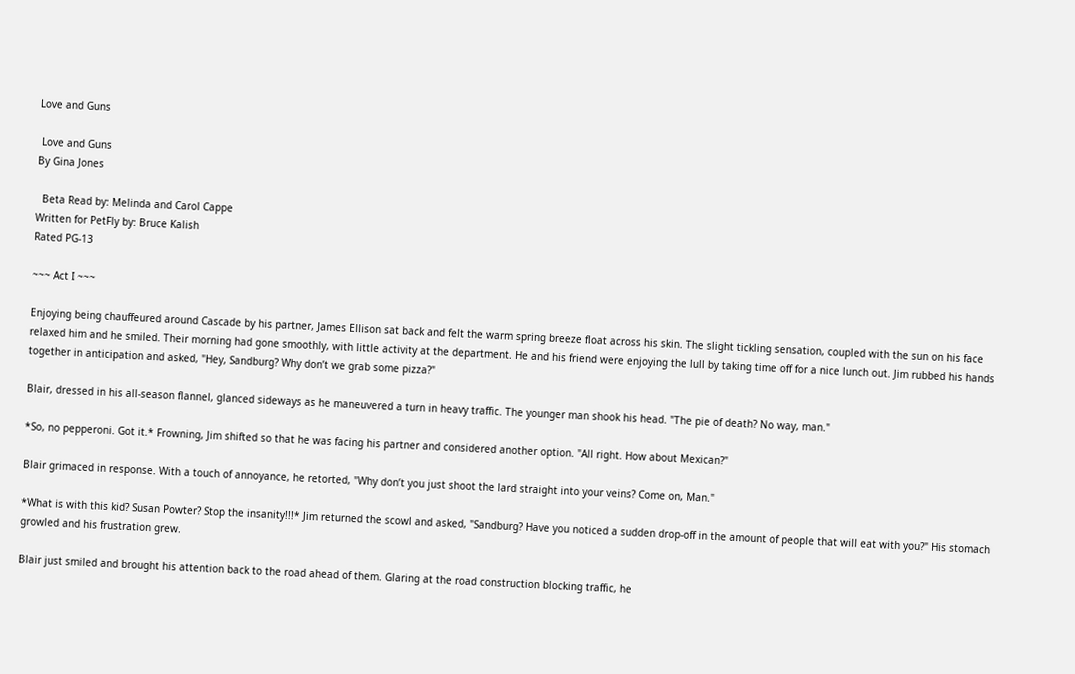Love and Guns

 Love and Guns
By Gina Jones

  Beta Read by: Melinda and Carol Cappe
Written for PetFly by: Bruce Kalish
Rated PG-13

~~~ Act I ~~~

Enjoying being chauffeured around Cascade by his partner, James Ellison sat back and felt the warm spring breeze float across his skin. The slight tickling sensation, coupled with the sun on his face relaxed him and he smiled. Their morning had gone smoothly, with little activity at the department. He and his friend were enjoying the lull by taking time off for a nice lunch out. Jim rubbed his hands together in anticipation and asked, "Hey, Sandburg? Why don’t we grab some pizza?"

Blair, dressed in his all-season flannel, glanced sideways as he maneuvered a turn in heavy traffic. The younger man shook his head. "The pie of death? No way, man."

*So, no pepperoni. Got it.* Frowning, Jim shifted so that he was facing his partner and considered another option. "All right. How about Mexican?"

Blair grimaced in response. With a touch of annoyance, he retorted, "Why don’t you just shoot the lard straight into your veins? Come on, Man."

*What is with this kid? Susan Powter? Stop the insanity!!!* Jim returned the scowl and asked, "Sandburg? Have you noticed a sudden drop-off in the amount of people that will eat with you?" His stomach growled and his frustration grew.

Blair just smiled and brought his attention back to the road ahead of them. Glaring at the road construction blocking traffic, he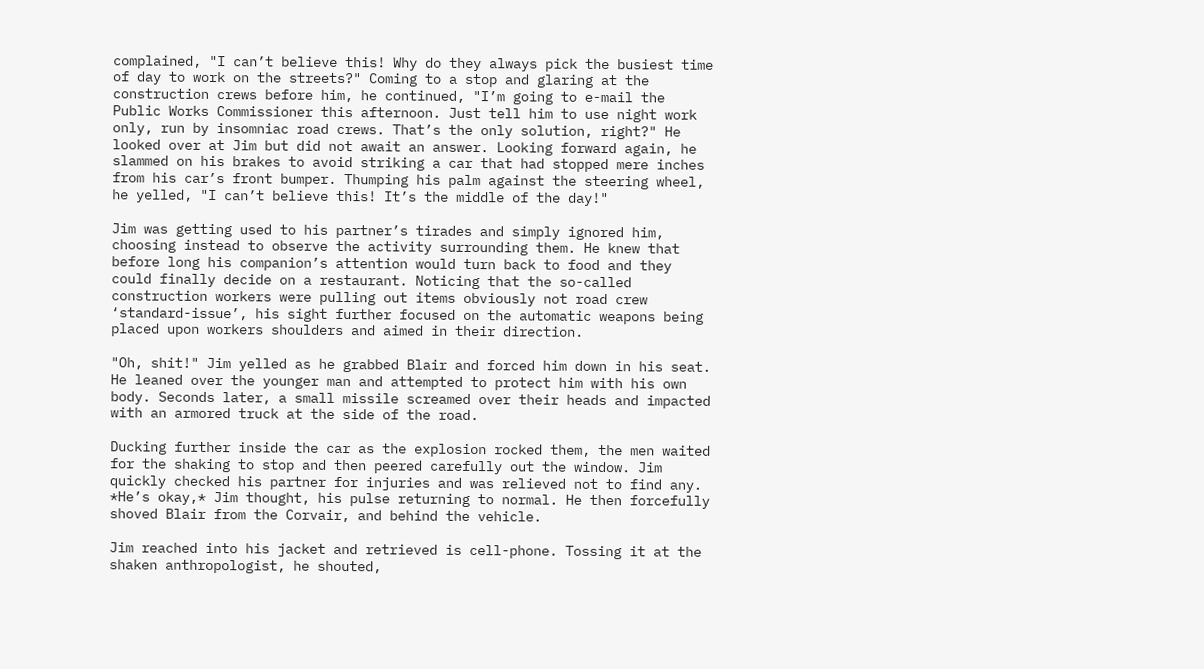complained, "I can’t believe this! Why do they always pick the busiest time of day to work on the streets?" Coming to a stop and glaring at the construction crews before him, he continued, "I’m going to e-mail the Public Works Commissioner this afternoon. Just tell him to use night work only, run by insomniac road crews. That’s the only solution, right?" He looked over at Jim but did not await an answer. Looking forward again, he slammed on his brakes to avoid striking a car that had stopped mere inches from his car’s front bumper. Thumping his palm against the steering wheel, he yelled, "I can’t believe this! It’s the middle of the day!"

Jim was getting used to his partner’s tirades and simply ignored him, choosing instead to observe the activity surrounding them. He knew that before long his companion’s attention would turn back to food and they could finally decide on a restaurant. Noticing that the so-called construction workers were pulling out items obviously not road crew ‘standard-issue’, his sight further focused on the automatic weapons being placed upon workers shoulders and aimed in their direction.

"Oh, shit!" Jim yelled as he grabbed Blair and forced him down in his seat. He leaned over the younger man and attempted to protect him with his own body. Seconds later, a small missile screamed over their heads and impacted with an armored truck at the side of the road.

Ducking further inside the car as the explosion rocked them, the men waited for the shaking to stop and then peered carefully out the window. Jim quickly checked his partner for injuries and was relieved not to find any. *He’s okay,* Jim thought, his pulse returning to normal. He then forcefully shoved Blair from the Corvair, and behind the vehicle.

Jim reached into his jacket and retrieved is cell-phone. Tossing it at the shaken anthropologist, he shouted,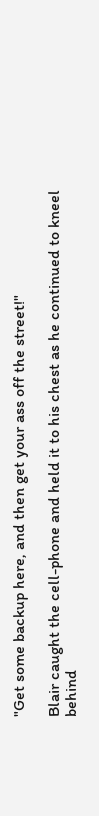"Get some backup here, and then get your ass off the street!"

Blair caught the cell-phone and held it to his chest as he continued to kneel behind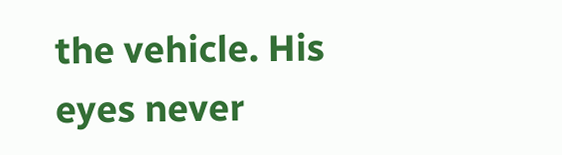the vehicle. His eyes never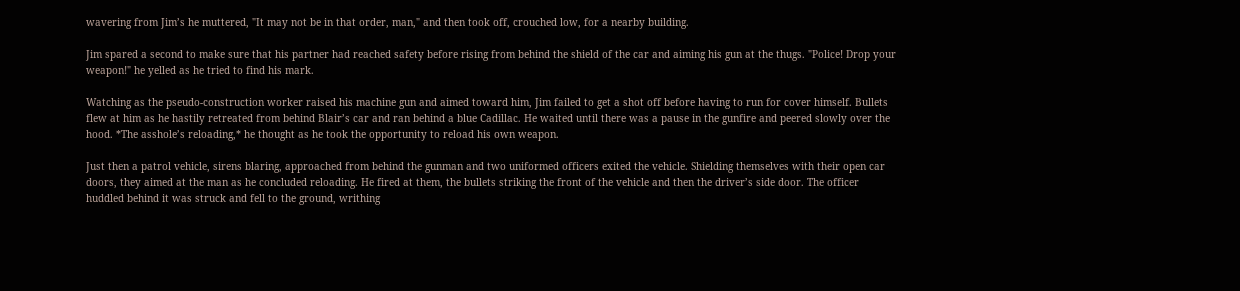wavering from Jim’s he muttered, "It may not be in that order, man," and then took off, crouched low, for a nearby building.

Jim spared a second to make sure that his partner had reached safety before rising from behind the shield of the car and aiming his gun at the thugs. "Police! Drop your weapon!" he yelled as he tried to find his mark.

Watching as the pseudo-construction worker raised his machine gun and aimed toward him, Jim failed to get a shot off before having to run for cover himself. Bullets flew at him as he hastily retreated from behind Blair’s car and ran behind a blue Cadillac. He waited until there was a pause in the gunfire and peered slowly over the hood. *The asshole’s reloading,* he thought as he took the opportunity to reload his own weapon.

Just then a patrol vehicle, sirens blaring, approached from behind the gunman and two uniformed officers exited the vehicle. Shielding themselves with their open car doors, they aimed at the man as he concluded reloading. He fired at them, the bullets striking the front of the vehicle and then the driver’s side door. The officer huddled behind it was struck and fell to the ground, writhing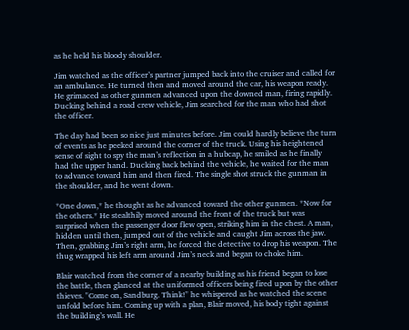as he held his bloody shoulder.

Jim watched as the officer’s partner jumped back into the cruiser and called for an ambulance. He turned then and moved around the car, his weapon ready. He grimaced as other gunmen advanced upon the downed man, firing rapidly. Ducking behind a road crew vehicle, Jim searched for the man who had shot the officer.

The day had been so nice just minutes before. Jim could hardly believe the turn of events as he peeked around the corner of the truck. Using his heightened sense of sight to spy the man’s reflection in a hubcap, he smiled as he finally had the upper hand. Ducking back behind the vehicle, he waited for the man to advance toward him and then fired. The single shot struck the gunman in the shoulder, and he went down.

*One down,* he thought as he advanced toward the other gunmen. *Now for the others.* He stealthily moved around the front of the truck but was surprised when the passenger door flew open, striking him in the chest. A man, hidden until then, jumped out of the vehicle and caught Jim across the jaw. Then, grabbing Jim’s right arm, he forced the detective to drop his weapon. The thug wrapped his left arm around Jim’s neck and began to choke him.

Blair watched from the corner of a nearby building as his friend began to lose the battle, then glanced at the uniformed officers being fired upon by the other thieves. "Come on, Sandburg. Think!" he whispered as he watched the scene unfold before him. Coming up with a plan, Blair moved, his body tight against the building’s wall. He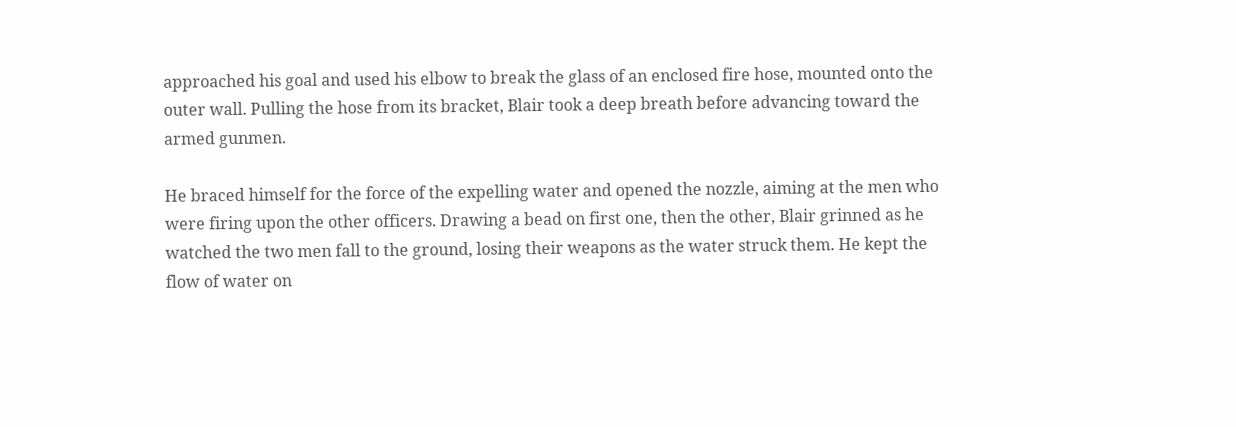approached his goal and used his elbow to break the glass of an enclosed fire hose, mounted onto the outer wall. Pulling the hose from its bracket, Blair took a deep breath before advancing toward the armed gunmen.

He braced himself for the force of the expelling water and opened the nozzle, aiming at the men who were firing upon the other officers. Drawing a bead on first one, then the other, Blair grinned as he watched the two men fall to the ground, losing their weapons as the water struck them. He kept the flow of water on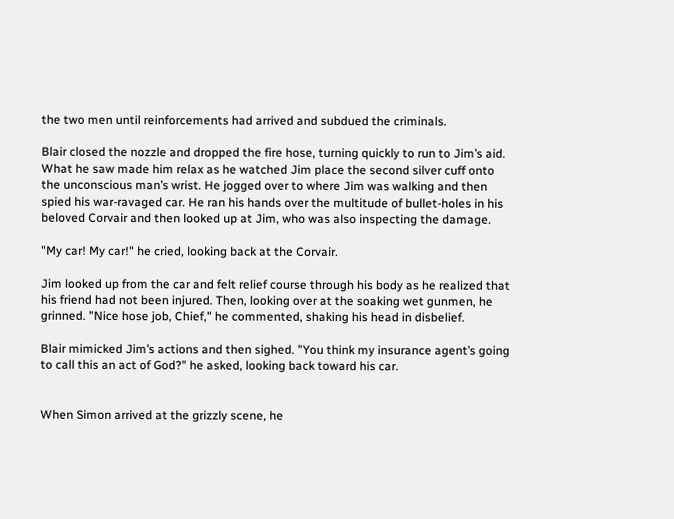the two men until reinforcements had arrived and subdued the criminals.

Blair closed the nozzle and dropped the fire hose, turning quickly to run to Jim’s aid. What he saw made him relax as he watched Jim place the second silver cuff onto the unconscious man’s wrist. He jogged over to where Jim was walking and then spied his war-ravaged car. He ran his hands over the multitude of bullet-holes in his beloved Corvair and then looked up at Jim, who was also inspecting the damage.

"My car! My car!" he cried, looking back at the Corvair.

Jim looked up from the car and felt relief course through his body as he realized that his friend had not been injured. Then, looking over at the soaking wet gunmen, he grinned. "Nice hose job, Chief," he commented, shaking his head in disbelief.

Blair mimicked Jim’s actions and then sighed. "You think my insurance agent’s going to call this an act of God?" he asked, looking back toward his car.


When Simon arrived at the grizzly scene, he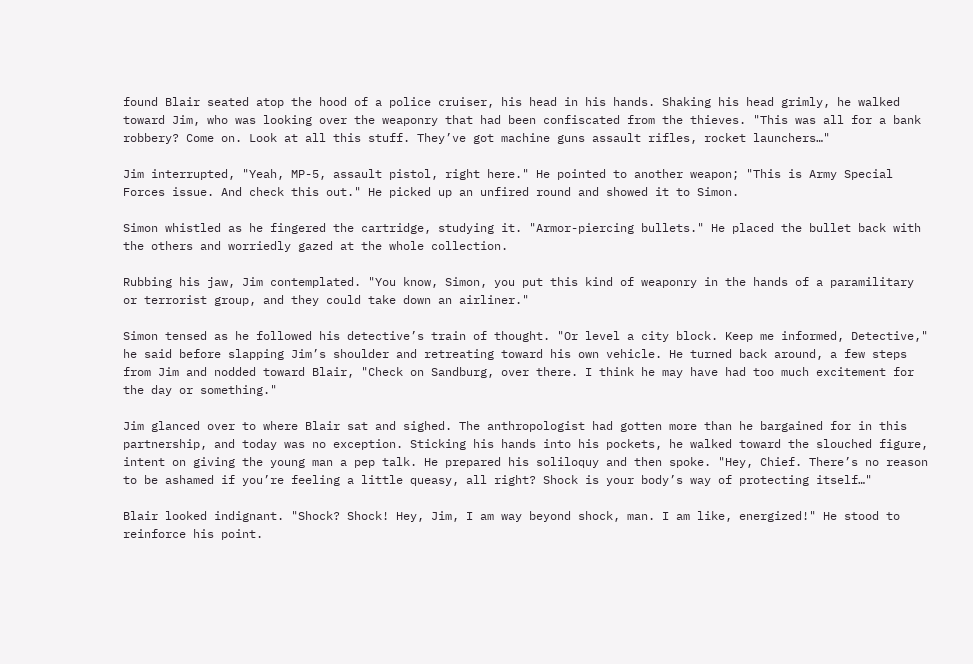found Blair seated atop the hood of a police cruiser, his head in his hands. Shaking his head grimly, he walked toward Jim, who was looking over the weaponry that had been confiscated from the thieves. "This was all for a bank robbery? Come on. Look at all this stuff. They’ve got machine guns assault rifles, rocket launchers…"

Jim interrupted, "Yeah, MP-5, assault pistol, right here." He pointed to another weapon; "This is Army Special Forces issue. And check this out." He picked up an unfired round and showed it to Simon.

Simon whistled as he fingered the cartridge, studying it. "Armor-piercing bullets." He placed the bullet back with the others and worriedly gazed at the whole collection.

Rubbing his jaw, Jim contemplated. "You know, Simon, you put this kind of weaponry in the hands of a paramilitary or terrorist group, and they could take down an airliner."

Simon tensed as he followed his detective’s train of thought. "Or level a city block. Keep me informed, Detective," he said before slapping Jim’s shoulder and retreating toward his own vehicle. He turned back around, a few steps from Jim and nodded toward Blair, "Check on Sandburg, over there. I think he may have had too much excitement for the day or something."

Jim glanced over to where Blair sat and sighed. The anthropologist had gotten more than he bargained for in this partnership, and today was no exception. Sticking his hands into his pockets, he walked toward the slouched figure, intent on giving the young man a pep talk. He prepared his soliloquy and then spoke. "Hey, Chief. There’s no reason to be ashamed if you’re feeling a little queasy, all right? Shock is your body’s way of protecting itself…"

Blair looked indignant. "Shock? Shock! Hey, Jim, I am way beyond shock, man. I am like, energized!" He stood to reinforce his point.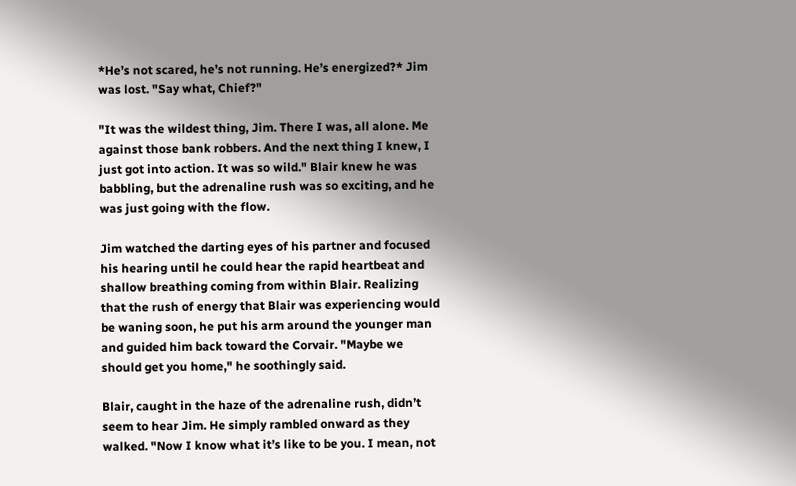*He’s not scared, he’s not running. He’s energized?* Jim was lost. "Say what, Chief?"

"It was the wildest thing, Jim. There I was, all alone. Me against those bank robbers. And the next thing I knew, I just got into action. It was so wild." Blair knew he was babbling, but the adrenaline rush was so exciting, and he was just going with the flow.

Jim watched the darting eyes of his partner and focused his hearing until he could hear the rapid heartbeat and shallow breathing coming from within Blair. Realizing that the rush of energy that Blair was experiencing would be waning soon, he put his arm around the younger man and guided him back toward the Corvair. "Maybe we should get you home," he soothingly said.

Blair, caught in the haze of the adrenaline rush, didn’t seem to hear Jim. He simply rambled onward as they walked. "Now I know what it’s like to be you. I mean, not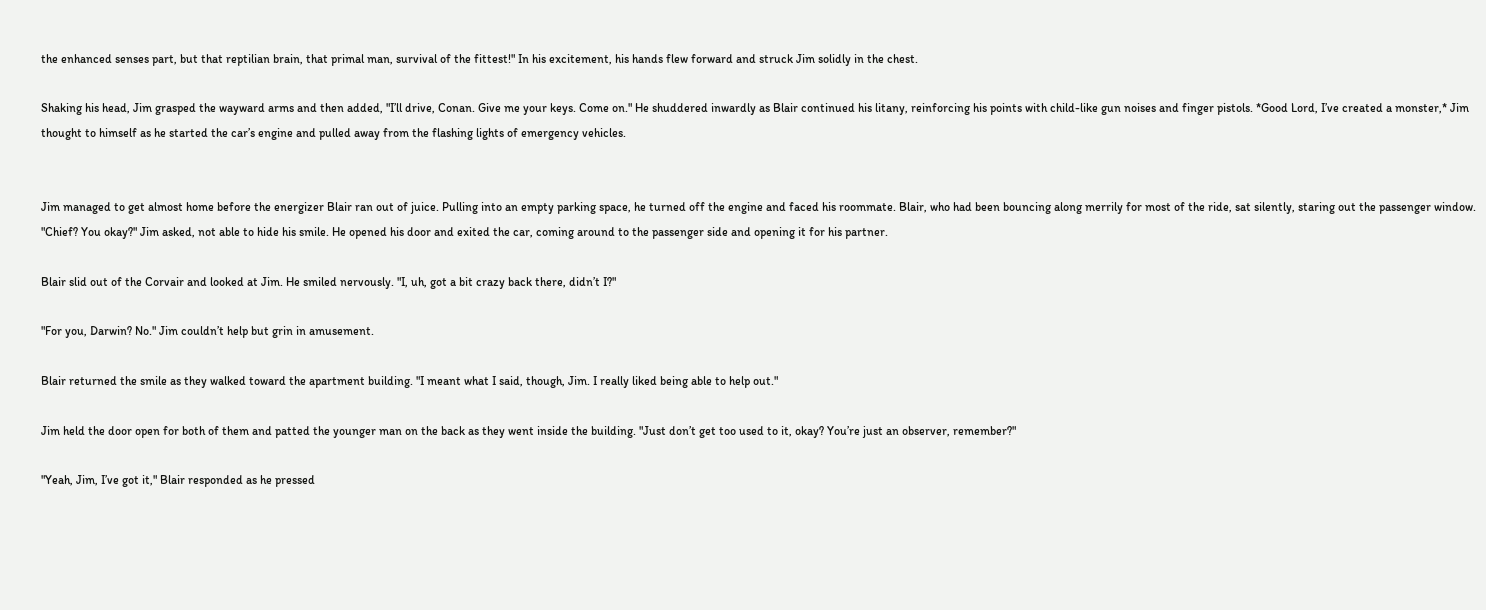the enhanced senses part, but that reptilian brain, that primal man, survival of the fittest!" In his excitement, his hands flew forward and struck Jim solidly in the chest.

Shaking his head, Jim grasped the wayward arms and then added, "I’ll drive, Conan. Give me your keys. Come on." He shuddered inwardly as Blair continued his litany, reinforcing his points with child-like gun noises and finger pistols. *Good Lord, I’ve created a monster,* Jim thought to himself as he started the car’s engine and pulled away from the flashing lights of emergency vehicles.


Jim managed to get almost home before the energizer Blair ran out of juice. Pulling into an empty parking space, he turned off the engine and faced his roommate. Blair, who had been bouncing along merrily for most of the ride, sat silently, staring out the passenger window. "Chief? You okay?" Jim asked, not able to hide his smile. He opened his door and exited the car, coming around to the passenger side and opening it for his partner.

Blair slid out of the Corvair and looked at Jim. He smiled nervously. "I, uh, got a bit crazy back there, didn’t I?"

"For you, Darwin? No." Jim couldn’t help but grin in amusement.

Blair returned the smile as they walked toward the apartment building. "I meant what I said, though, Jim. I really liked being able to help out."

Jim held the door open for both of them and patted the younger man on the back as they went inside the building. "Just don’t get too used to it, okay? You’re just an observer, remember?"

"Yeah, Jim, I’ve got it," Blair responded as he pressed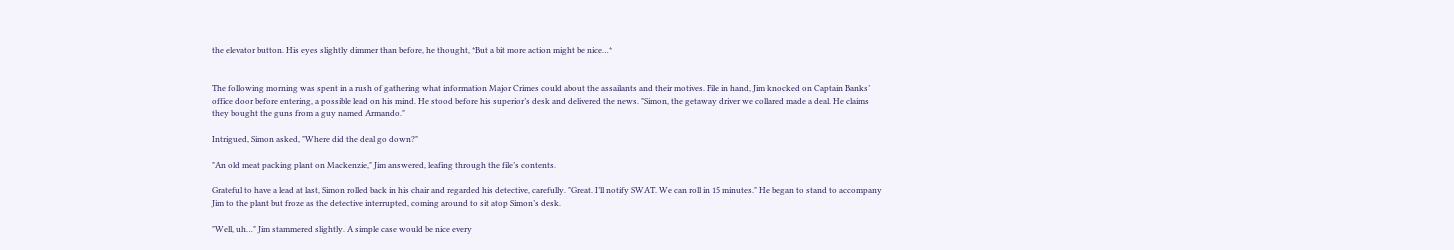the elevator button. His eyes slightly dimmer than before, he thought, *But a bit more action might be nice…*


The following morning was spent in a rush of gathering what information Major Crimes could about the assailants and their motives. File in hand, Jim knocked on Captain Banks’ office door before entering, a possible lead on his mind. He stood before his superior’s desk and delivered the news. "Simon, the getaway driver we collared made a deal. He claims they bought the guns from a guy named Armando."

Intrigued, Simon asked, "Where did the deal go down?"

"An old meat packing plant on Mackenzie," Jim answered, leafing through the file’s contents.

Grateful to have a lead at last, Simon rolled back in his chair and regarded his detective, carefully. "Great. I’ll notify SWAT. We can roll in 15 minutes." He began to stand to accompany Jim to the plant but froze as the detective interrupted, coming around to sit atop Simon’s desk.

"Well, uh…" Jim stammered slightly. A simple case would be nice every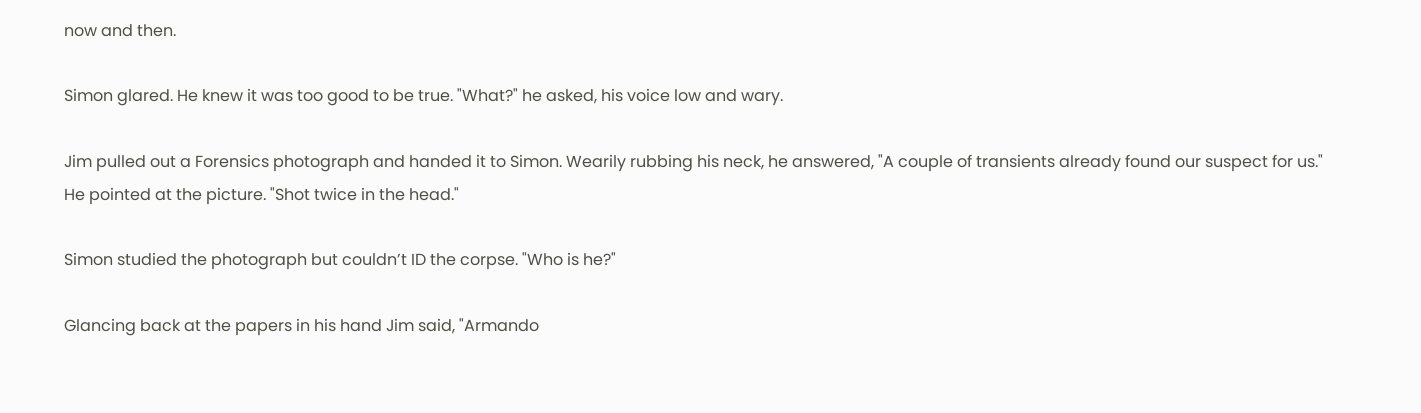now and then.

Simon glared. He knew it was too good to be true. "What?" he asked, his voice low and wary.

Jim pulled out a Forensics photograph and handed it to Simon. Wearily rubbing his neck, he answered, "A couple of transients already found our suspect for us." He pointed at the picture. "Shot twice in the head."

Simon studied the photograph but couldn’t ID the corpse. "Who is he?"

Glancing back at the papers in his hand Jim said, "Armando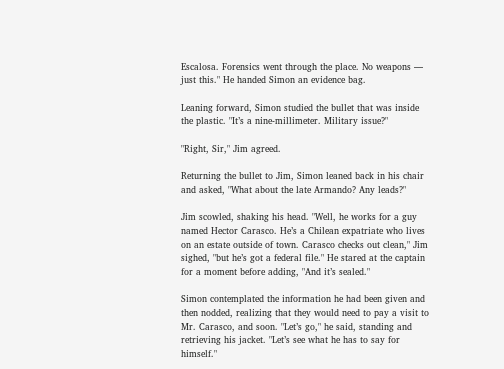Escalosa. Forensics went through the place. No weapons — just this." He handed Simon an evidence bag.

Leaning forward, Simon studied the bullet that was inside the plastic. "It’s a nine-millimeter. Military issue?"

"Right, Sir," Jim agreed.

Returning the bullet to Jim, Simon leaned back in his chair and asked, "What about the late Armando? Any leads?"

Jim scowled, shaking his head. "Well, he works for a guy named Hector Carasco. He’s a Chilean expatriate who lives on an estate outside of town. Carasco checks out clean," Jim sighed, "but he’s got a federal file." He stared at the captain for a moment before adding, "And it’s sealed."

Simon contemplated the information he had been given and then nodded, realizing that they would need to pay a visit to Mr. Carasco, and soon. "Let’s go," he said, standing and retrieving his jacket. "Let’s see what he has to say for himself."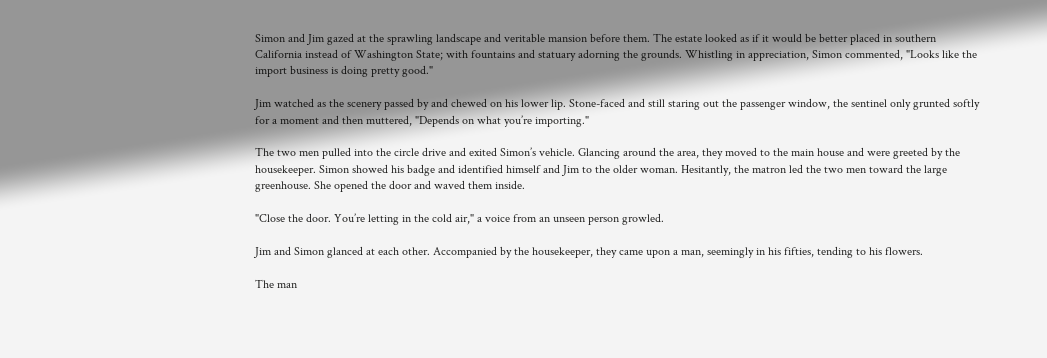Simon and Jim gazed at the sprawling landscape and veritable mansion before them. The estate looked as if it would be better placed in southern California instead of Washington State; with fountains and statuary adorning the grounds. Whistling in appreciation, Simon commented, "Looks like the import business is doing pretty good."

Jim watched as the scenery passed by and chewed on his lower lip. Stone-faced and still staring out the passenger window, the sentinel only grunted softly for a moment and then muttered, "Depends on what you’re importing."

The two men pulled into the circle drive and exited Simon’s vehicle. Glancing around the area, they moved to the main house and were greeted by the housekeeper. Simon showed his badge and identified himself and Jim to the older woman. Hesitantly, the matron led the two men toward the large greenhouse. She opened the door and waved them inside.

"Close the door. You’re letting in the cold air," a voice from an unseen person growled.

Jim and Simon glanced at each other. Accompanied by the housekeeper, they came upon a man, seemingly in his fifties, tending to his flowers.

The man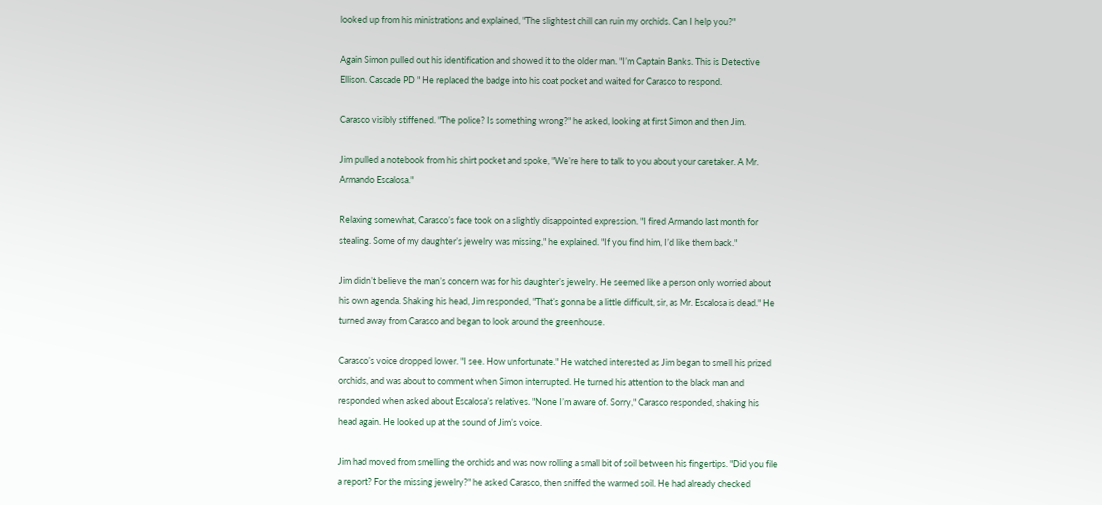looked up from his ministrations and explained, "The slightest chill can ruin my orchids. Can I help you?"

Again Simon pulled out his identification and showed it to the older man. "I’m Captain Banks. This is Detective Ellison. Cascade PD " He replaced the badge into his coat pocket and waited for Carasco to respond.

Carasco visibly stiffened. "The police? Is something wrong?" he asked, looking at first Simon and then Jim.

Jim pulled a notebook from his shirt pocket and spoke, "We’re here to talk to you about your caretaker. A Mr. Armando Escalosa."

Relaxing somewhat, Carasco’s face took on a slightly disappointed expression. "I fired Armando last month for stealing. Some of my daughter’s jewelry was missing," he explained. "If you find him, I’d like them back."

Jim didn’t believe the man’s concern was for his daughter’s jewelry. He seemed like a person only worried about his own agenda. Shaking his head, Jim responded, "That’s gonna be a little difficult, sir, as Mr. Escalosa is dead." He turned away from Carasco and began to look around the greenhouse.

Carasco’s voice dropped lower. "I see. How unfortunate." He watched interested as Jim began to smell his prized orchids, and was about to comment when Simon interrupted. He turned his attention to the black man and responded when asked about Escalosa’s relatives. "None I’m aware of. Sorry," Carasco responded, shaking his head again. He looked up at the sound of Jim’s voice.

Jim had moved from smelling the orchids and was now rolling a small bit of soil between his fingertips. "Did you file a report? For the missing jewelry?" he asked Carasco, then sniffed the warmed soil. He had already checked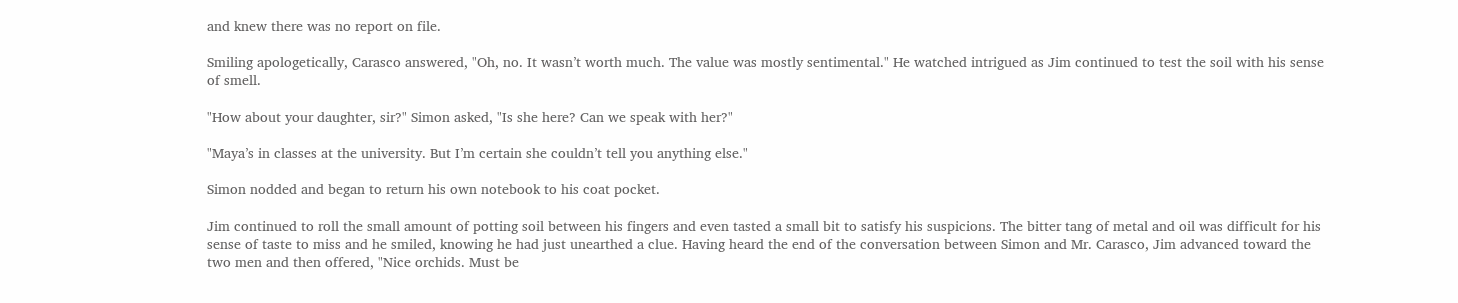and knew there was no report on file.

Smiling apologetically, Carasco answered, "Oh, no. It wasn’t worth much. The value was mostly sentimental." He watched intrigued as Jim continued to test the soil with his sense of smell.

"How about your daughter, sir?" Simon asked, "Is she here? Can we speak with her?"

"Maya’s in classes at the university. But I’m certain she couldn’t tell you anything else."

Simon nodded and began to return his own notebook to his coat pocket.

Jim continued to roll the small amount of potting soil between his fingers and even tasted a small bit to satisfy his suspicions. The bitter tang of metal and oil was difficult for his sense of taste to miss and he smiled, knowing he had just unearthed a clue. Having heard the end of the conversation between Simon and Mr. Carasco, Jim advanced toward the two men and then offered, "Nice orchids. Must be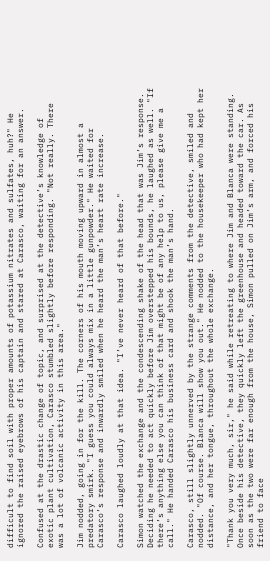difficult to find soil with proper amounts of potassium nitrates and sulfates, huh?" He ignored the raised eyebrows of his captain and stared at Carasco, waiting for an answer.

Confused at the drastic change of topic, and surprised at the detective’s knowledge of exotic plant cultivation, Carasco stumbled slightly before responding. "Not really. There was a lot of volcanic activity in this area."

Jim nodded, going in for the kill. The corners of his mouth moving upward in almost a predatory smirk. "I guess you could always mix in a little gunpowder." He waited for Carasco’s response and inwardly smiled when he heard the man’s heart rate increase.

Carasco laughed loudly at that idea. "I’ve never heard of that before."

Simon watched the exchange and the condescending shake of the head that was Jim’s response. Deciding he needed to act quickly before Jim overstepped his bounds, he laughed as well. "If there’s anything else you can think of that might be of any help to us, please give me a call." He handed Carasco his business card and shook the man’s hand.

Carasco, still slightly unnerved by the strange comments from the detective, smiled and nodded. "Of course. Blanca will show you out." He nodded to the housekeeper who had kept her distance, and her tongue, throughout the whole exchange.

"Thank you very much, sir," he said while retreating to where Jim and Blanca were standing. Once beside his detective, they quickly left the greenhouse and headed toward the car. As soon as the two were far enough from the house, Simon pulled on Jim’s arm, and forced his friend to face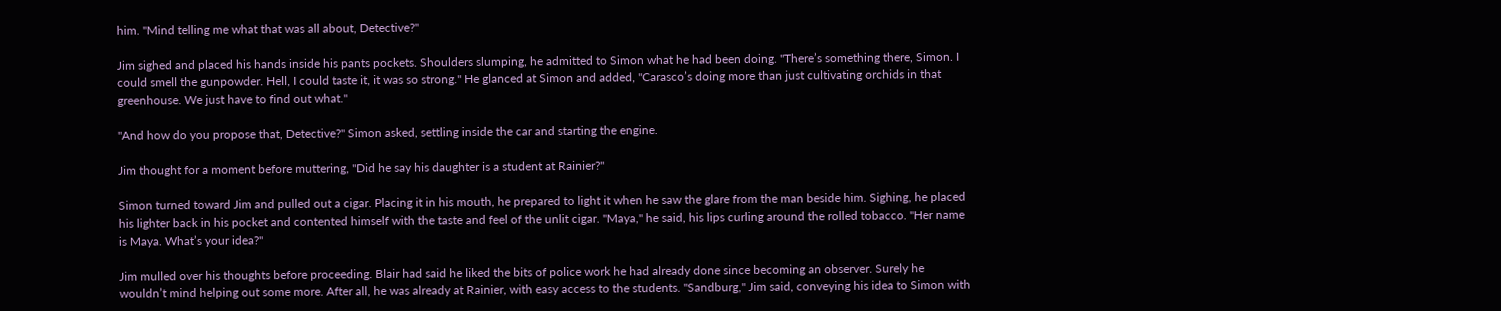him. "Mind telling me what that was all about, Detective?"

Jim sighed and placed his hands inside his pants pockets. Shoulders slumping, he admitted to Simon what he had been doing. "There’s something there, Simon. I could smell the gunpowder. Hell, I could taste it, it was so strong." He glanced at Simon and added, "Carasco’s doing more than just cultivating orchids in that greenhouse. We just have to find out what."

"And how do you propose that, Detective?" Simon asked, settling inside the car and starting the engine.

Jim thought for a moment before muttering, "Did he say his daughter is a student at Rainier?"

Simon turned toward Jim and pulled out a cigar. Placing it in his mouth, he prepared to light it when he saw the glare from the man beside him. Sighing, he placed his lighter back in his pocket and contented himself with the taste and feel of the unlit cigar. "Maya," he said, his lips curling around the rolled tobacco. "Her name is Maya. What’s your idea?"

Jim mulled over his thoughts before proceeding. Blair had said he liked the bits of police work he had already done since becoming an observer. Surely he wouldn’t mind helping out some more. After all, he was already at Rainier, with easy access to the students. "Sandburg," Jim said, conveying his idea to Simon with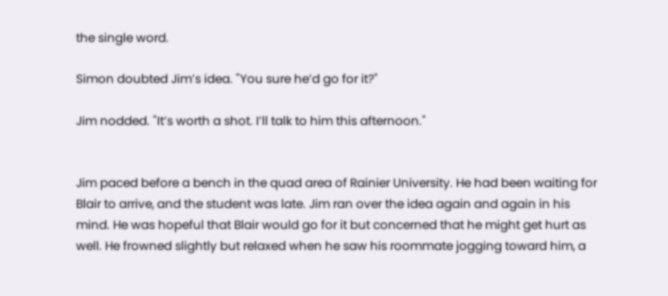the single word.

Simon doubted Jim’s idea. "You sure he’d go for it?"

Jim nodded. "It’s worth a shot. I’ll talk to him this afternoon."


Jim paced before a bench in the quad area of Rainier University. He had been waiting for Blair to arrive, and the student was late. Jim ran over the idea again and again in his mind. He was hopeful that Blair would go for it but concerned that he might get hurt as well. He frowned slightly but relaxed when he saw his roommate jogging toward him, a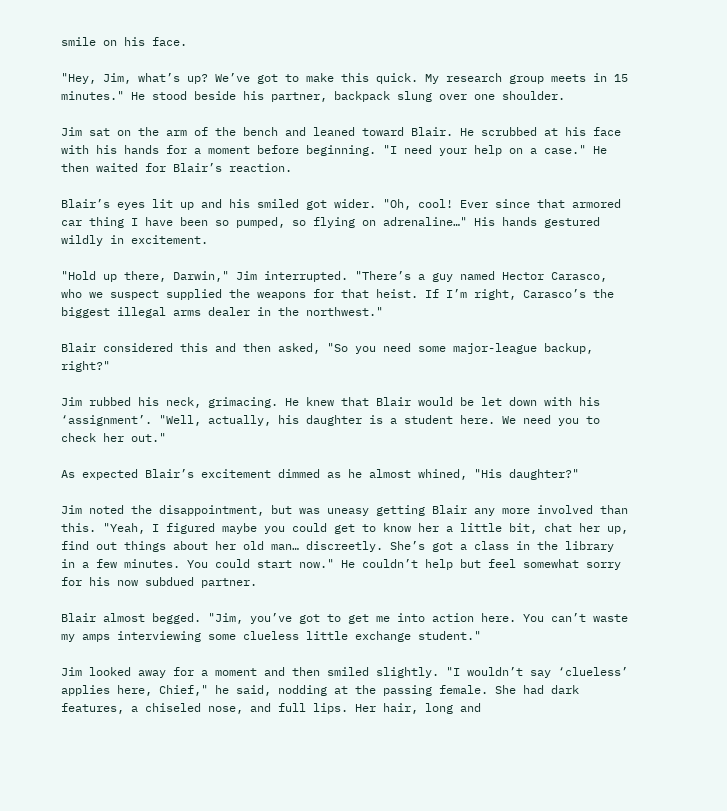smile on his face.

"Hey, Jim, what’s up? We’ve got to make this quick. My research group meets in 15 minutes." He stood beside his partner, backpack slung over one shoulder.

Jim sat on the arm of the bench and leaned toward Blair. He scrubbed at his face with his hands for a moment before beginning. "I need your help on a case." He then waited for Blair’s reaction.

Blair’s eyes lit up and his smiled got wider. "Oh, cool! Ever since that armored car thing I have been so pumped, so flying on adrenaline…" His hands gestured wildly in excitement.

"Hold up there, Darwin," Jim interrupted. "There’s a guy named Hector Carasco, who we suspect supplied the weapons for that heist. If I’m right, Carasco’s the biggest illegal arms dealer in the northwest."

Blair considered this and then asked, "So you need some major-league backup, right?"

Jim rubbed his neck, grimacing. He knew that Blair would be let down with his ‘assignment’. "Well, actually, his daughter is a student here. We need you to check her out."

As expected Blair’s excitement dimmed as he almost whined, "His daughter?"

Jim noted the disappointment, but was uneasy getting Blair any more involved than this. "Yeah, I figured maybe you could get to know her a little bit, chat her up, find out things about her old man… discreetly. She’s got a class in the library in a few minutes. You could start now." He couldn’t help but feel somewhat sorry for his now subdued partner.

Blair almost begged. "Jim, you’ve got to get me into action here. You can’t waste my amps interviewing some clueless little exchange student."

Jim looked away for a moment and then smiled slightly. "I wouldn’t say ‘clueless’ applies here, Chief," he said, nodding at the passing female. She had dark features, a chiseled nose, and full lips. Her hair, long and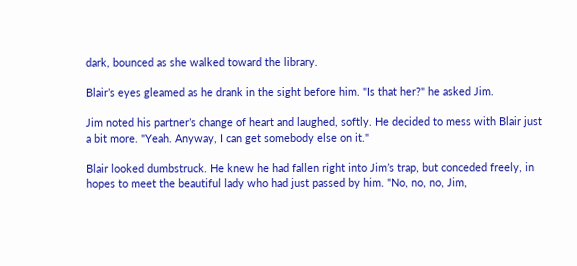dark, bounced as she walked toward the library.

Blair’s eyes gleamed as he drank in the sight before him. "Is that her?" he asked Jim.

Jim noted his partner’s change of heart and laughed, softly. He decided to mess with Blair just a bit more. "Yeah. Anyway, I can get somebody else on it."

Blair looked dumbstruck. He knew he had fallen right into Jim’s trap, but conceded freely, in hopes to meet the beautiful lady who had just passed by him. "No, no, no, Jim,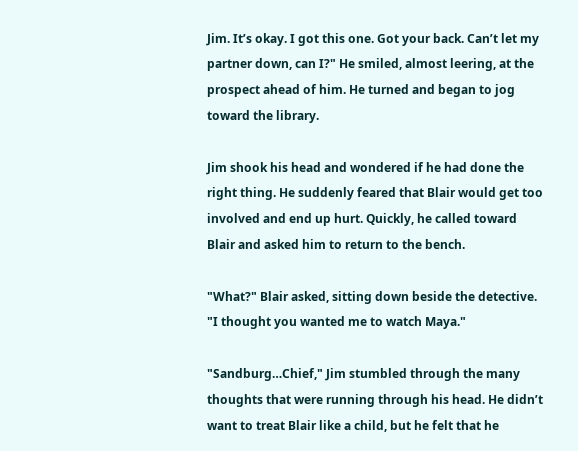Jim. It’s okay. I got this one. Got your back. Can’t let my partner down, can I?" He smiled, almost leering, at the prospect ahead of him. He turned and began to jog toward the library.

Jim shook his head and wondered if he had done the right thing. He suddenly feared that Blair would get too involved and end up hurt. Quickly, he called toward Blair and asked him to return to the bench.

"What?" Blair asked, sitting down beside the detective. "I thought you wanted me to watch Maya."

"Sandburg…Chief," Jim stumbled through the many thoughts that were running through his head. He didn’t want to treat Blair like a child, but he felt that he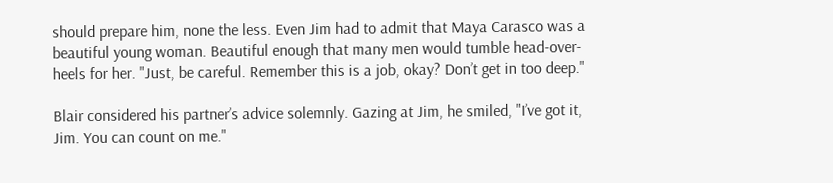should prepare him, none the less. Even Jim had to admit that Maya Carasco was a beautiful young woman. Beautiful enough that many men would tumble head-over-heels for her. "Just, be careful. Remember this is a job, okay? Don’t get in too deep."

Blair considered his partner’s advice solemnly. Gazing at Jim, he smiled, "I’ve got it, Jim. You can count on me."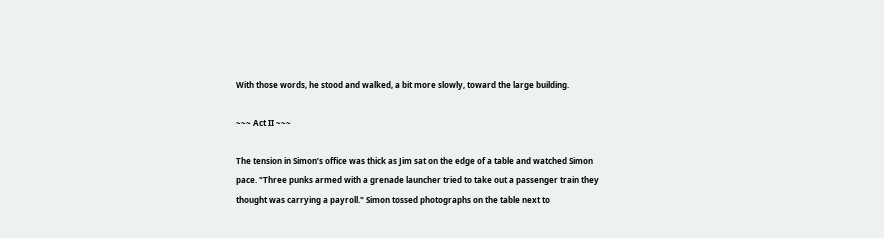With those words, he stood and walked, a bit more slowly, toward the large building.

~~~ Act II ~~~

The tension in Simon’s office was thick as Jim sat on the edge of a table and watched Simon pace. "Three punks armed with a grenade launcher tried to take out a passenger train they thought was carrying a payroll." Simon tossed photographs on the table next to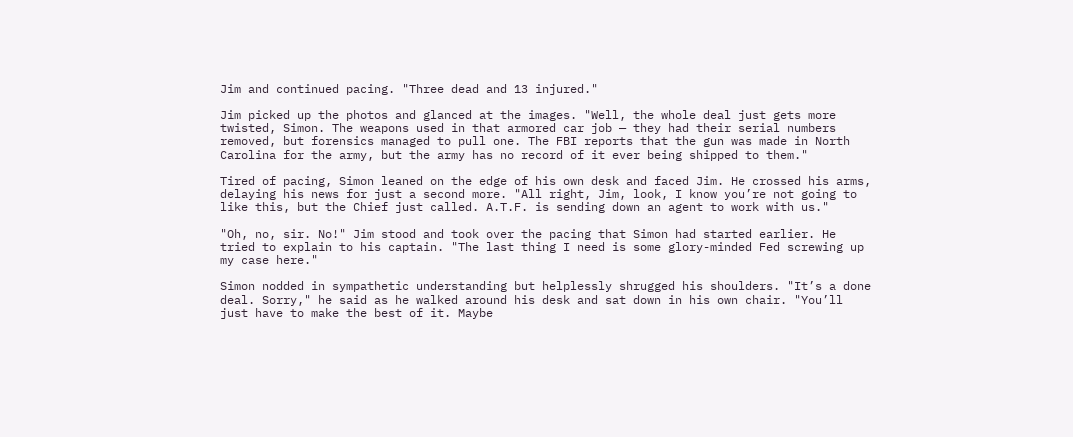Jim and continued pacing. "Three dead and 13 injured."

Jim picked up the photos and glanced at the images. "Well, the whole deal just gets more twisted, Simon. The weapons used in that armored car job — they had their serial numbers removed, but forensics managed to pull one. The FBI reports that the gun was made in North Carolina for the army, but the army has no record of it ever being shipped to them."

Tired of pacing, Simon leaned on the edge of his own desk and faced Jim. He crossed his arms, delaying his news for just a second more. "All right, Jim, look, I know you’re not going to like this, but the Chief just called. A.T.F. is sending down an agent to work with us."

"Oh, no, sir. No!" Jim stood and took over the pacing that Simon had started earlier. He tried to explain to his captain. "The last thing I need is some glory-minded Fed screwing up my case here."

Simon nodded in sympathetic understanding but helplessly shrugged his shoulders. "It’s a done deal. Sorry," he said as he walked around his desk and sat down in his own chair. "You’ll just have to make the best of it. Maybe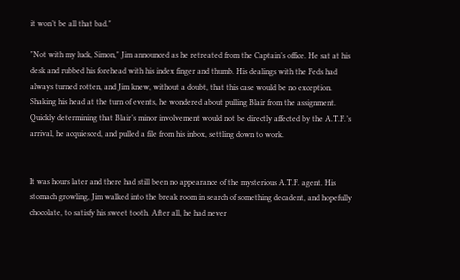it won’t be all that bad."

"Not with my luck, Simon," Jim announced as he retreated from the Captain’s office. He sat at his desk and rubbed his forehead with his index finger and thumb. His dealings with the Feds had always turned rotten, and Jim knew, without a doubt, that this case would be no exception. Shaking his head at the turn of events, he wondered about pulling Blair from the assignment. Quickly determining that Blair’s minor involvement would not be directly affected by the A.T.F.’s arrival, he acquiesced, and pulled a file from his inbox, settling down to work.


It was hours later and there had still been no appearance of the mysterious A.T.F. agent. His stomach growling, Jim walked into the break room in search of something decadent, and hopefully chocolate, to satisfy his sweet tooth. After all, he had never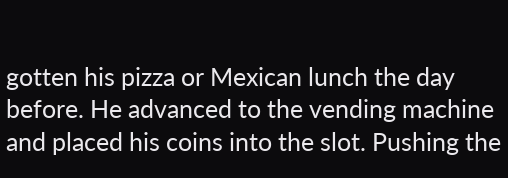gotten his pizza or Mexican lunch the day before. He advanced to the vending machine and placed his coins into the slot. Pushing the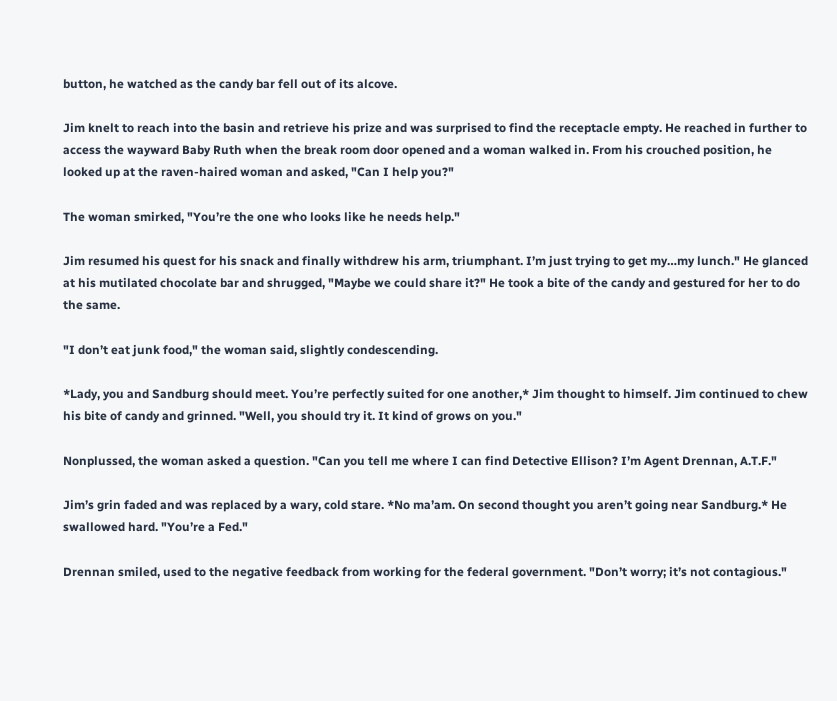button, he watched as the candy bar fell out of its alcove.

Jim knelt to reach into the basin and retrieve his prize and was surprised to find the receptacle empty. He reached in further to access the wayward Baby Ruth when the break room door opened and a woman walked in. From his crouched position, he looked up at the raven-haired woman and asked, "Can I help you?"

The woman smirked, "You’re the one who looks like he needs help."

Jim resumed his quest for his snack and finally withdrew his arm, triumphant. I’m just trying to get my…my lunch." He glanced at his mutilated chocolate bar and shrugged, "Maybe we could share it?" He took a bite of the candy and gestured for her to do the same.

"I don’t eat junk food," the woman said, slightly condescending.

*Lady, you and Sandburg should meet. You’re perfectly suited for one another,* Jim thought to himself. Jim continued to chew his bite of candy and grinned. "Well, you should try it. It kind of grows on you."

Nonplussed, the woman asked a question. "Can you tell me where I can find Detective Ellison? I’m Agent Drennan, A.T.F."

Jim’s grin faded and was replaced by a wary, cold stare. *No ma’am. On second thought you aren’t going near Sandburg.* He swallowed hard. "You’re a Fed."

Drennan smiled, used to the negative feedback from working for the federal government. "Don’t worry; it’s not contagious."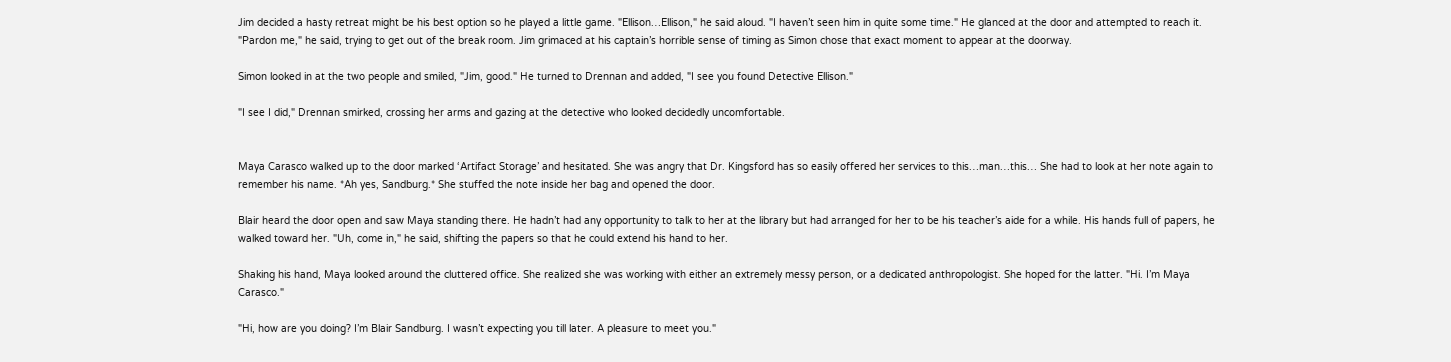Jim decided a hasty retreat might be his best option so he played a little game. "Ellison…Ellison," he said aloud. "I haven’t seen him in quite some time." He glanced at the door and attempted to reach it. "Pardon me," he said, trying to get out of the break room. Jim grimaced at his captain’s horrible sense of timing as Simon chose that exact moment to appear at the doorway.

Simon looked in at the two people and smiled, "Jim, good." He turned to Drennan and added, "I see you found Detective Ellison."

"I see I did," Drennan smirked, crossing her arms and gazing at the detective who looked decidedly uncomfortable.


Maya Carasco walked up to the door marked ‘Artifact Storage’ and hesitated. She was angry that Dr. Kingsford has so easily offered her services to this…man…this… She had to look at her note again to remember his name. *Ah yes, Sandburg.* She stuffed the note inside her bag and opened the door.

Blair heard the door open and saw Maya standing there. He hadn’t had any opportunity to talk to her at the library but had arranged for her to be his teacher’s aide for a while. His hands full of papers, he walked toward her. "Uh, come in," he said, shifting the papers so that he could extend his hand to her.

Shaking his hand, Maya looked around the cluttered office. She realized she was working with either an extremely messy person, or a dedicated anthropologist. She hoped for the latter. "Hi. I’m Maya Carasco."

"Hi, how are you doing? I’m Blair Sandburg. I wasn’t expecting you till later. A pleasure to meet you."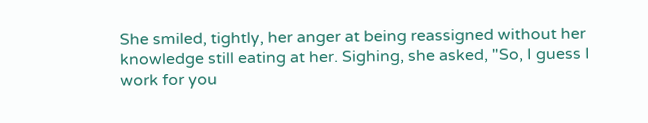She smiled, tightly, her anger at being reassigned without her knowledge still eating at her. Sighing, she asked, "So, I guess I work for you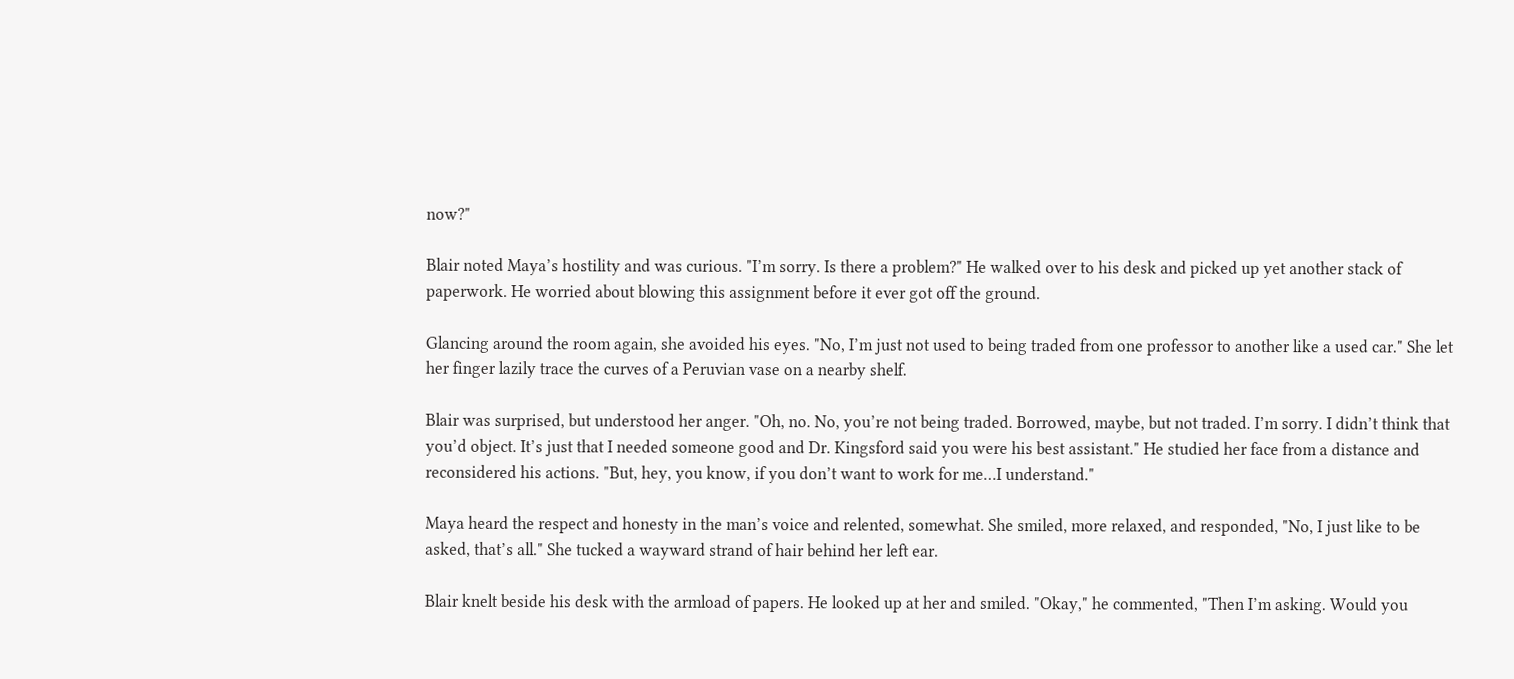now?"

Blair noted Maya’s hostility and was curious. "I’m sorry. Is there a problem?" He walked over to his desk and picked up yet another stack of paperwork. He worried about blowing this assignment before it ever got off the ground.

Glancing around the room again, she avoided his eyes. "No, I’m just not used to being traded from one professor to another like a used car." She let her finger lazily trace the curves of a Peruvian vase on a nearby shelf.

Blair was surprised, but understood her anger. "Oh, no. No, you’re not being traded. Borrowed, maybe, but not traded. I’m sorry. I didn’t think that you’d object. It’s just that I needed someone good and Dr. Kingsford said you were his best assistant." He studied her face from a distance and reconsidered his actions. "But, hey, you know, if you don’t want to work for me…I understand."

Maya heard the respect and honesty in the man’s voice and relented, somewhat. She smiled, more relaxed, and responded, "No, I just like to be asked, that’s all." She tucked a wayward strand of hair behind her left ear.

Blair knelt beside his desk with the armload of papers. He looked up at her and smiled. "Okay," he commented, "Then I’m asking. Would you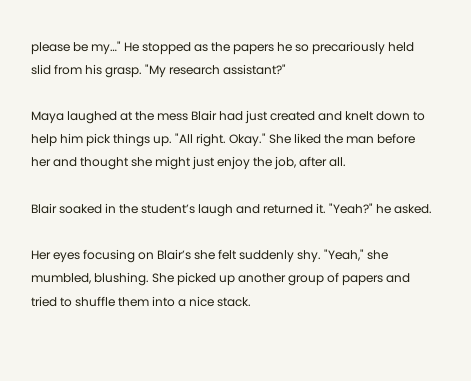please be my…" He stopped as the papers he so precariously held slid from his grasp. "My research assistant?"

Maya laughed at the mess Blair had just created and knelt down to help him pick things up. "All right. Okay." She liked the man before her and thought she might just enjoy the job, after all.

Blair soaked in the student’s laugh and returned it. "Yeah?" he asked.

Her eyes focusing on Blair’s she felt suddenly shy. "Yeah," she mumbled, blushing. She picked up another group of papers and tried to shuffle them into a nice stack.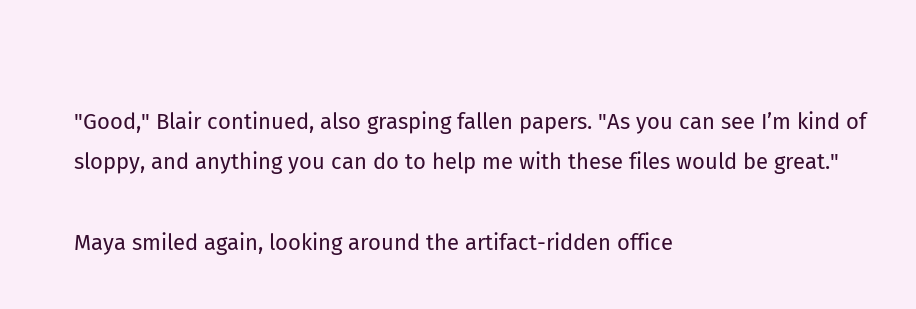"Good," Blair continued, also grasping fallen papers. "As you can see I’m kind of sloppy, and anything you can do to help me with these files would be great."

Maya smiled again, looking around the artifact-ridden office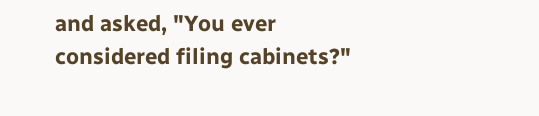and asked, "You ever considered filing cabinets?"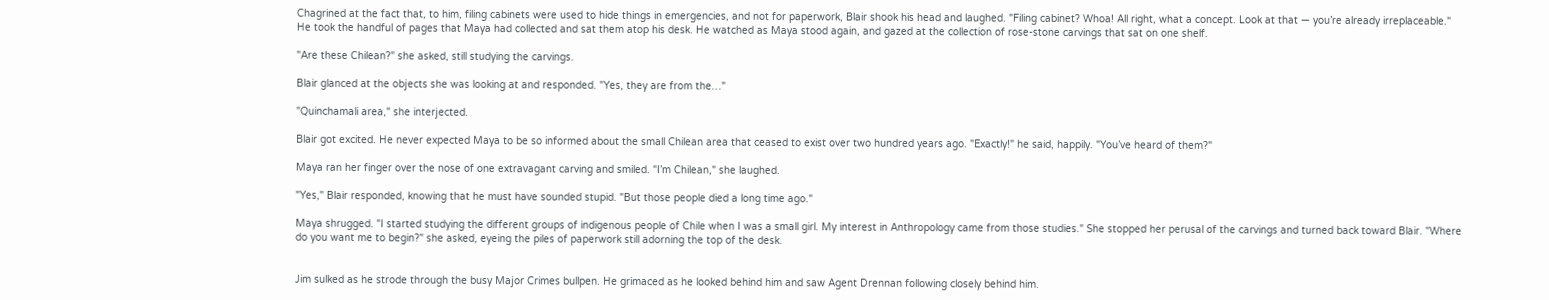Chagrined at the fact that, to him, filing cabinets were used to hide things in emergencies, and not for paperwork, Blair shook his head and laughed. "Filing cabinet? Whoa! All right, what a concept. Look at that — you’re already irreplaceable." He took the handful of pages that Maya had collected and sat them atop his desk. He watched as Maya stood again, and gazed at the collection of rose-stone carvings that sat on one shelf.

"Are these Chilean?" she asked, still studying the carvings.

Blair glanced at the objects she was looking at and responded. "Yes, they are from the…"

"Quinchamali area," she interjected.

Blair got excited. He never expected Maya to be so informed about the small Chilean area that ceased to exist over two hundred years ago. "Exactly!" he said, happily. "You’ve heard of them?"

Maya ran her finger over the nose of one extravagant carving and smiled. "I’m Chilean," she laughed.

"Yes," Blair responded, knowing that he must have sounded stupid. "But those people died a long time ago."

Maya shrugged. "I started studying the different groups of indigenous people of Chile when I was a small girl. My interest in Anthropology came from those studies." She stopped her perusal of the carvings and turned back toward Blair. "Where do you want me to begin?" she asked, eyeing the piles of paperwork still adorning the top of the desk.


Jim sulked as he strode through the busy Major Crimes bullpen. He grimaced as he looked behind him and saw Agent Drennan following closely behind him.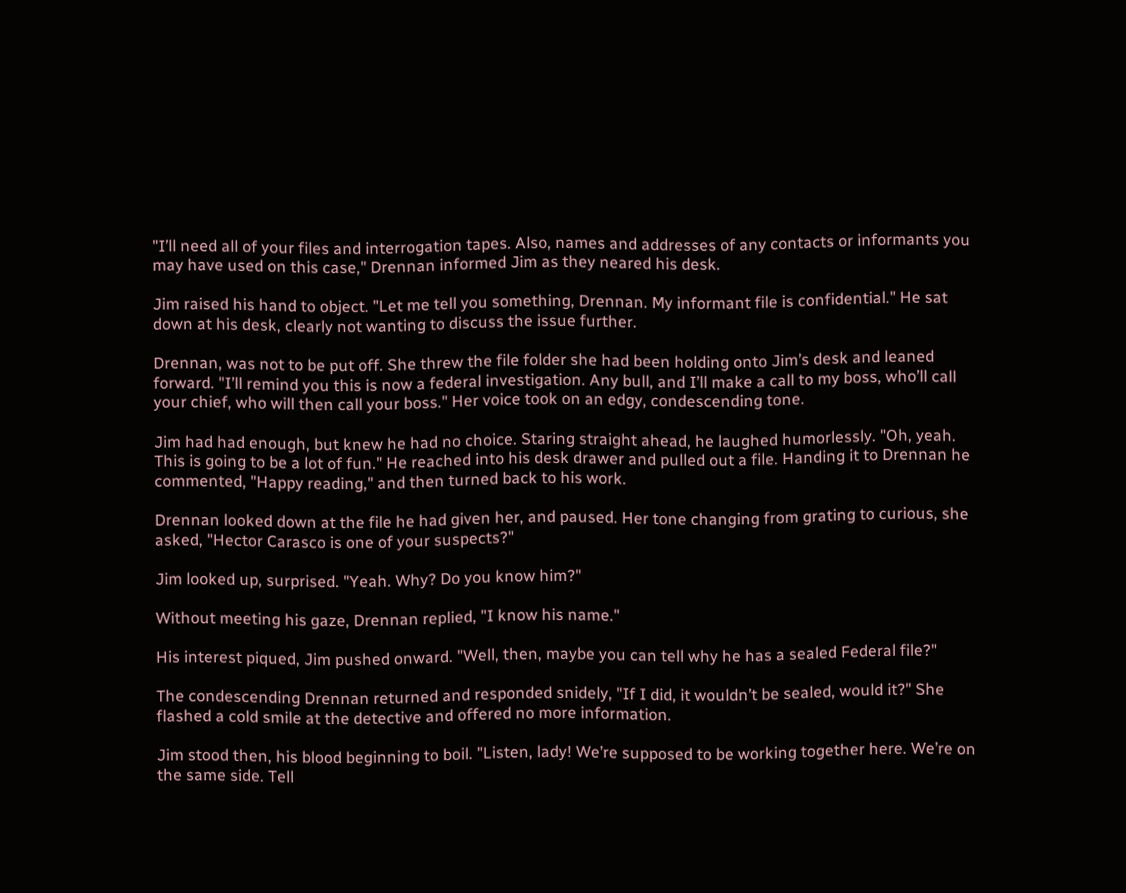"I’ll need all of your files and interrogation tapes. Also, names and addresses of any contacts or informants you may have used on this case," Drennan informed Jim as they neared his desk.

Jim raised his hand to object. "Let me tell you something, Drennan. My informant file is confidential." He sat down at his desk, clearly not wanting to discuss the issue further.

Drennan, was not to be put off. She threw the file folder she had been holding onto Jim’s desk and leaned forward. "I’ll remind you this is now a federal investigation. Any bull, and I’ll make a call to my boss, who’ll call your chief, who will then call your boss." Her voice took on an edgy, condescending tone.

Jim had had enough, but knew he had no choice. Staring straight ahead, he laughed humorlessly. "Oh, yeah. This is going to be a lot of fun." He reached into his desk drawer and pulled out a file. Handing it to Drennan he commented, "Happy reading," and then turned back to his work.

Drennan looked down at the file he had given her, and paused. Her tone changing from grating to curious, she asked, "Hector Carasco is one of your suspects?"

Jim looked up, surprised. "Yeah. Why? Do you know him?"

Without meeting his gaze, Drennan replied, "I know his name."

His interest piqued, Jim pushed onward. "Well, then, maybe you can tell why he has a sealed Federal file?"

The condescending Drennan returned and responded snidely, "If I did, it wouldn’t be sealed, would it?" She flashed a cold smile at the detective and offered no more information.

Jim stood then, his blood beginning to boil. "Listen, lady! We’re supposed to be working together here. We’re on the same side. Tell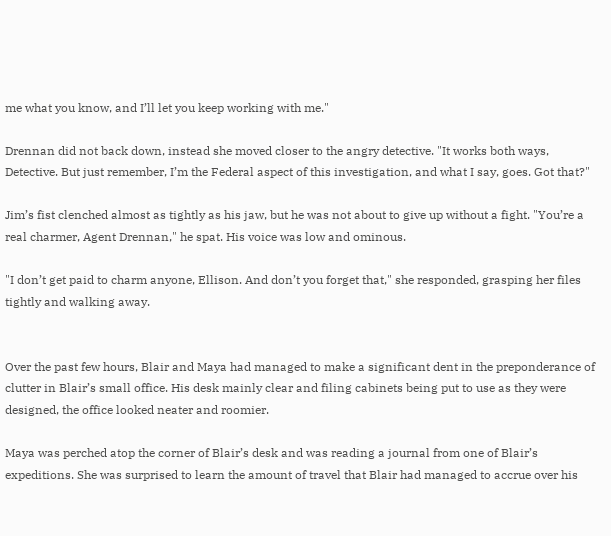me what you know, and I’ll let you keep working with me."

Drennan did not back down, instead she moved closer to the angry detective. "It works both ways, Detective. But just remember, I’m the Federal aspect of this investigation, and what I say, goes. Got that?"

Jim’s fist clenched almost as tightly as his jaw, but he was not about to give up without a fight. "You’re a real charmer, Agent Drennan," he spat. His voice was low and ominous.

"I don’t get paid to charm anyone, Ellison. And don’t you forget that," she responded, grasping her files tightly and walking away.


Over the past few hours, Blair and Maya had managed to make a significant dent in the preponderance of clutter in Blair’s small office. His desk mainly clear and filing cabinets being put to use as they were designed, the office looked neater and roomier.

Maya was perched atop the corner of Blair’s desk and was reading a journal from one of Blair’s expeditions. She was surprised to learn the amount of travel that Blair had managed to accrue over his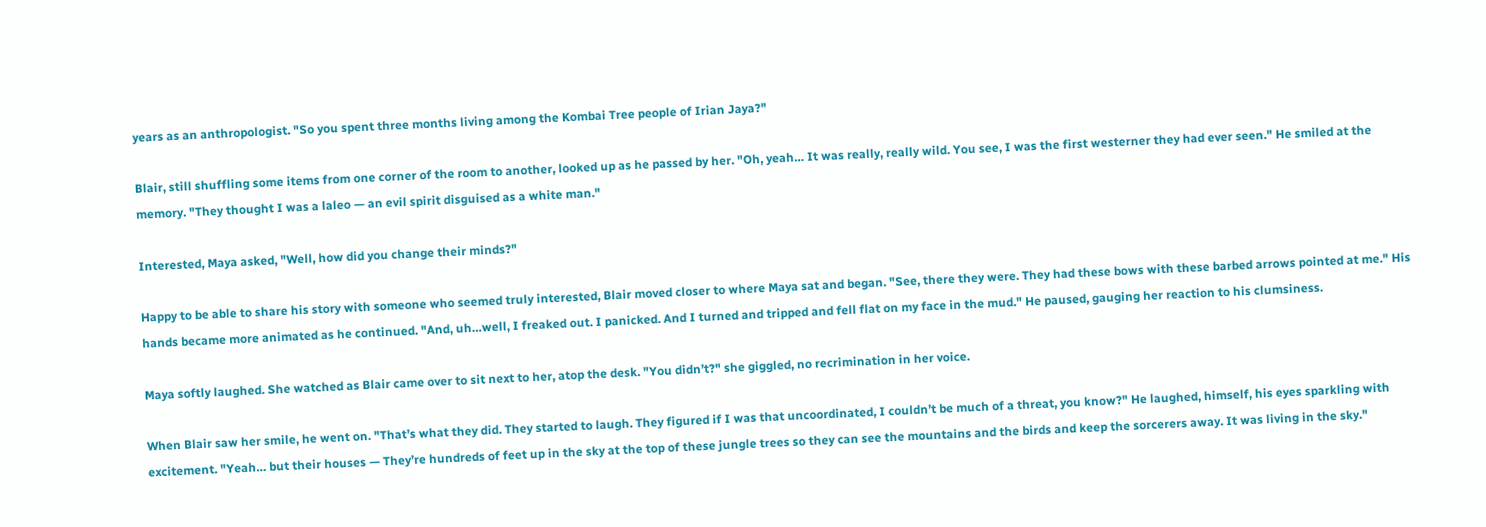years as an anthropologist. "So you spent three months living among the Kombai Tree people of Irian Jaya?"

Blair, still shuffling some items from one corner of the room to another, looked up as he passed by her. "Oh, yeah… It was really, really wild. You see, I was the first westerner they had ever seen." He smiled at the memory. "They thought I was a laleo — an evil spirit disguised as a white man."

Interested, Maya asked, "Well, how did you change their minds?"

Happy to be able to share his story with someone who seemed truly interested, Blair moved closer to where Maya sat and began. "See, there they were. They had these bows with these barbed arrows pointed at me." His hands became more animated as he continued. "And, uh…well, I freaked out. I panicked. And I turned and tripped and fell flat on my face in the mud." He paused, gauging her reaction to his clumsiness.

Maya softly laughed. She watched as Blair came over to sit next to her, atop the desk. "You didn’t?" she giggled, no recrimination in her voice.

When Blair saw her smile, he went on. "That’s what they did. They started to laugh. They figured if I was that uncoordinated, I couldn’t be much of a threat, you know?" He laughed, himself, his eyes sparkling with excitement. "Yeah… but their houses — They’re hundreds of feet up in the sky at the top of these jungle trees so they can see the mountains and the birds and keep the sorcerers away. It was living in the sky."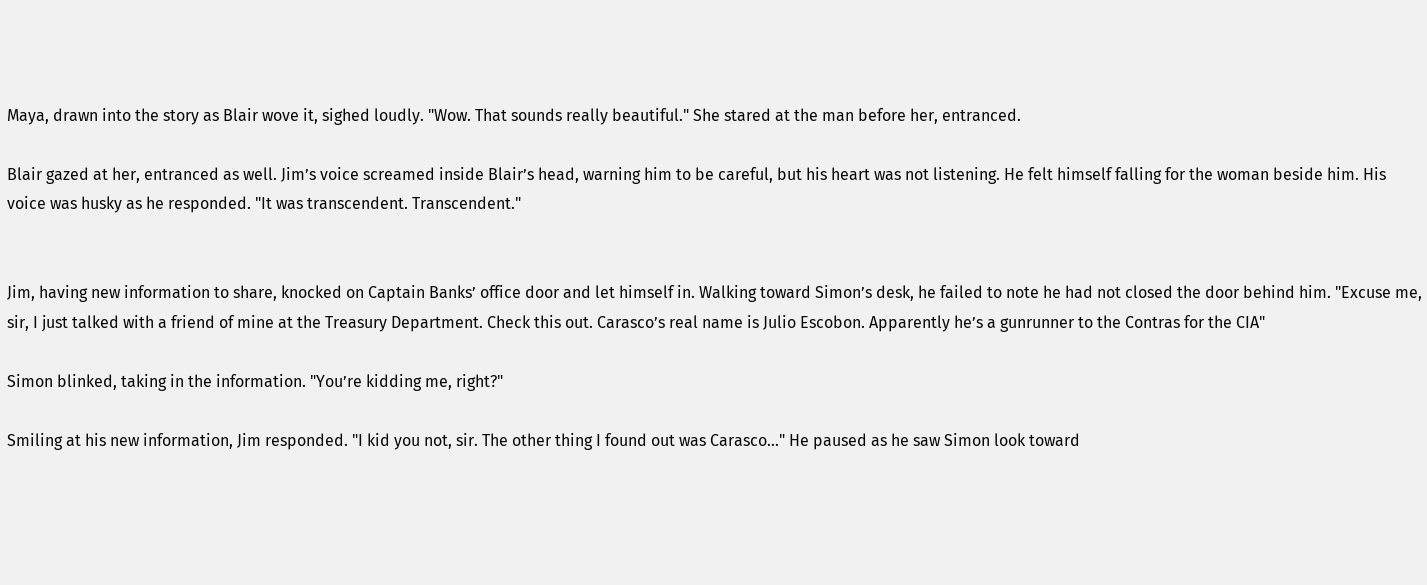Maya, drawn into the story as Blair wove it, sighed loudly. "Wow. That sounds really beautiful." She stared at the man before her, entranced.

Blair gazed at her, entranced as well. Jim’s voice screamed inside Blair’s head, warning him to be careful, but his heart was not listening. He felt himself falling for the woman beside him. His voice was husky as he responded. "It was transcendent. Transcendent."


Jim, having new information to share, knocked on Captain Banks’ office door and let himself in. Walking toward Simon’s desk, he failed to note he had not closed the door behind him. "Excuse me, sir, I just talked with a friend of mine at the Treasury Department. Check this out. Carasco’s real name is Julio Escobon. Apparently he’s a gunrunner to the Contras for the CIA"

Simon blinked, taking in the information. "You’re kidding me, right?"

Smiling at his new information, Jim responded. "I kid you not, sir. The other thing I found out was Carasco…" He paused as he saw Simon look toward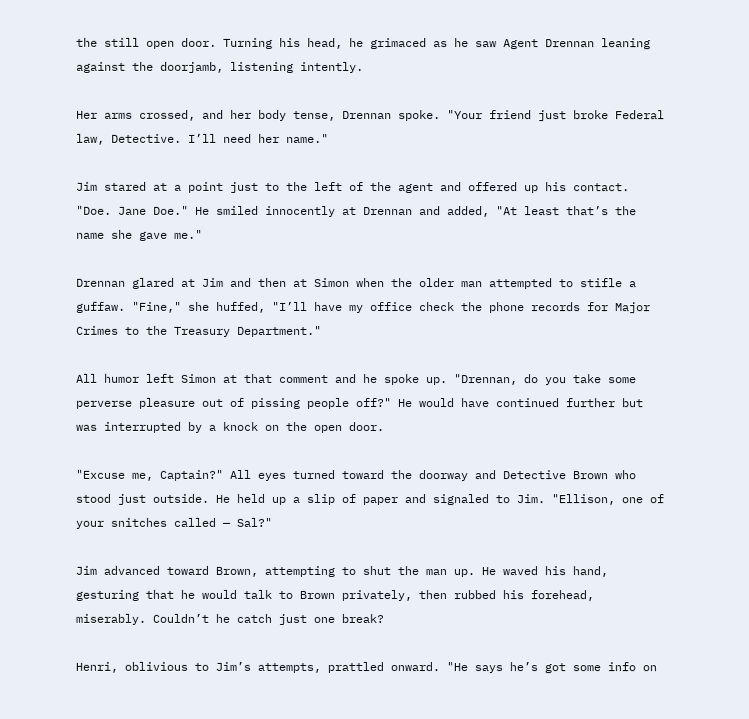the still open door. Turning his head, he grimaced as he saw Agent Drennan leaning against the doorjamb, listening intently.

Her arms crossed, and her body tense, Drennan spoke. "Your friend just broke Federal law, Detective. I’ll need her name."

Jim stared at a point just to the left of the agent and offered up his contact. "Doe. Jane Doe." He smiled innocently at Drennan and added, "At least that’s the name she gave me."

Drennan glared at Jim and then at Simon when the older man attempted to stifle a guffaw. "Fine," she huffed, "I’ll have my office check the phone records for Major Crimes to the Treasury Department."

All humor left Simon at that comment and he spoke up. "Drennan, do you take some perverse pleasure out of pissing people off?" He would have continued further but was interrupted by a knock on the open door.

"Excuse me, Captain?" All eyes turned toward the doorway and Detective Brown who stood just outside. He held up a slip of paper and signaled to Jim. "Ellison, one of your snitches called — Sal?"

Jim advanced toward Brown, attempting to shut the man up. He waved his hand, gesturing that he would talk to Brown privately, then rubbed his forehead, miserably. Couldn’t he catch just one break?

Henri, oblivious to Jim’s attempts, prattled onward. "He says he’s got some info on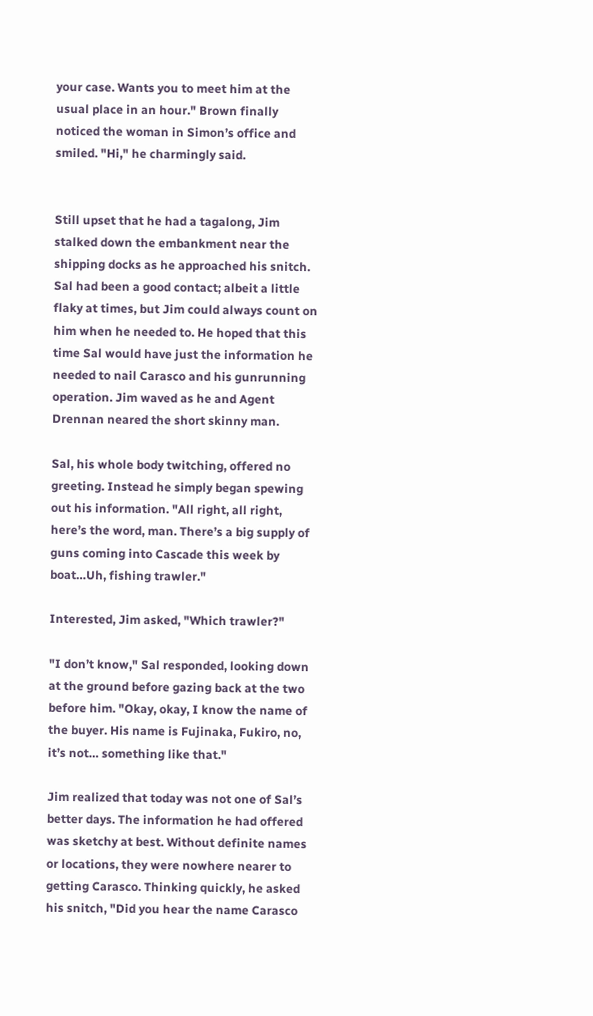your case. Wants you to meet him at the usual place in an hour." Brown finally noticed the woman in Simon’s office and smiled. "Hi," he charmingly said.


Still upset that he had a tagalong, Jim stalked down the embankment near the shipping docks as he approached his snitch. Sal had been a good contact; albeit a little flaky at times, but Jim could always count on him when he needed to. He hoped that this time Sal would have just the information he needed to nail Carasco and his gunrunning operation. Jim waved as he and Agent Drennan neared the short skinny man.

Sal, his whole body twitching, offered no greeting. Instead he simply began spewing out his information. "All right, all right, here’s the word, man. There’s a big supply of guns coming into Cascade this week by boat…Uh, fishing trawler."

Interested, Jim asked, "Which trawler?"

"I don’t know," Sal responded, looking down at the ground before gazing back at the two before him. "Okay, okay, I know the name of the buyer. His name is Fujinaka, Fukiro, no, it’s not… something like that."

Jim realized that today was not one of Sal’s better days. The information he had offered was sketchy at best. Without definite names or locations, they were nowhere nearer to getting Carasco. Thinking quickly, he asked his snitch, "Did you hear the name Carasco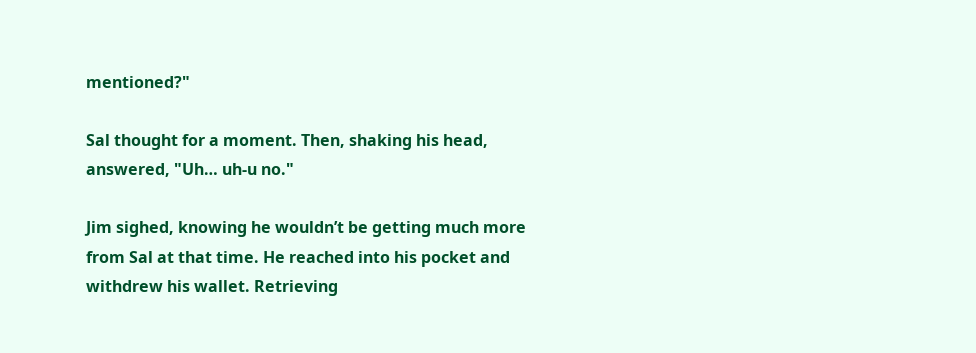mentioned?"

Sal thought for a moment. Then, shaking his head, answered, "Uh… uh-u no."

Jim sighed, knowing he wouldn’t be getting much more from Sal at that time. He reached into his pocket and withdrew his wallet. Retrieving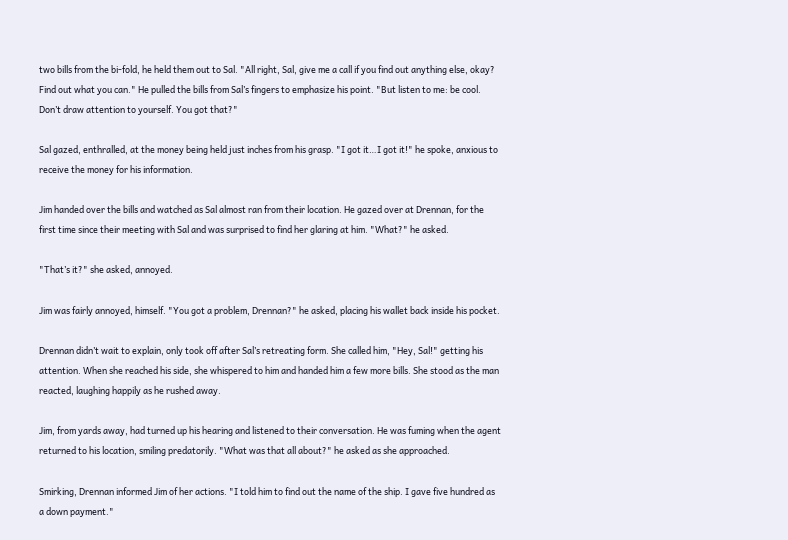two bills from the bi-fold, he held them out to Sal. "All right, Sal, give me a call if you find out anything else, okay? Find out what you can." He pulled the bills from Sal’s fingers to emphasize his point. "But listen to me: be cool. Don’t draw attention to yourself. You got that?"

Sal gazed, enthralled, at the money being held just inches from his grasp. "I got it…I got it!" he spoke, anxious to receive the money for his information.

Jim handed over the bills and watched as Sal almost ran from their location. He gazed over at Drennan, for the first time since their meeting with Sal and was surprised to find her glaring at him. "What?" he asked.

"That’s it?" she asked, annoyed.

Jim was fairly annoyed, himself. "You got a problem, Drennan?" he asked, placing his wallet back inside his pocket.

Drennan didn’t wait to explain, only took off after Sal’s retreating form. She called him, "Hey, Sal!" getting his attention. When she reached his side, she whispered to him and handed him a few more bills. She stood as the man reacted, laughing happily as he rushed away.

Jim, from yards away, had turned up his hearing and listened to their conversation. He was fuming when the agent returned to his location, smiling predatorily. "What was that all about?" he asked as she approached.

Smirking, Drennan informed Jim of her actions. "I told him to find out the name of the ship. I gave five hundred as a down payment."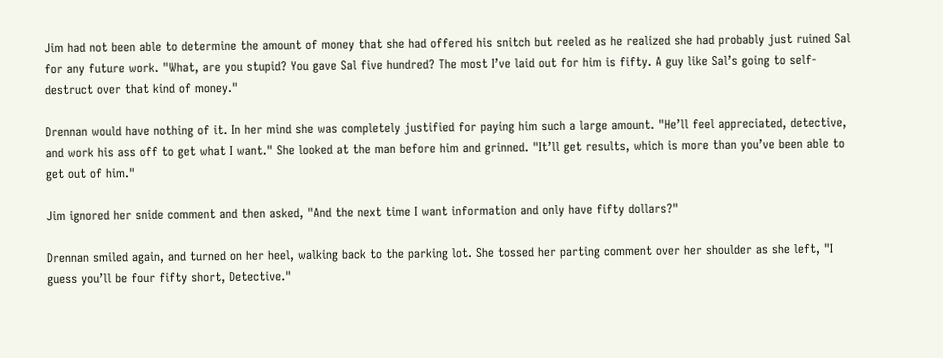Jim had not been able to determine the amount of money that she had offered his snitch but reeled as he realized she had probably just ruined Sal for any future work. "What, are you stupid? You gave Sal five hundred? The most I’ve laid out for him is fifty. A guy like Sal’s going to self-destruct over that kind of money."

Drennan would have nothing of it. In her mind she was completely justified for paying him such a large amount. "He’ll feel appreciated, detective, and work his ass off to get what I want." She looked at the man before him and grinned. "It’ll get results, which is more than you’ve been able to get out of him."

Jim ignored her snide comment and then asked, "And the next time I want information and only have fifty dollars?"

Drennan smiled again, and turned on her heel, walking back to the parking lot. She tossed her parting comment over her shoulder as she left, "I guess you’ll be four fifty short, Detective."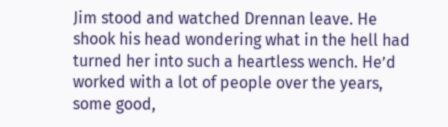Jim stood and watched Drennan leave. He shook his head wondering what in the hell had turned her into such a heartless wench. He’d worked with a lot of people over the years, some good,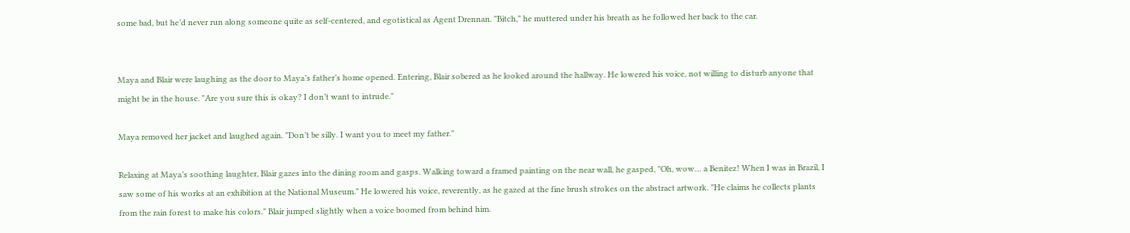some bad, but he’d never run along someone quite as self-centered, and egotistical as Agent Drennan. "Bitch," he muttered under his breath as he followed her back to the car.


Maya and Blair were laughing as the door to Maya’s father’s home opened. Entering, Blair sobered as he looked around the hallway. He lowered his voice, not willing to disturb anyone that might be in the house. "Are you sure this is okay? I don’t want to intrude."

Maya removed her jacket and laughed again. "Don’t be silly. I want you to meet my father."

Relaxing at Maya’s soothing laughter, Blair gazes into the dining room and gasps. Walking toward a framed painting on the near wall, he gasped, "Oh, wow… a Benitez! When I was in Brazil, I saw some of his works at an exhibition at the National Museum." He lowered his voice, reverently, as he gazed at the fine brush strokes on the abstract artwork. "He claims he collects plants from the rain forest to make his colors." Blair jumped slightly when a voice boomed from behind him.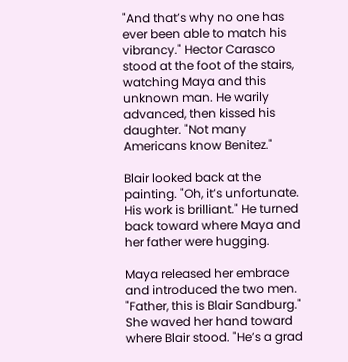"And that’s why no one has ever been able to match his vibrancy." Hector Carasco stood at the foot of the stairs, watching Maya and this unknown man. He warily advanced, then kissed his daughter. "Not many Americans know Benitez."

Blair looked back at the painting. "Oh, it’s unfortunate. His work is brilliant." He turned back toward where Maya and her father were hugging.

Maya released her embrace and introduced the two men. "Father, this is Blair Sandburg." She waved her hand toward where Blair stood. "He’s a grad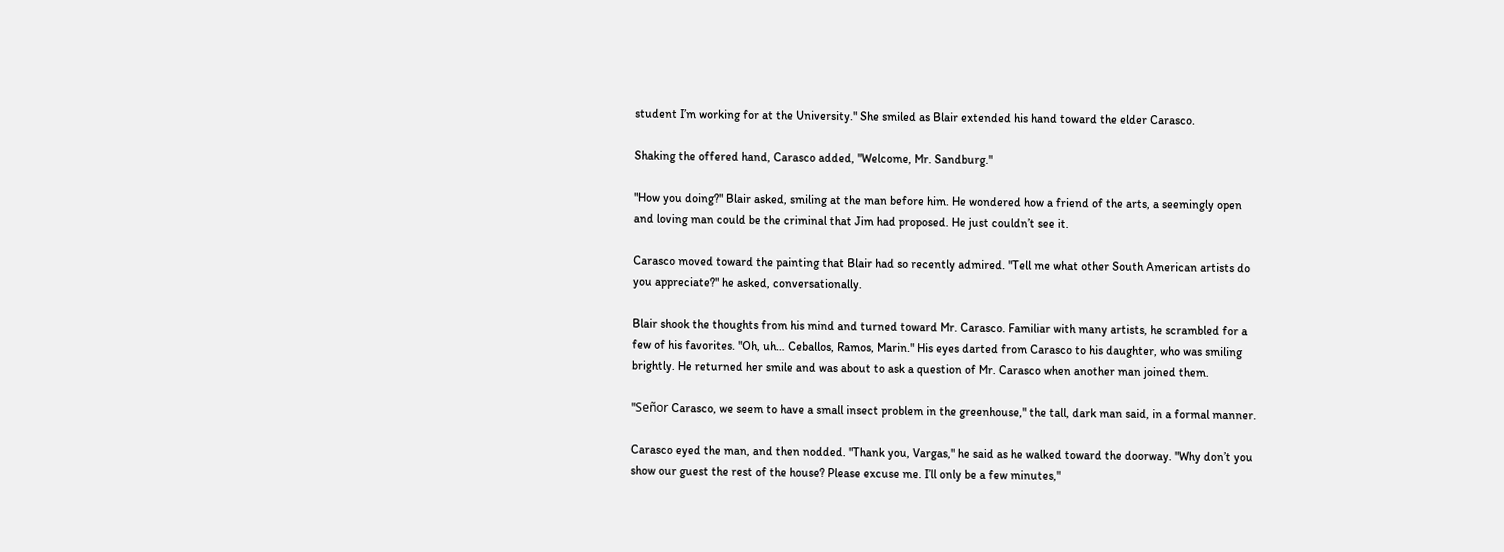student I’m working for at the University." She smiled as Blair extended his hand toward the elder Carasco.

Shaking the offered hand, Carasco added, "Welcome, Mr. Sandburg."

"How you doing?" Blair asked, smiling at the man before him. He wondered how a friend of the arts, a seemingly open and loving man could be the criminal that Jim had proposed. He just couldn’t see it.

Carasco moved toward the painting that Blair had so recently admired. "Tell me what other South American artists do you appreciate?" he asked, conversationally.

Blair shook the thoughts from his mind and turned toward Mr. Carasco. Familiar with many artists, he scrambled for a few of his favorites. "Oh, uh… Ceballos, Ramos, Marin." His eyes darted from Carasco to his daughter, who was smiling brightly. He returned her smile and was about to ask a question of Mr. Carasco when another man joined them.

"Señor Carasco, we seem to have a small insect problem in the greenhouse," the tall, dark man said, in a formal manner.

Carasco eyed the man, and then nodded. "Thank you, Vargas," he said as he walked toward the doorway. "Why don’t you show our guest the rest of the house? Please excuse me. I’ll only be a few minutes,"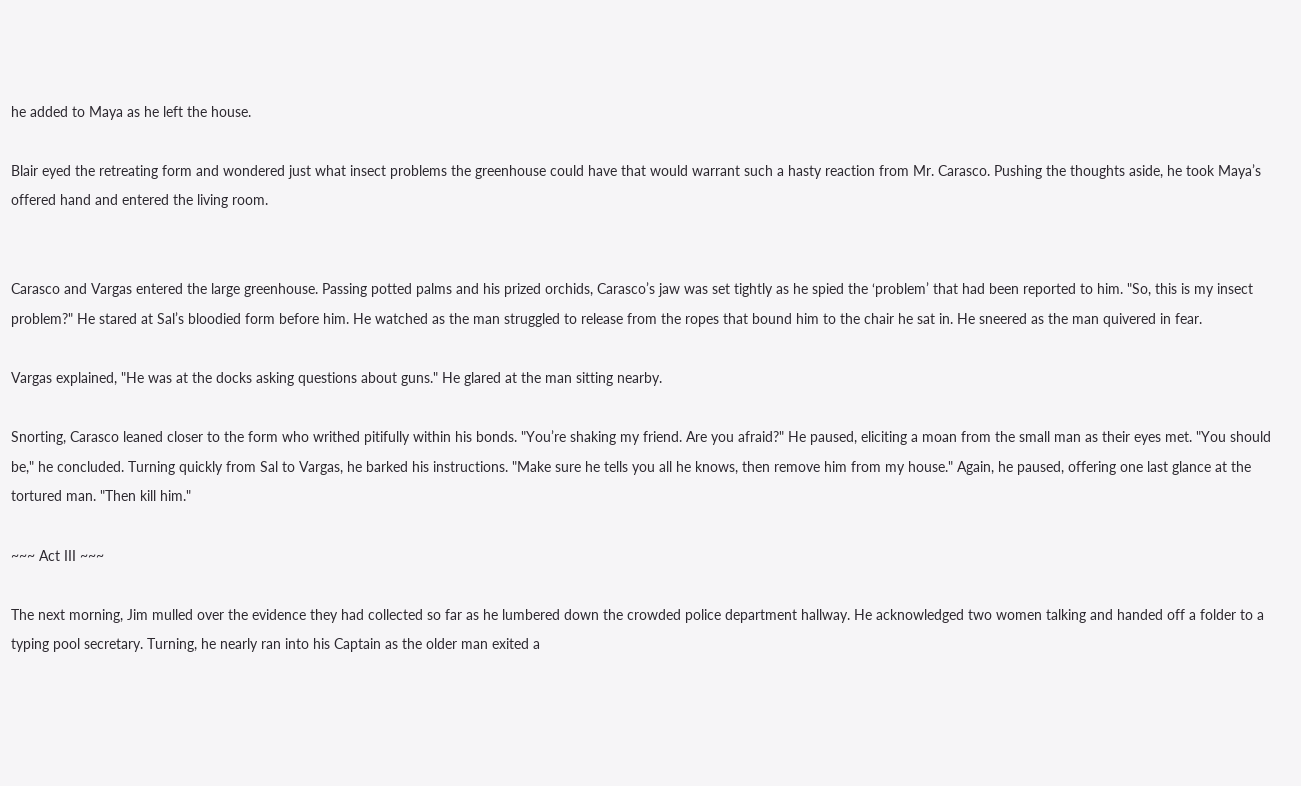he added to Maya as he left the house.

Blair eyed the retreating form and wondered just what insect problems the greenhouse could have that would warrant such a hasty reaction from Mr. Carasco. Pushing the thoughts aside, he took Maya’s offered hand and entered the living room.


Carasco and Vargas entered the large greenhouse. Passing potted palms and his prized orchids, Carasco’s jaw was set tightly as he spied the ‘problem’ that had been reported to him. "So, this is my insect problem?" He stared at Sal’s bloodied form before him. He watched as the man struggled to release from the ropes that bound him to the chair he sat in. He sneered as the man quivered in fear.

Vargas explained, "He was at the docks asking questions about guns." He glared at the man sitting nearby.

Snorting, Carasco leaned closer to the form who writhed pitifully within his bonds. "You’re shaking my friend. Are you afraid?" He paused, eliciting a moan from the small man as their eyes met. "You should be," he concluded. Turning quickly from Sal to Vargas, he barked his instructions. "Make sure he tells you all he knows, then remove him from my house." Again, he paused, offering one last glance at the tortured man. "Then kill him."

~~~ Act III ~~~

The next morning, Jim mulled over the evidence they had collected so far as he lumbered down the crowded police department hallway. He acknowledged two women talking and handed off a folder to a typing pool secretary. Turning, he nearly ran into his Captain as the older man exited a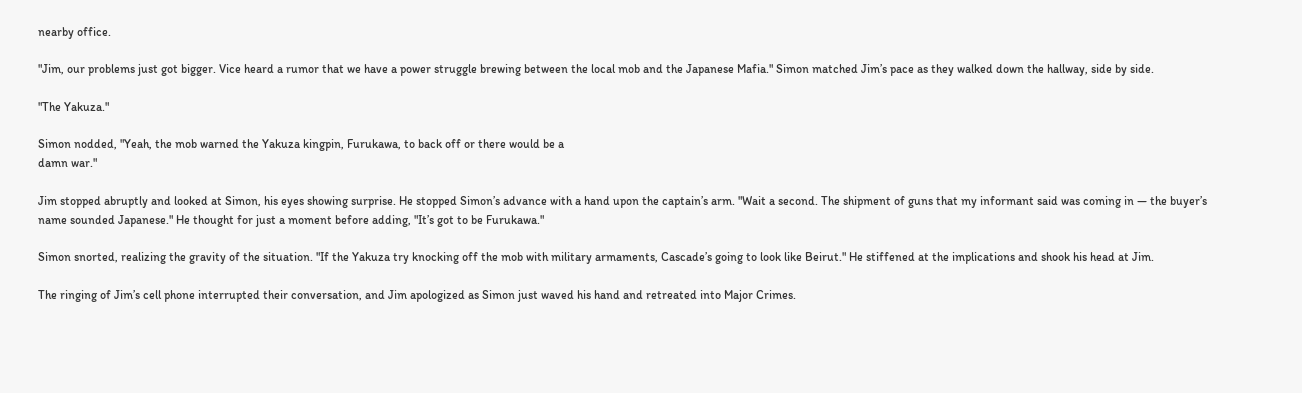nearby office.

"Jim, our problems just got bigger. Vice heard a rumor that we have a power struggle brewing between the local mob and the Japanese Mafia." Simon matched Jim’s pace as they walked down the hallway, side by side.

"The Yakuza."

Simon nodded, "Yeah, the mob warned the Yakuza kingpin, Furukawa, to back off or there would be a
damn war."

Jim stopped abruptly and looked at Simon, his eyes showing surprise. He stopped Simon’s advance with a hand upon the captain’s arm. "Wait a second. The shipment of guns that my informant said was coming in — the buyer’s name sounded Japanese." He thought for just a moment before adding, "It’s got to be Furukawa."

Simon snorted, realizing the gravity of the situation. "If the Yakuza try knocking off the mob with military armaments, Cascade’s going to look like Beirut." He stiffened at the implications and shook his head at Jim.

The ringing of Jim’s cell phone interrupted their conversation, and Jim apologized as Simon just waved his hand and retreated into Major Crimes.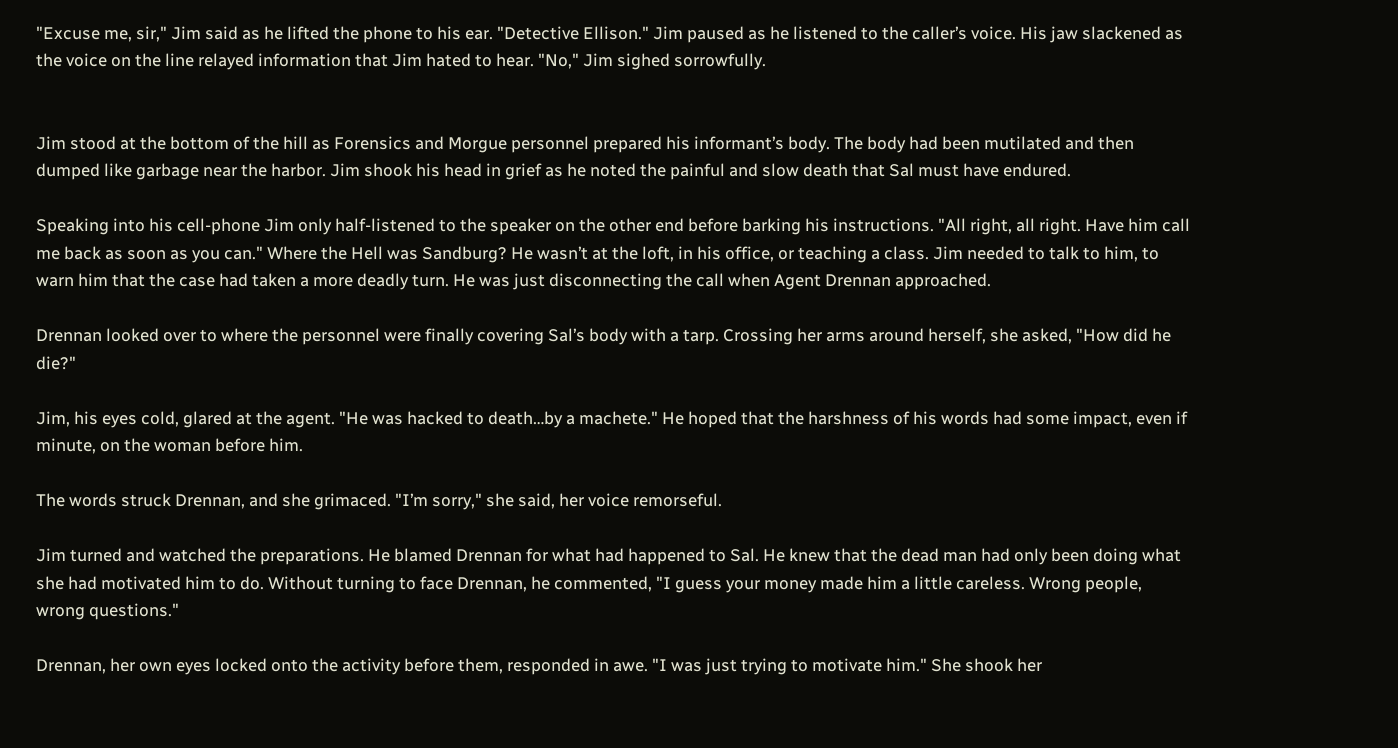"Excuse me, sir," Jim said as he lifted the phone to his ear. "Detective Ellison." Jim paused as he listened to the caller’s voice. His jaw slackened as the voice on the line relayed information that Jim hated to hear. "No," Jim sighed sorrowfully.


Jim stood at the bottom of the hill as Forensics and Morgue personnel prepared his informant’s body. The body had been mutilated and then dumped like garbage near the harbor. Jim shook his head in grief as he noted the painful and slow death that Sal must have endured.

Speaking into his cell-phone Jim only half-listened to the speaker on the other end before barking his instructions. "All right, all right. Have him call me back as soon as you can." Where the Hell was Sandburg? He wasn’t at the loft, in his office, or teaching a class. Jim needed to talk to him, to warn him that the case had taken a more deadly turn. He was just disconnecting the call when Agent Drennan approached.

Drennan looked over to where the personnel were finally covering Sal’s body with a tarp. Crossing her arms around herself, she asked, "How did he die?"

Jim, his eyes cold, glared at the agent. "He was hacked to death…by a machete." He hoped that the harshness of his words had some impact, even if minute, on the woman before him.

The words struck Drennan, and she grimaced. "I’m sorry," she said, her voice remorseful.

Jim turned and watched the preparations. He blamed Drennan for what had happened to Sal. He knew that the dead man had only been doing what she had motivated him to do. Without turning to face Drennan, he commented, "I guess your money made him a little careless. Wrong people, wrong questions."

Drennan, her own eyes locked onto the activity before them, responded in awe. "I was just trying to motivate him." She shook her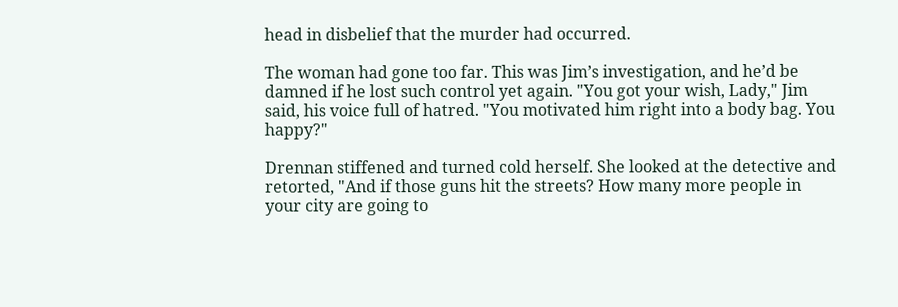head in disbelief that the murder had occurred.

The woman had gone too far. This was Jim’s investigation, and he’d be damned if he lost such control yet again. "You got your wish, Lady," Jim said, his voice full of hatred. "You motivated him right into a body bag. You happy?"

Drennan stiffened and turned cold herself. She looked at the detective and retorted, "And if those guns hit the streets? How many more people in your city are going to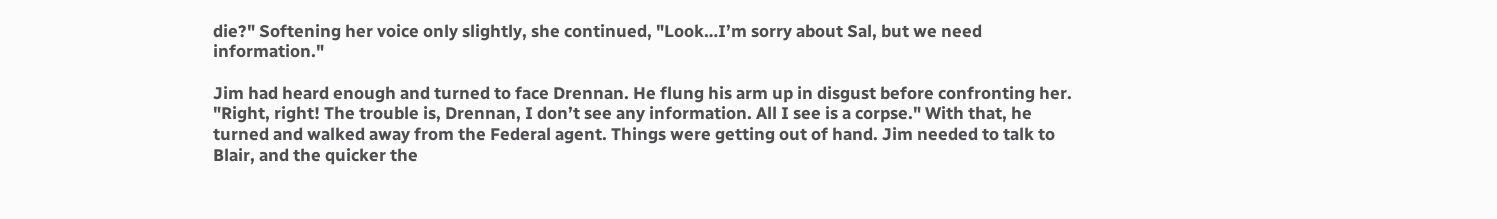die?" Softening her voice only slightly, she continued, "Look…I’m sorry about Sal, but we need information."

Jim had heard enough and turned to face Drennan. He flung his arm up in disgust before confronting her. "Right, right! The trouble is, Drennan, I don’t see any information. All I see is a corpse." With that, he turned and walked away from the Federal agent. Things were getting out of hand. Jim needed to talk to Blair, and the quicker the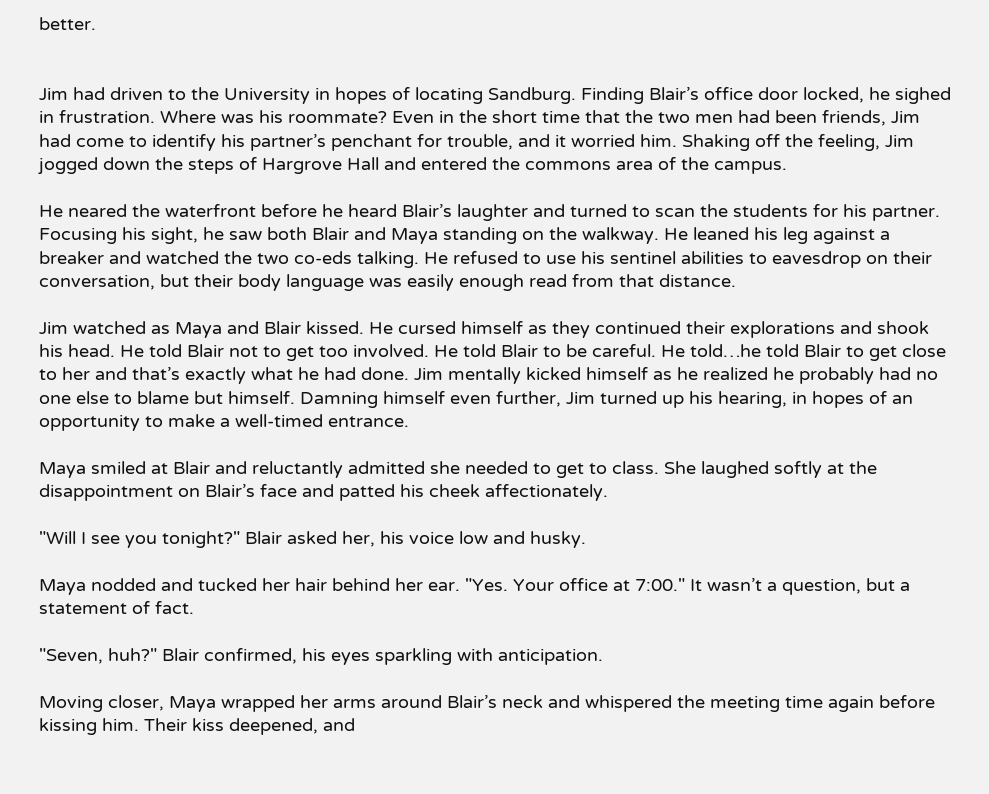better.


Jim had driven to the University in hopes of locating Sandburg. Finding Blair’s office door locked, he sighed in frustration. Where was his roommate? Even in the short time that the two men had been friends, Jim had come to identify his partner’s penchant for trouble, and it worried him. Shaking off the feeling, Jim jogged down the steps of Hargrove Hall and entered the commons area of the campus.

He neared the waterfront before he heard Blair’s laughter and turned to scan the students for his partner. Focusing his sight, he saw both Blair and Maya standing on the walkway. He leaned his leg against a breaker and watched the two co-eds talking. He refused to use his sentinel abilities to eavesdrop on their conversation, but their body language was easily enough read from that distance.

Jim watched as Maya and Blair kissed. He cursed himself as they continued their explorations and shook his head. He told Blair not to get too involved. He told Blair to be careful. He told…he told Blair to get close to her and that’s exactly what he had done. Jim mentally kicked himself as he realized he probably had no one else to blame but himself. Damning himself even further, Jim turned up his hearing, in hopes of an opportunity to make a well-timed entrance.

Maya smiled at Blair and reluctantly admitted she needed to get to class. She laughed softly at the disappointment on Blair’s face and patted his cheek affectionately.

"Will I see you tonight?" Blair asked her, his voice low and husky.

Maya nodded and tucked her hair behind her ear. "Yes. Your office at 7:00." It wasn’t a question, but a statement of fact.

"Seven, huh?" Blair confirmed, his eyes sparkling with anticipation.

Moving closer, Maya wrapped her arms around Blair’s neck and whispered the meeting time again before kissing him. Their kiss deepened, and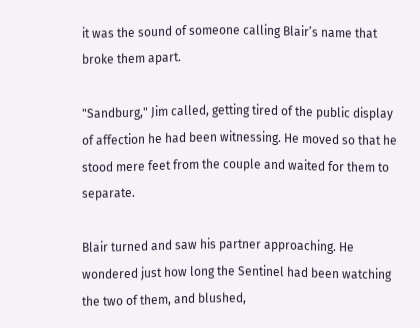it was the sound of someone calling Blair’s name that broke them apart.

"Sandburg," Jim called, getting tired of the public display of affection he had been witnessing. He moved so that he stood mere feet from the couple and waited for them to separate.

Blair turned and saw his partner approaching. He wondered just how long the Sentinel had been watching the two of them, and blushed,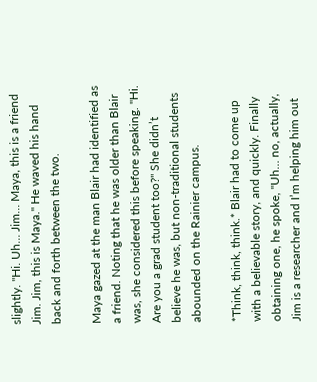slightly. "Hi. Uh… Jim… Maya, this is a friend Jim. Jim, this is Maya." He waved his hand back and forth between the two.

Maya gazed at the man Blair had identified as a friend. Noting that he was older than Blair was, she considered this before speaking. "Hi. Are you a grad student too?" She didn’t believe he was, but non-traditional students abounded on the Rainier campus.

*Think, think, think.* Blair had to come up with a believable story, and quickly. Finally obtaining one, he spoke, "Uh… no, actually, Jim is a researcher and I’m helping him out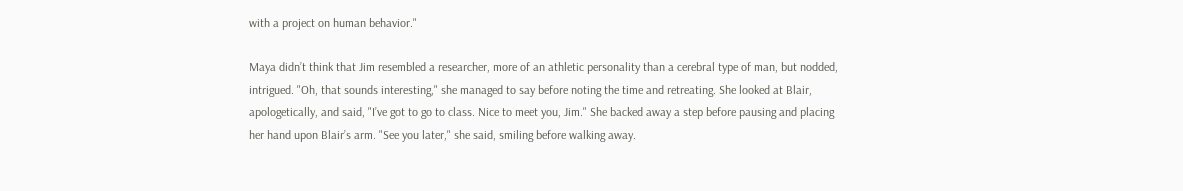with a project on human behavior."

Maya didn’t think that Jim resembled a researcher, more of an athletic personality than a cerebral type of man, but nodded, intrigued. "Oh, that sounds interesting," she managed to say before noting the time and retreating. She looked at Blair, apologetically, and said, "I’ve got to go to class. Nice to meet you, Jim." She backed away a step before pausing and placing her hand upon Blair’s arm. "See you later," she said, smiling before walking away.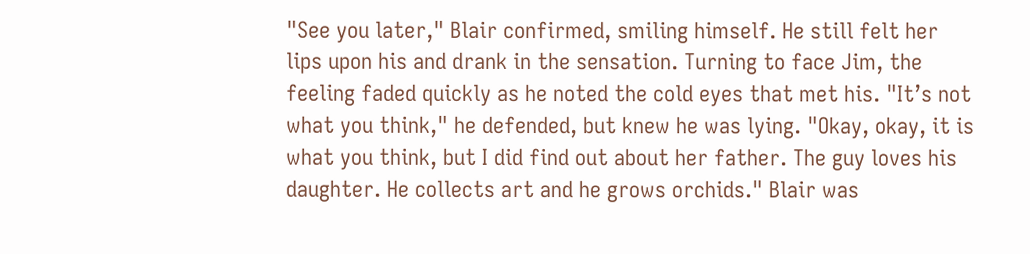"See you later," Blair confirmed, smiling himself. He still felt her lips upon his and drank in the sensation. Turning to face Jim, the feeling faded quickly as he noted the cold eyes that met his. "It’s not what you think," he defended, but knew he was lying. "Okay, okay, it is what you think, but I did find out about her father. The guy loves his daughter. He collects art and he grows orchids." Blair was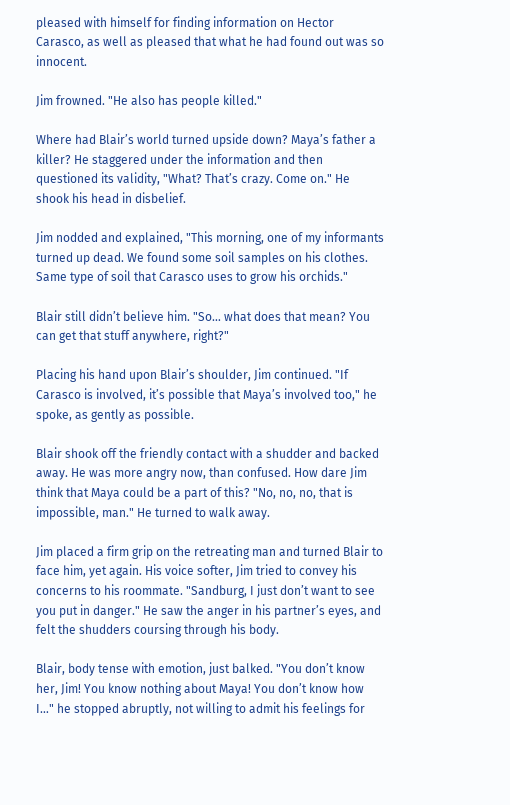pleased with himself for finding information on Hector Carasco, as well as pleased that what he had found out was so innocent.

Jim frowned. "He also has people killed."

Where had Blair’s world turned upside down? Maya’s father a killer? He staggered under the information and then questioned its validity, "What? That’s crazy. Come on." He shook his head in disbelief.

Jim nodded and explained, "This morning, one of my informants turned up dead. We found some soil samples on his clothes. Same type of soil that Carasco uses to grow his orchids."

Blair still didn’t believe him. "So… what does that mean? You can get that stuff anywhere, right?"

Placing his hand upon Blair’s shoulder, Jim continued. "If Carasco is involved, it’s possible that Maya’s involved too," he spoke, as gently as possible.

Blair shook off the friendly contact with a shudder and backed away. He was more angry now, than confused. How dare Jim think that Maya could be a part of this? "No, no, no, that is impossible, man." He turned to walk away.

Jim placed a firm grip on the retreating man and turned Blair to face him, yet again. His voice softer, Jim tried to convey his concerns to his roommate. "Sandburg, I just don’t want to see you put in danger." He saw the anger in his partner’s eyes, and felt the shudders coursing through his body.

Blair, body tense with emotion, just balked. "You don’t know her, Jim! You know nothing about Maya! You don’t know how I…" he stopped abruptly, not willing to admit his feelings for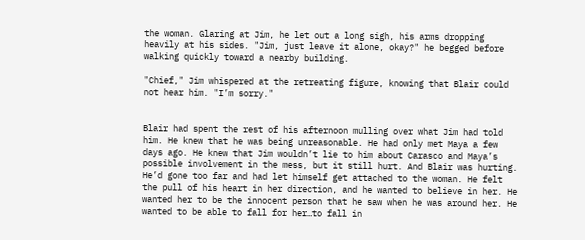the woman. Glaring at Jim, he let out a long sigh, his arms dropping heavily at his sides. "Jim, just leave it alone, okay?" he begged before walking quickly toward a nearby building.

"Chief," Jim whispered at the retreating figure, knowing that Blair could not hear him. "I’m sorry."


Blair had spent the rest of his afternoon mulling over what Jim had told him. He knew that he was being unreasonable. He had only met Maya a few days ago. He knew that Jim wouldn’t lie to him about Carasco and Maya’s possible involvement in the mess, but it still hurt. And Blair was hurting. He’d gone too far and had let himself get attached to the woman. He felt the pull of his heart in her direction, and he wanted to believe in her. He wanted her to be the innocent person that he saw when he was around her. He wanted to be able to fall for her…to fall in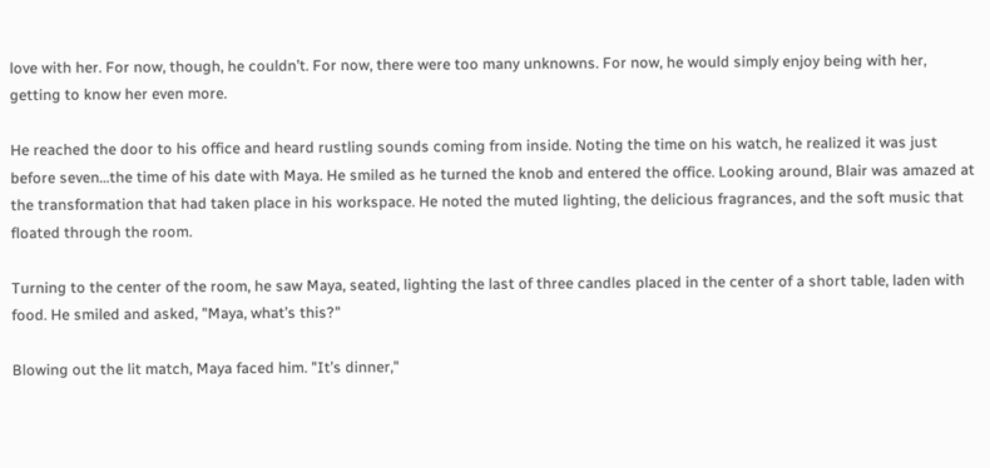love with her. For now, though, he couldn’t. For now, there were too many unknowns. For now, he would simply enjoy being with her, getting to know her even more.

He reached the door to his office and heard rustling sounds coming from inside. Noting the time on his watch, he realized it was just before seven…the time of his date with Maya. He smiled as he turned the knob and entered the office. Looking around, Blair was amazed at the transformation that had taken place in his workspace. He noted the muted lighting, the delicious fragrances, and the soft music that floated through the room.

Turning to the center of the room, he saw Maya, seated, lighting the last of three candles placed in the center of a short table, laden with food. He smiled and asked, "Maya, what’s this?"

Blowing out the lit match, Maya faced him. "It’s dinner,"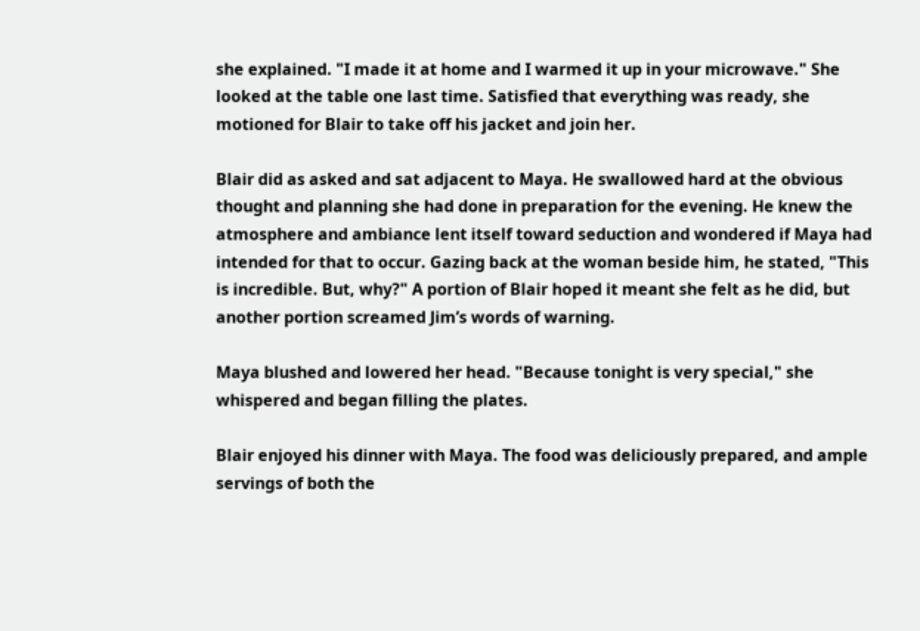she explained. "I made it at home and I warmed it up in your microwave." She looked at the table one last time. Satisfied that everything was ready, she motioned for Blair to take off his jacket and join her.

Blair did as asked and sat adjacent to Maya. He swallowed hard at the obvious thought and planning she had done in preparation for the evening. He knew the atmosphere and ambiance lent itself toward seduction and wondered if Maya had intended for that to occur. Gazing back at the woman beside him, he stated, "This is incredible. But, why?" A portion of Blair hoped it meant she felt as he did, but another portion screamed Jim’s words of warning.

Maya blushed and lowered her head. "Because tonight is very special," she whispered and began filling the plates.

Blair enjoyed his dinner with Maya. The food was deliciously prepared, and ample servings of both the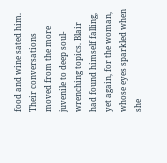food and wine sated him. Their conversations moved from the more juvenile to deep soul-wrenching topics. Blair had found himself falling, yet again, for the woman, whose eyes sparkled when she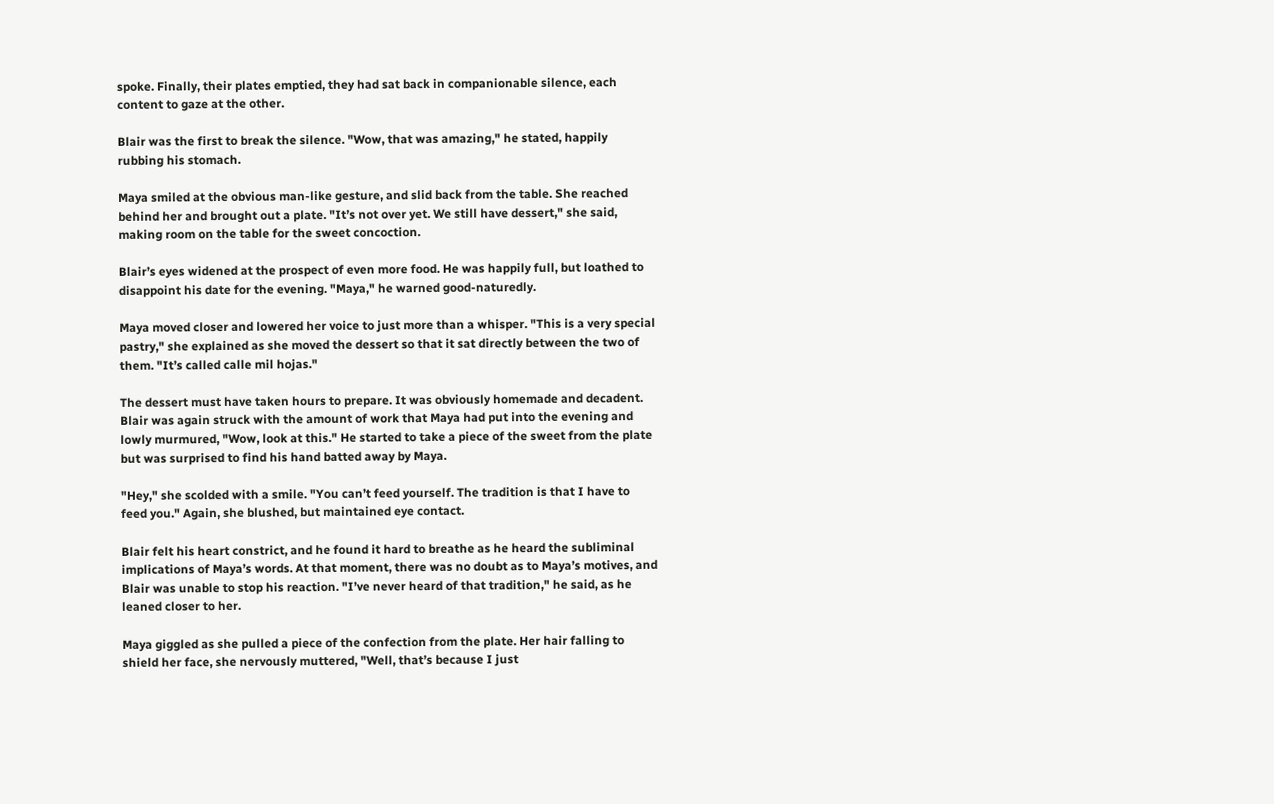spoke. Finally, their plates emptied, they had sat back in companionable silence, each content to gaze at the other.

Blair was the first to break the silence. "Wow, that was amazing," he stated, happily rubbing his stomach.

Maya smiled at the obvious man-like gesture, and slid back from the table. She reached behind her and brought out a plate. "It’s not over yet. We still have dessert," she said, making room on the table for the sweet concoction.

Blair’s eyes widened at the prospect of even more food. He was happily full, but loathed to disappoint his date for the evening. "Maya," he warned good-naturedly.

Maya moved closer and lowered her voice to just more than a whisper. "This is a very special pastry," she explained as she moved the dessert so that it sat directly between the two of them. "It’s called calle mil hojas."

The dessert must have taken hours to prepare. It was obviously homemade and decadent. Blair was again struck with the amount of work that Maya had put into the evening and lowly murmured, "Wow, look at this." He started to take a piece of the sweet from the plate but was surprised to find his hand batted away by Maya.

"Hey," she scolded with a smile. "You can’t feed yourself. The tradition is that I have to feed you." Again, she blushed, but maintained eye contact.

Blair felt his heart constrict, and he found it hard to breathe as he heard the subliminal implications of Maya’s words. At that moment, there was no doubt as to Maya’s motives, and Blair was unable to stop his reaction. "I’ve never heard of that tradition," he said, as he leaned closer to her.

Maya giggled as she pulled a piece of the confection from the plate. Her hair falling to shield her face, she nervously muttered, "Well, that’s because I just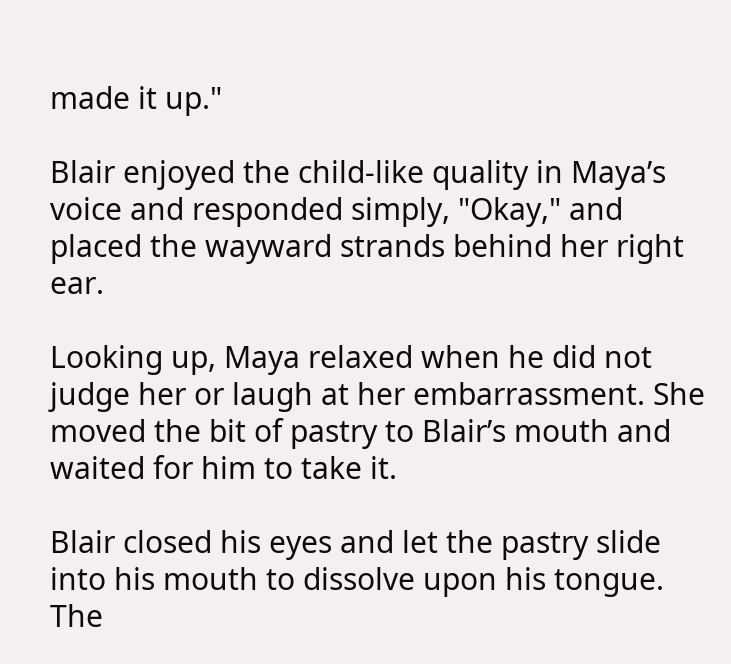made it up."

Blair enjoyed the child-like quality in Maya’s voice and responded simply, "Okay," and placed the wayward strands behind her right ear.

Looking up, Maya relaxed when he did not judge her or laugh at her embarrassment. She moved the bit of pastry to Blair’s mouth and waited for him to take it.

Blair closed his eyes and let the pastry slide into his mouth to dissolve upon his tongue. The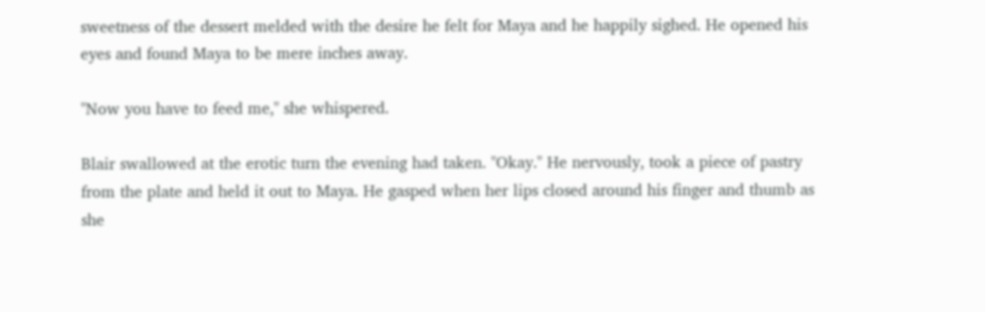sweetness of the dessert melded with the desire he felt for Maya and he happily sighed. He opened his eyes and found Maya to be mere inches away.

"Now you have to feed me," she whispered.

Blair swallowed at the erotic turn the evening had taken. "Okay." He nervously, took a piece of pastry from the plate and held it out to Maya. He gasped when her lips closed around his finger and thumb as she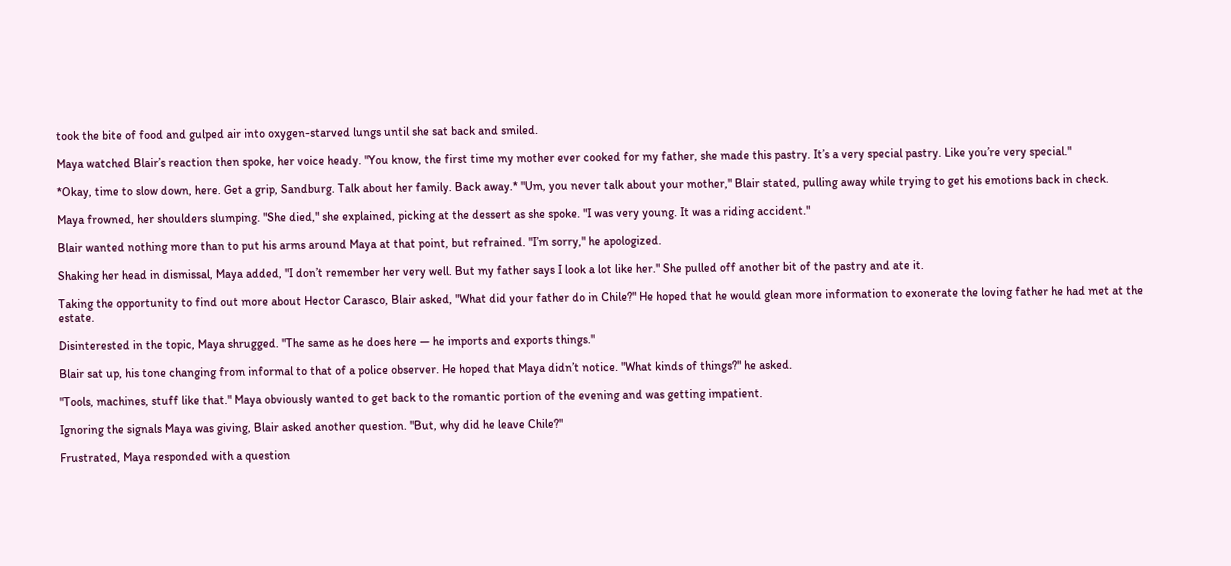took the bite of food and gulped air into oxygen-starved lungs until she sat back and smiled.

Maya watched Blair’s reaction then spoke, her voice heady. "You know, the first time my mother ever cooked for my father, she made this pastry. It’s a very special pastry. Like you’re very special."

*Okay, time to slow down, here. Get a grip, Sandburg. Talk about her family. Back away.* "Um, you never talk about your mother," Blair stated, pulling away while trying to get his emotions back in check.

Maya frowned, her shoulders slumping. "She died," she explained, picking at the dessert as she spoke. "I was very young. It was a riding accident."

Blair wanted nothing more than to put his arms around Maya at that point, but refrained. "I’m sorry," he apologized.

Shaking her head in dismissal, Maya added, "I don’t remember her very well. But my father says I look a lot like her." She pulled off another bit of the pastry and ate it.

Taking the opportunity to find out more about Hector Carasco, Blair asked, "What did your father do in Chile?" He hoped that he would glean more information to exonerate the loving father he had met at the estate.

Disinterested in the topic, Maya shrugged. "The same as he does here — he imports and exports things."

Blair sat up, his tone changing from informal to that of a police observer. He hoped that Maya didn’t notice. "What kinds of things?" he asked.

"Tools, machines, stuff like that." Maya obviously wanted to get back to the romantic portion of the evening and was getting impatient.

Ignoring the signals Maya was giving, Blair asked another question. "But, why did he leave Chile?"

Frustrated, Maya responded with a question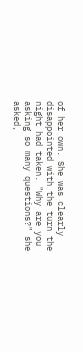of her own. She was clearly disappointed with the turn the night had taken. "Why are you asking so many questions?" she asked,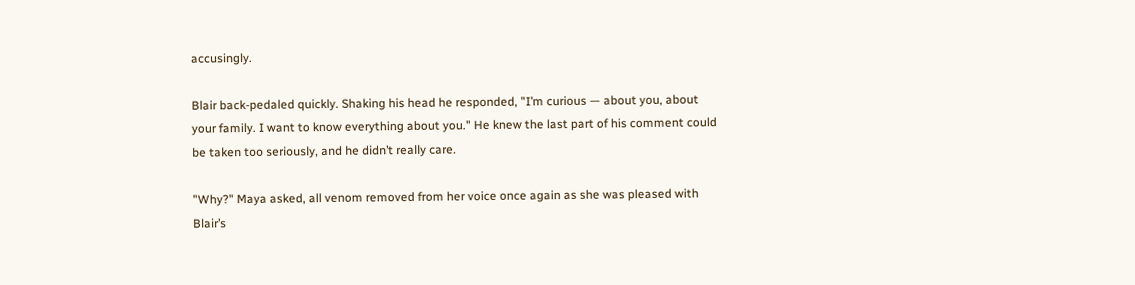accusingly.

Blair back-pedaled quickly. Shaking his head he responded, "I’m curious — about you, about your family. I want to know everything about you." He knew the last part of his comment could be taken too seriously, and he didn’t really care.

"Why?" Maya asked, all venom removed from her voice once again as she was pleased with Blair’s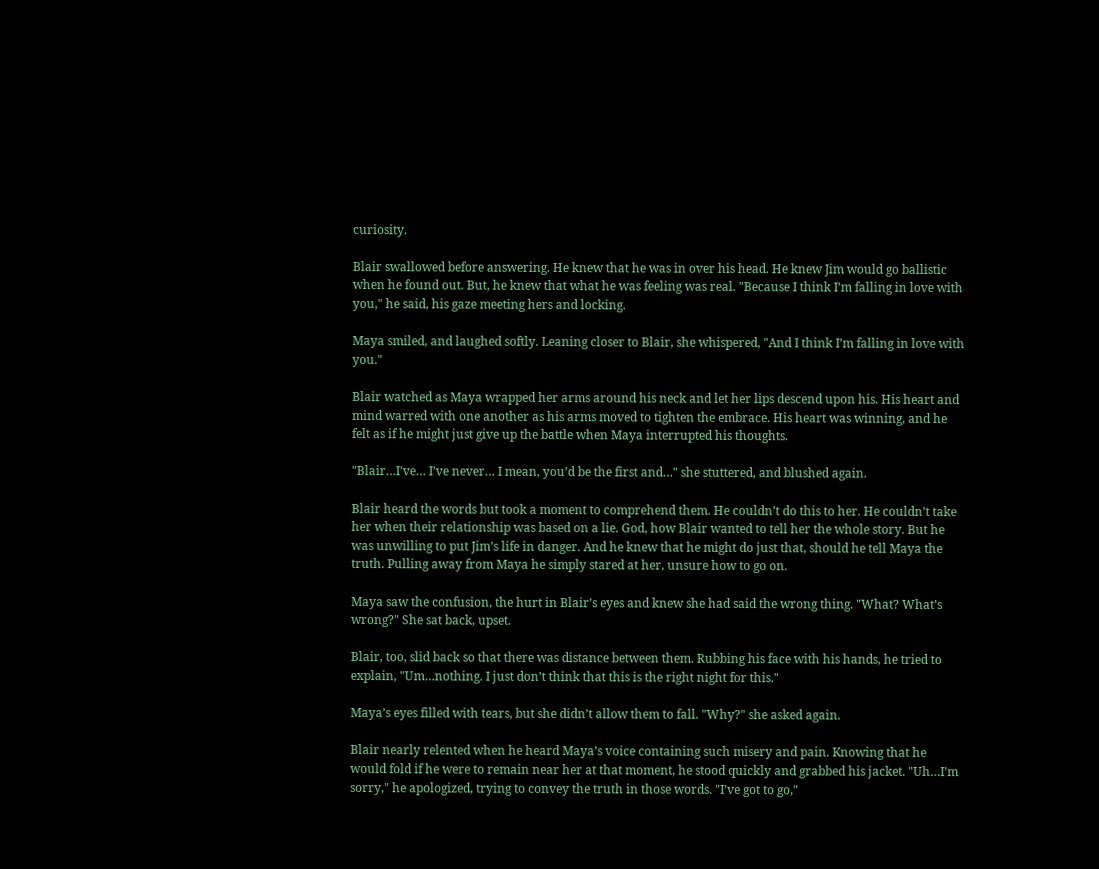curiosity.

Blair swallowed before answering. He knew that he was in over his head. He knew Jim would go ballistic when he found out. But, he knew that what he was feeling was real. "Because I think I’m falling in love with you," he said, his gaze meeting hers and locking.

Maya smiled, and laughed softly. Leaning closer to Blair, she whispered, "And I think I’m falling in love with you."

Blair watched as Maya wrapped her arms around his neck and let her lips descend upon his. His heart and mind warred with one another as his arms moved to tighten the embrace. His heart was winning, and he felt as if he might just give up the battle when Maya interrupted his thoughts.

"Blair…I’ve… I’ve never… I mean, you’d be the first and…" she stuttered, and blushed again.

Blair heard the words but took a moment to comprehend them. He couldn’t do this to her. He couldn’t take her when their relationship was based on a lie. God, how Blair wanted to tell her the whole story. But he was unwilling to put Jim’s life in danger. And he knew that he might do just that, should he tell Maya the truth. Pulling away from Maya he simply stared at her, unsure how to go on.

Maya saw the confusion, the hurt in Blair’s eyes and knew she had said the wrong thing. "What? What’s wrong?" She sat back, upset.

Blair, too, slid back so that there was distance between them. Rubbing his face with his hands, he tried to explain, "Um…nothing. I just don’t think that this is the right night for this."

Maya’s eyes filled with tears, but she didn’t allow them to fall. "Why?" she asked again.

Blair nearly relented when he heard Maya’s voice containing such misery and pain. Knowing that he would fold if he were to remain near her at that moment, he stood quickly and grabbed his jacket. "Uh…I’m sorry," he apologized, trying to convey the truth in those words. "I’ve got to go,"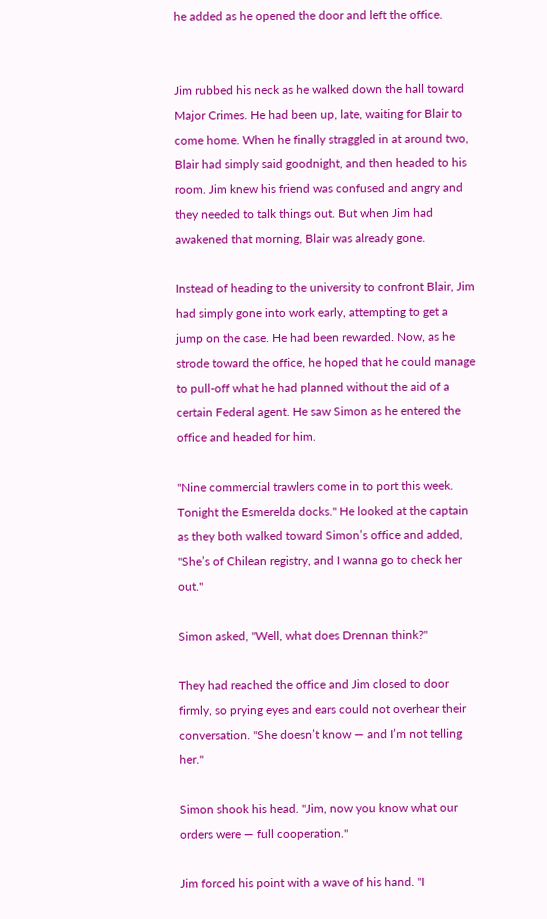he added as he opened the door and left the office.


Jim rubbed his neck as he walked down the hall toward Major Crimes. He had been up, late, waiting for Blair to come home. When he finally straggled in at around two, Blair had simply said goodnight, and then headed to his room. Jim knew his friend was confused and angry and they needed to talk things out. But when Jim had awakened that morning, Blair was already gone.

Instead of heading to the university to confront Blair, Jim had simply gone into work early, attempting to get a jump on the case. He had been rewarded. Now, as he strode toward the office, he hoped that he could manage to pull-off what he had planned without the aid of a certain Federal agent. He saw Simon as he entered the office and headed for him.

"Nine commercial trawlers come in to port this week. Tonight the Esmerelda docks." He looked at the captain as they both walked toward Simon’s office and added, "She’s of Chilean registry, and I wanna go to check her out."

Simon asked, "Well, what does Drennan think?"

They had reached the office and Jim closed to door firmly, so prying eyes and ears could not overhear their conversation. "She doesn’t know — and I’m not telling her."

Simon shook his head. "Jim, now you know what our orders were — full cooperation."

Jim forced his point with a wave of his hand. "I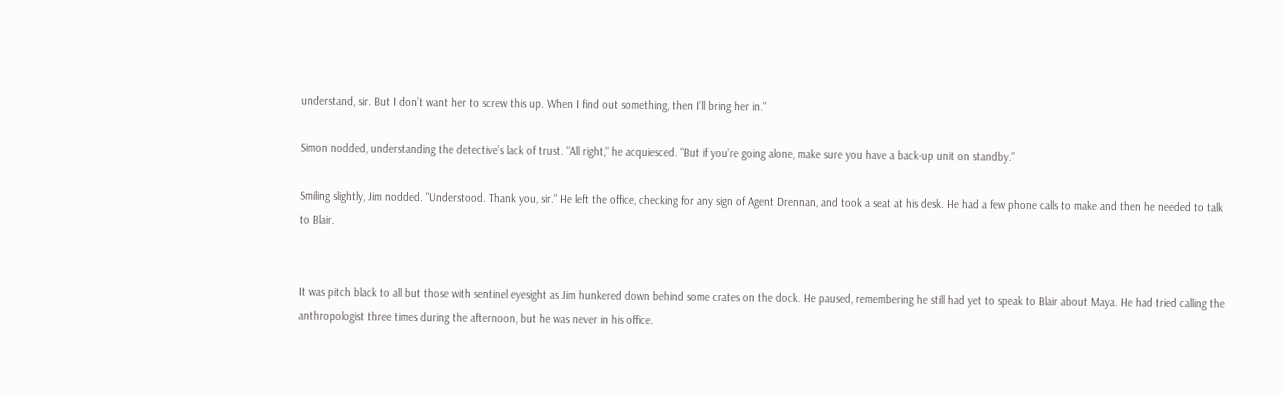understand, sir. But I don’t want her to screw this up. When I find out something, then I’ll bring her in."

Simon nodded, understanding the detective’s lack of trust. "All right," he acquiesced. "But if you’re going alone, make sure you have a back-up unit on standby."

Smiling slightly, Jim nodded. "Understood. Thank you, sir." He left the office, checking for any sign of Agent Drennan, and took a seat at his desk. He had a few phone calls to make and then he needed to talk to Blair.


It was pitch black to all but those with sentinel eyesight as Jim hunkered down behind some crates on the dock. He paused, remembering he still had yet to speak to Blair about Maya. He had tried calling the anthropologist three times during the afternoon, but he was never in his office.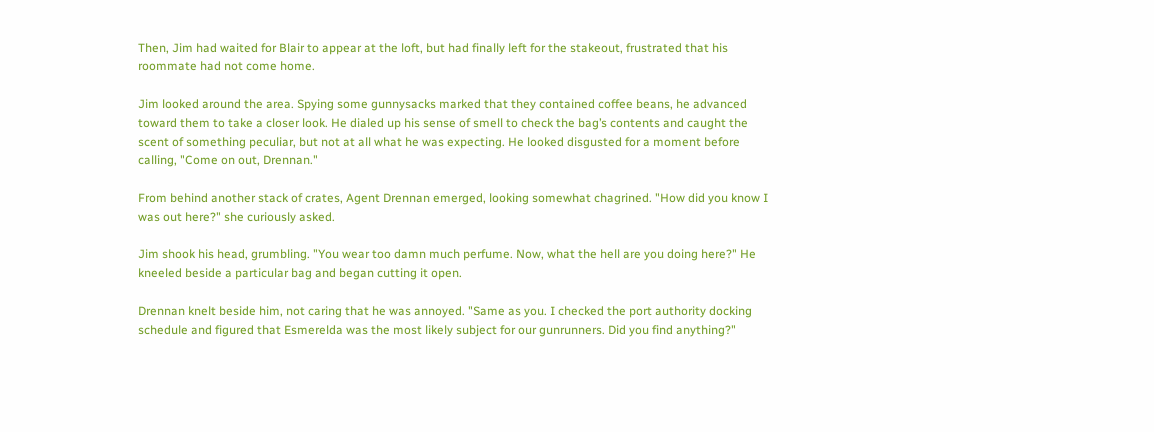Then, Jim had waited for Blair to appear at the loft, but had finally left for the stakeout, frustrated that his roommate had not come home.

Jim looked around the area. Spying some gunnysacks marked that they contained coffee beans, he advanced toward them to take a closer look. He dialed up his sense of smell to check the bag’s contents and caught the scent of something peculiar, but not at all what he was expecting. He looked disgusted for a moment before calling, "Come on out, Drennan."

From behind another stack of crates, Agent Drennan emerged, looking somewhat chagrined. "How did you know I was out here?" she curiously asked.

Jim shook his head, grumbling. "You wear too damn much perfume. Now, what the hell are you doing here?" He kneeled beside a particular bag and began cutting it open.

Drennan knelt beside him, not caring that he was annoyed. "Same as you. I checked the port authority docking schedule and figured that Esmerelda was the most likely subject for our gunrunners. Did you find anything?"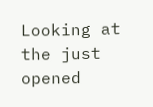Looking at the just opened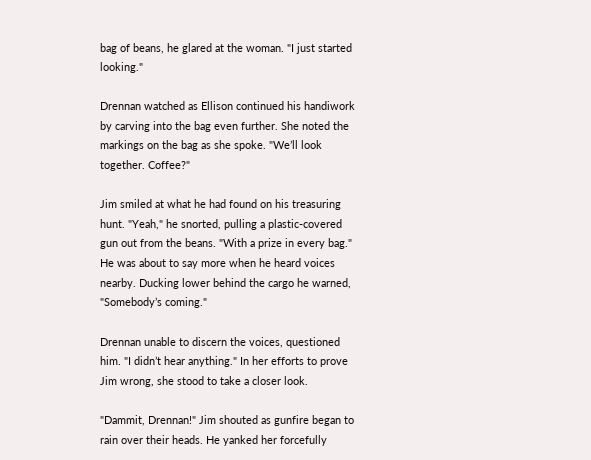bag of beans, he glared at the woman. "I just started looking."

Drennan watched as Ellison continued his handiwork by carving into the bag even further. She noted the markings on the bag as she spoke. "We’ll look together. Coffee?"

Jim smiled at what he had found on his treasuring hunt. "Yeah," he snorted, pulling a plastic-covered gun out from the beans. "With a prize in every bag." He was about to say more when he heard voices nearby. Ducking lower behind the cargo he warned, "Somebody’s coming."

Drennan unable to discern the voices, questioned him. "I didn’t hear anything." In her efforts to prove Jim wrong, she stood to take a closer look.

"Dammit, Drennan!" Jim shouted as gunfire began to rain over their heads. He yanked her forcefully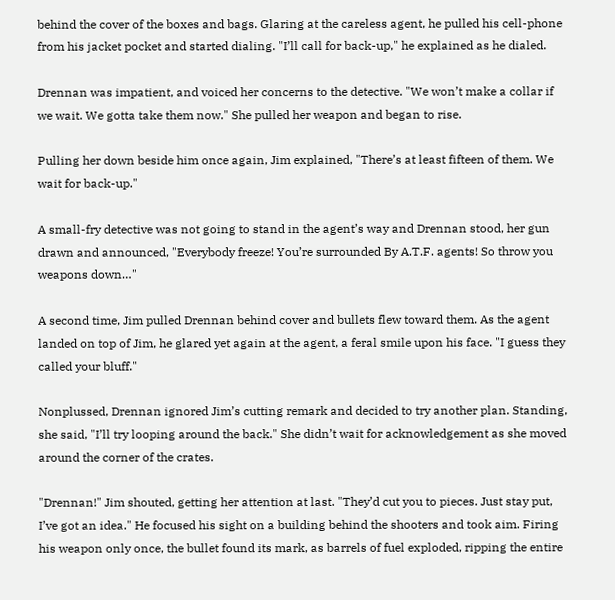behind the cover of the boxes and bags. Glaring at the careless agent, he pulled his cell-phone from his jacket pocket and started dialing. "I’ll call for back-up," he explained as he dialed.

Drennan was impatient, and voiced her concerns to the detective. "We won’t make a collar if we wait. We gotta take them now." She pulled her weapon and began to rise.

Pulling her down beside him once again, Jim explained, "There’s at least fifteen of them. We wait for back-up."

A small-fry detective was not going to stand in the agent’s way and Drennan stood, her gun drawn and announced, "Everybody freeze! You’re surrounded By A.T.F. agents! So throw you weapons down…"

A second time, Jim pulled Drennan behind cover and bullets flew toward them. As the agent landed on top of Jim, he glared yet again at the agent, a feral smile upon his face. "I guess they called your bluff."

Nonplussed, Drennan ignored Jim’s cutting remark and decided to try another plan. Standing, she said, "I’ll try looping around the back." She didn’t wait for acknowledgement as she moved around the corner of the crates.

"Drennan!" Jim shouted, getting her attention at last. "They’d cut you to pieces. Just stay put, I’ve got an idea." He focused his sight on a building behind the shooters and took aim. Firing his weapon only once, the bullet found its mark, as barrels of fuel exploded, ripping the entire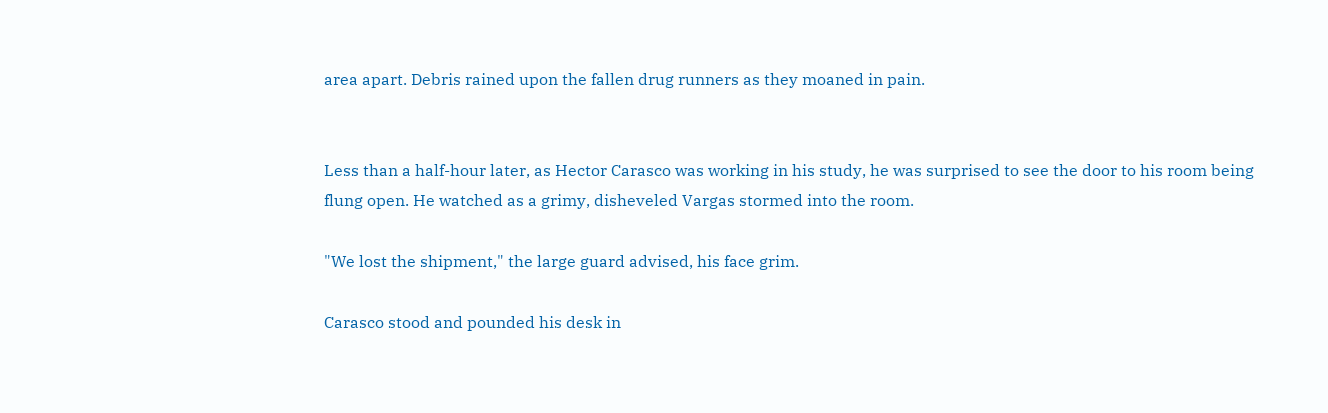area apart. Debris rained upon the fallen drug runners as they moaned in pain.


Less than a half-hour later, as Hector Carasco was working in his study, he was surprised to see the door to his room being flung open. He watched as a grimy, disheveled Vargas stormed into the room.

"We lost the shipment," the large guard advised, his face grim.

Carasco stood and pounded his desk in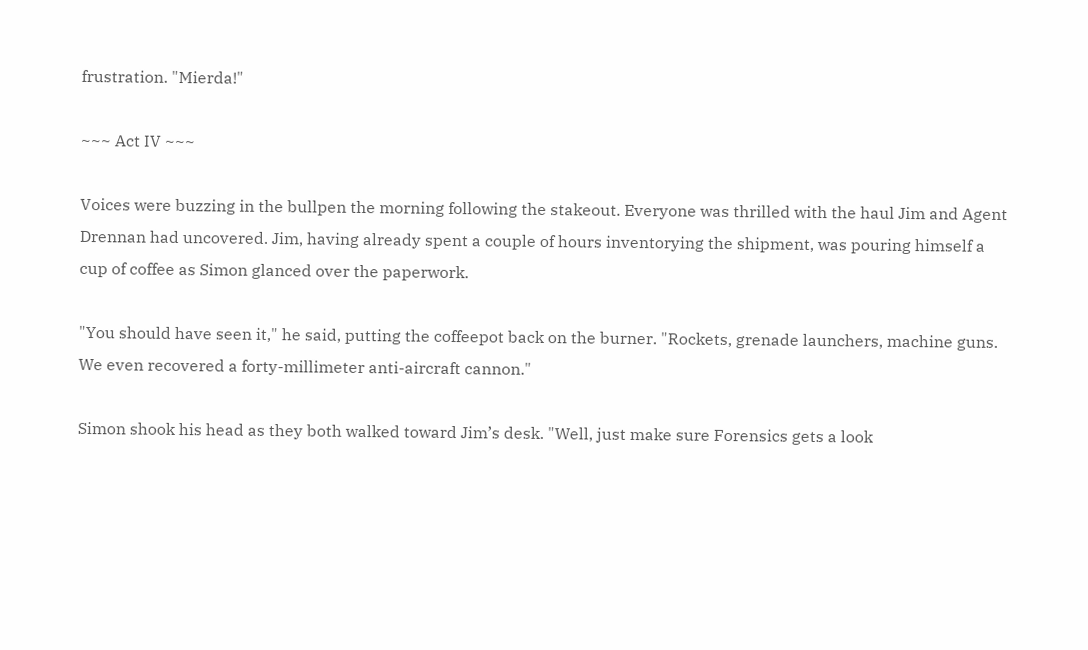frustration. "Mierda!"

~~~ Act IV ~~~

Voices were buzzing in the bullpen the morning following the stakeout. Everyone was thrilled with the haul Jim and Agent Drennan had uncovered. Jim, having already spent a couple of hours inventorying the shipment, was pouring himself a cup of coffee as Simon glanced over the paperwork.

"You should have seen it," he said, putting the coffeepot back on the burner. "Rockets, grenade launchers, machine guns. We even recovered a forty-millimeter anti-aircraft cannon."

Simon shook his head as they both walked toward Jim’s desk. "Well, just make sure Forensics gets a look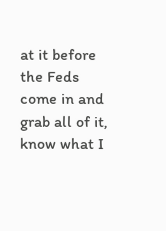at it before the Feds come in and grab all of it, know what I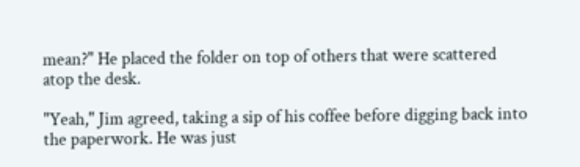mean?" He placed the folder on top of others that were scattered atop the desk.

"Yeah," Jim agreed, taking a sip of his coffee before digging back into the paperwork. He was just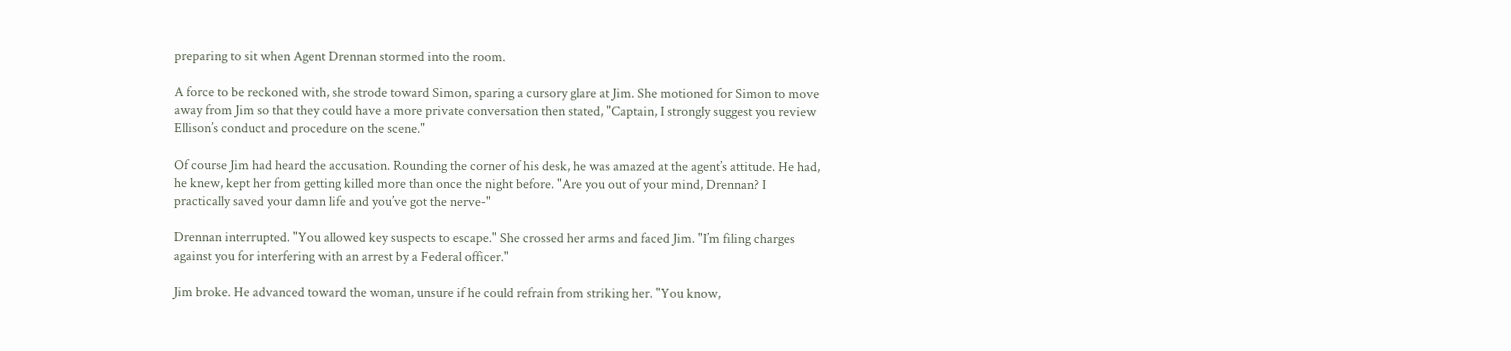preparing to sit when Agent Drennan stormed into the room.

A force to be reckoned with, she strode toward Simon, sparing a cursory glare at Jim. She motioned for Simon to move away from Jim so that they could have a more private conversation then stated, "Captain, I strongly suggest you review Ellison’s conduct and procedure on the scene."

Of course Jim had heard the accusation. Rounding the corner of his desk, he was amazed at the agent’s attitude. He had, he knew, kept her from getting killed more than once the night before. "Are you out of your mind, Drennan? I practically saved your damn life and you’ve got the nerve-"

Drennan interrupted. "You allowed key suspects to escape." She crossed her arms and faced Jim. "I’m filing charges against you for interfering with an arrest by a Federal officer."

Jim broke. He advanced toward the woman, unsure if he could refrain from striking her. "You know,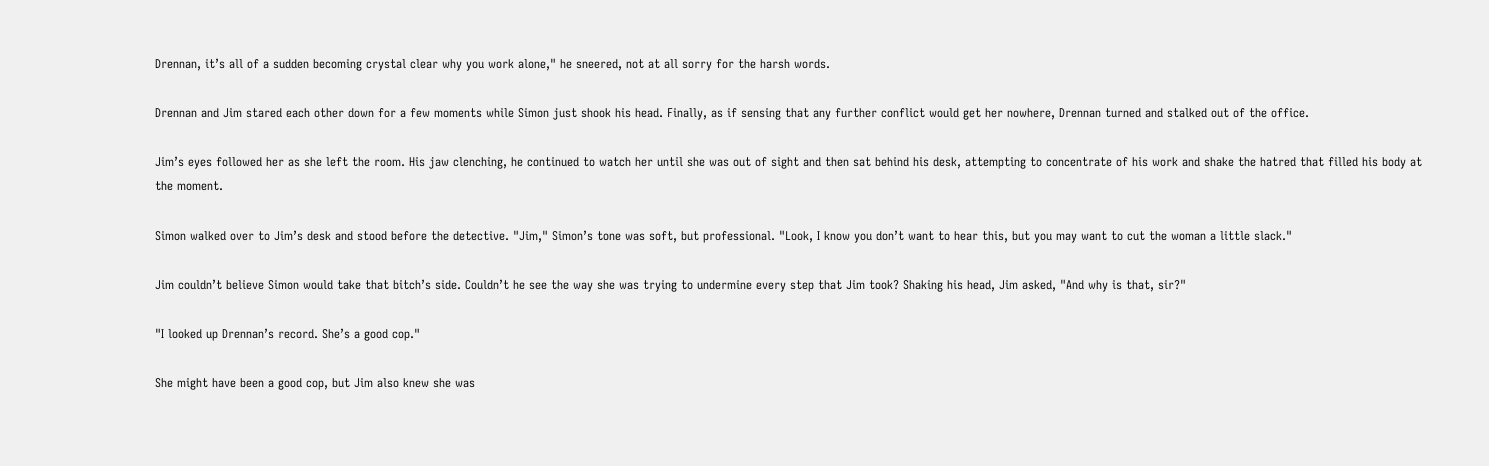Drennan, it’s all of a sudden becoming crystal clear why you work alone," he sneered, not at all sorry for the harsh words.

Drennan and Jim stared each other down for a few moments while Simon just shook his head. Finally, as if sensing that any further conflict would get her nowhere, Drennan turned and stalked out of the office.

Jim’s eyes followed her as she left the room. His jaw clenching, he continued to watch her until she was out of sight and then sat behind his desk, attempting to concentrate of his work and shake the hatred that filled his body at the moment.

Simon walked over to Jim’s desk and stood before the detective. "Jim," Simon’s tone was soft, but professional. "Look, I know you don’t want to hear this, but you may want to cut the woman a little slack."

Jim couldn’t believe Simon would take that bitch’s side. Couldn’t he see the way she was trying to undermine every step that Jim took? Shaking his head, Jim asked, "And why is that, sir?"

"I looked up Drennan’s record. She’s a good cop."

She might have been a good cop, but Jim also knew she was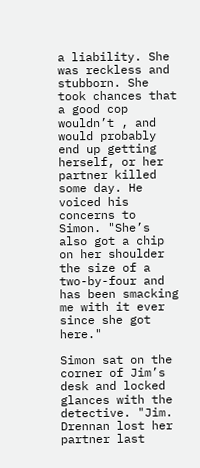a liability. She was reckless and stubborn. She took chances that a good cop wouldn’t , and would probably end up getting herself, or her partner killed some day. He voiced his concerns to Simon. "She’s also got a chip on her shoulder the size of a two-by-four and has been smacking me with it ever since she got here."

Simon sat on the corner of Jim’s desk and locked glances with the detective. "Jim. Drennan lost her partner last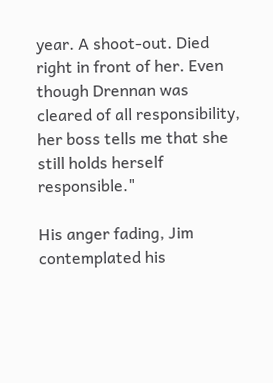year. A shoot-out. Died right in front of her. Even though Drennan was cleared of all responsibility, her boss tells me that she still holds herself responsible."

His anger fading, Jim contemplated his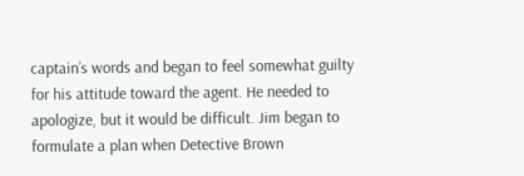captain’s words and began to feel somewhat guilty for his attitude toward the agent. He needed to apologize, but it would be difficult. Jim began to formulate a plan when Detective Brown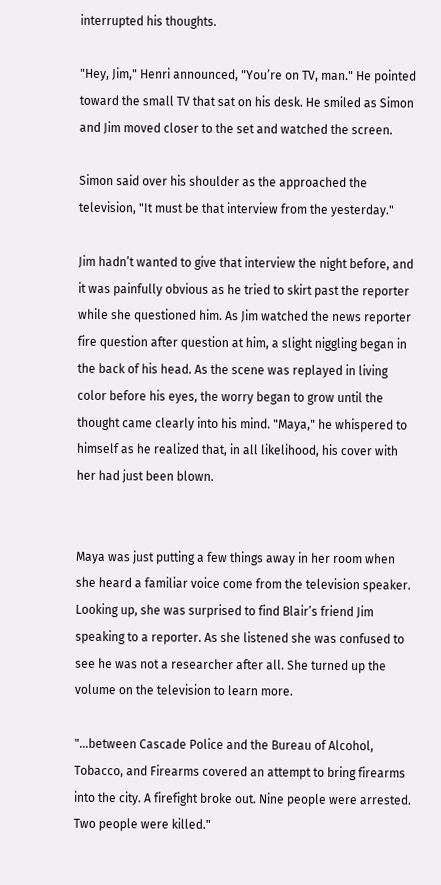interrupted his thoughts.

"Hey, Jim," Henri announced, "You’re on TV, man." He pointed toward the small TV that sat on his desk. He smiled as Simon and Jim moved closer to the set and watched the screen.

Simon said over his shoulder as the approached the television, "It must be that interview from the yesterday."

Jim hadn’t wanted to give that interview the night before, and it was painfully obvious as he tried to skirt past the reporter while she questioned him. As Jim watched the news reporter fire question after question at him, a slight niggling began in the back of his head. As the scene was replayed in living color before his eyes, the worry began to grow until the thought came clearly into his mind. "Maya," he whispered to himself as he realized that, in all likelihood, his cover with her had just been blown.


Maya was just putting a few things away in her room when she heard a familiar voice come from the television speaker. Looking up, she was surprised to find Blair’s friend Jim speaking to a reporter. As she listened she was confused to see he was not a researcher after all. She turned up the volume on the television to learn more.

"…between Cascade Police and the Bureau of Alcohol, Tobacco, and Firearms covered an attempt to bring firearms into the city. A firefight broke out. Nine people were arrested. Two people were killed."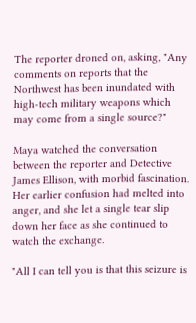The reporter droned on, asking, "Any comments on reports that the Northwest has been inundated with high-tech military weapons which may come from a single source?"

Maya watched the conversation between the reporter and Detective James Ellison, with morbid fascination. Her earlier confusion had melted into anger, and she let a single tear slip down her face as she continued to watch the exchange.

"All I can tell you is that this seizure is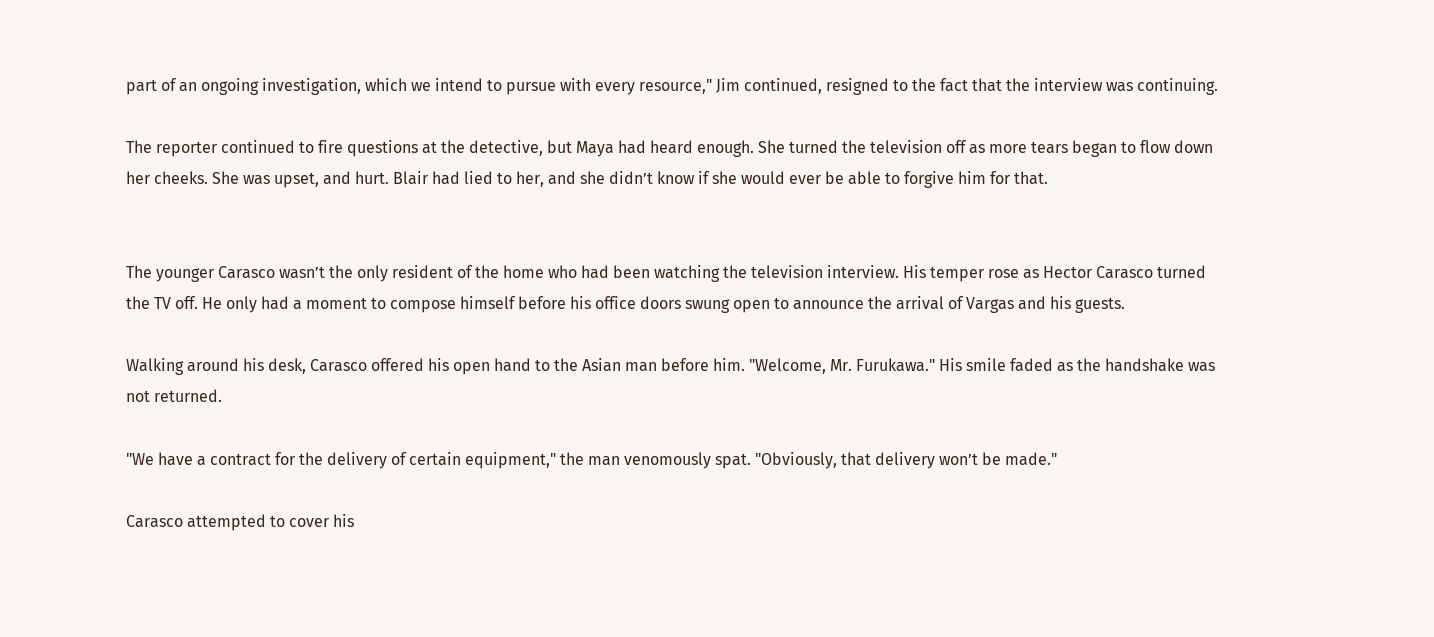part of an ongoing investigation, which we intend to pursue with every resource," Jim continued, resigned to the fact that the interview was continuing.

The reporter continued to fire questions at the detective, but Maya had heard enough. She turned the television off as more tears began to flow down her cheeks. She was upset, and hurt. Blair had lied to her, and she didn’t know if she would ever be able to forgive him for that.


The younger Carasco wasn’t the only resident of the home who had been watching the television interview. His temper rose as Hector Carasco turned the TV off. He only had a moment to compose himself before his office doors swung open to announce the arrival of Vargas and his guests.

Walking around his desk, Carasco offered his open hand to the Asian man before him. "Welcome, Mr. Furukawa." His smile faded as the handshake was not returned.

"We have a contract for the delivery of certain equipment," the man venomously spat. "Obviously, that delivery won’t be made."

Carasco attempted to cover his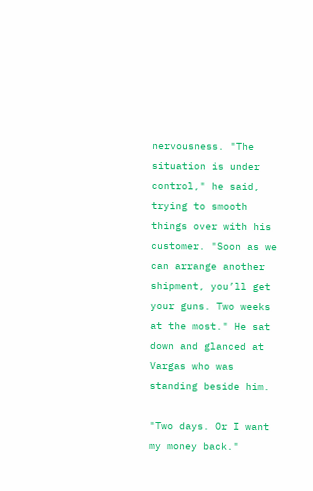nervousness. "The situation is under control," he said, trying to smooth things over with his customer. "Soon as we can arrange another shipment, you’ll get your guns. Two weeks at the most." He sat down and glanced at Vargas who was standing beside him.

"Two days. Or I want my money back."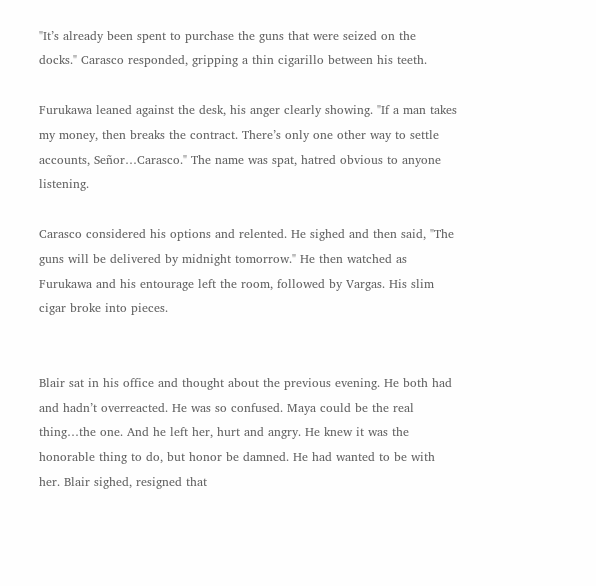"It’s already been spent to purchase the guns that were seized on the docks." Carasco responded, gripping a thin cigarillo between his teeth.

Furukawa leaned against the desk, his anger clearly showing. "If a man takes my money, then breaks the contract. There’s only one other way to settle accounts, Señor…Carasco." The name was spat, hatred obvious to anyone listening.

Carasco considered his options and relented. He sighed and then said, "The guns will be delivered by midnight tomorrow." He then watched as Furukawa and his entourage left the room, followed by Vargas. His slim cigar broke into pieces.


Blair sat in his office and thought about the previous evening. He both had and hadn’t overreacted. He was so confused. Maya could be the real thing…the one. And he left her, hurt and angry. He knew it was the honorable thing to do, but honor be damned. He had wanted to be with her. Blair sighed, resigned that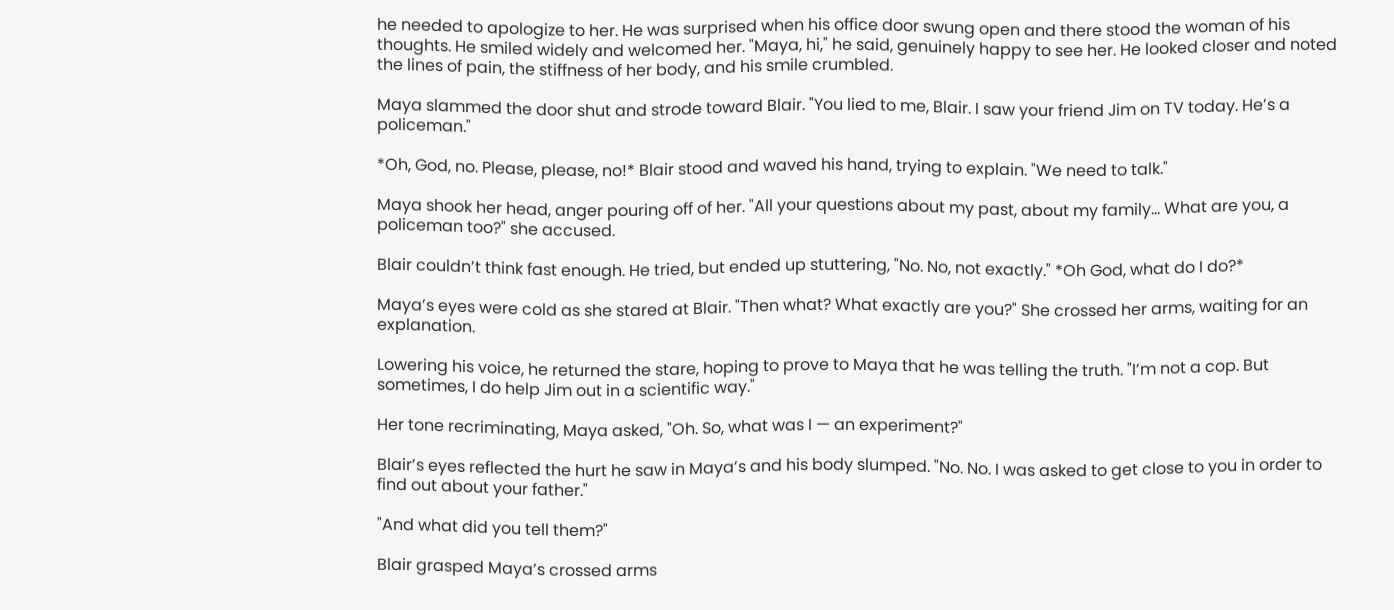he needed to apologize to her. He was surprised when his office door swung open and there stood the woman of his thoughts. He smiled widely and welcomed her. "Maya, hi," he said, genuinely happy to see her. He looked closer and noted the lines of pain, the stiffness of her body, and his smile crumbled.

Maya slammed the door shut and strode toward Blair. "You lied to me, Blair. I saw your friend Jim on TV today. He’s a policeman."

*Oh, God, no. Please, please, no!* Blair stood and waved his hand, trying to explain. "We need to talk."

Maya shook her head, anger pouring off of her. "All your questions about my past, about my family… What are you, a policeman too?" she accused.

Blair couldn’t think fast enough. He tried, but ended up stuttering, "No. No, not exactly." *Oh God, what do I do?*

Maya’s eyes were cold as she stared at Blair. "Then what? What exactly are you?" She crossed her arms, waiting for an explanation.

Lowering his voice, he returned the stare, hoping to prove to Maya that he was telling the truth. "I’m not a cop. But sometimes, I do help Jim out in a scientific way."

Her tone recriminating, Maya asked, "Oh. So, what was I — an experiment?"

Blair’s eyes reflected the hurt he saw in Maya’s and his body slumped. "No. No. I was asked to get close to you in order to find out about your father."

"And what did you tell them?"

Blair grasped Maya’s crossed arms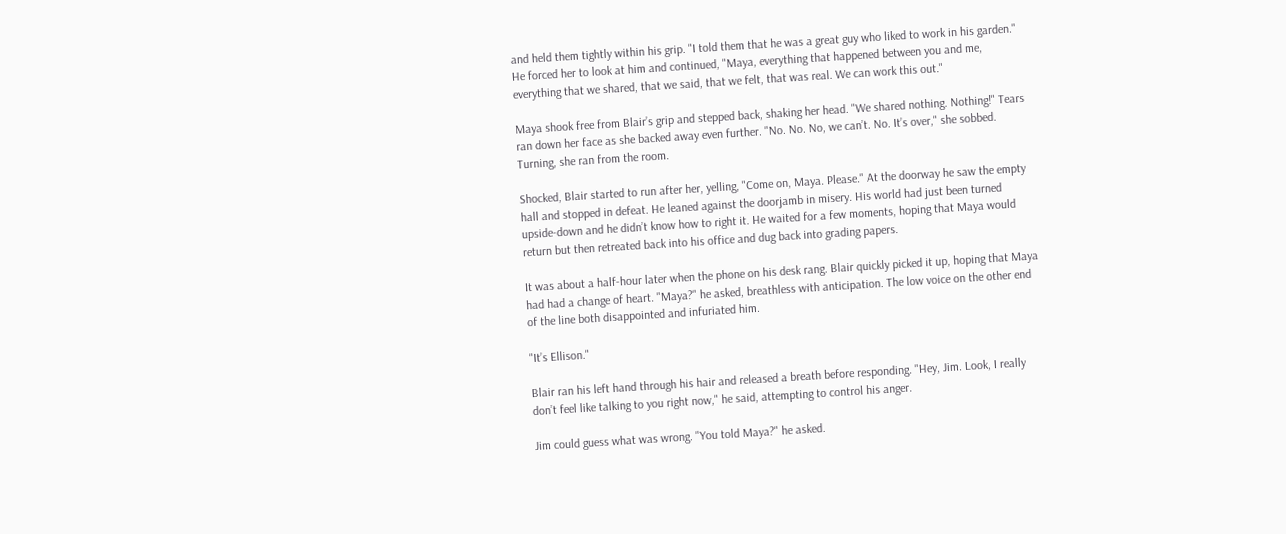and held them tightly within his grip. "I told them that he was a great guy who liked to work in his garden." He forced her to look at him and continued, "Maya, everything that happened between you and me, everything that we shared, that we said, that we felt, that was real. We can work this out."

Maya shook free from Blair’s grip and stepped back, shaking her head. "We shared nothing. Nothing!" Tears ran down her face as she backed away even further. "No. No. No, we can’t. No. It’s over," she sobbed. Turning, she ran from the room.

Shocked, Blair started to run after her, yelling, "Come on, Maya. Please." At the doorway he saw the empty hall and stopped in defeat. He leaned against the doorjamb in misery. His world had just been turned upside-down and he didn’t know how to right it. He waited for a few moments, hoping that Maya would return but then retreated back into his office and dug back into grading papers.

It was about a half-hour later when the phone on his desk rang. Blair quickly picked it up, hoping that Maya had had a change of heart. "Maya?" he asked, breathless with anticipation. The low voice on the other end of the line both disappointed and infuriated him.

"It’s Ellison."

Blair ran his left hand through his hair and released a breath before responding. "Hey, Jim. Look, I really don’t feel like talking to you right now," he said, attempting to control his anger.

Jim could guess what was wrong. "You told Maya?" he asked.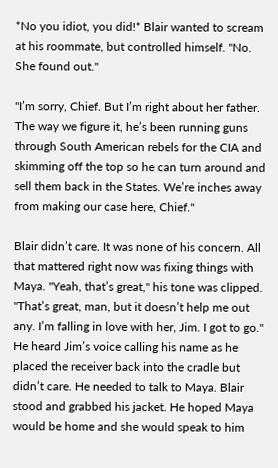*No you idiot, you did!* Blair wanted to scream at his roommate, but controlled himself. "No. She found out."

"I’m sorry, Chief. But I’m right about her father. The way we figure it, he’s been running guns through South American rebels for the CIA and skimming off the top so he can turn around and sell them back in the States. We’re inches away from making our case here, Chief."

Blair didn’t care. It was none of his concern. All that mattered right now was fixing things with Maya. "Yeah, that’s great," his tone was clipped. "That’s great, man, but it doesn’t help me out any. I’m falling in love with her, Jim. I got to go." He heard Jim’s voice calling his name as he placed the receiver back into the cradle but didn’t care. He needed to talk to Maya. Blair stood and grabbed his jacket. He hoped Maya would be home and she would speak to him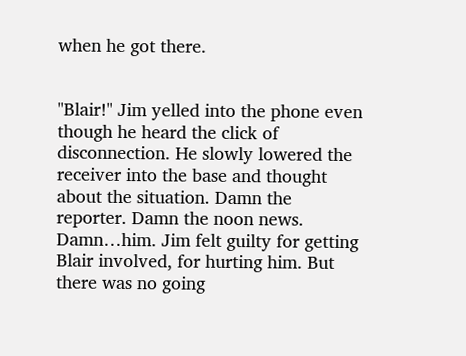when he got there.


"Blair!" Jim yelled into the phone even though he heard the click of disconnection. He slowly lowered the receiver into the base and thought about the situation. Damn the reporter. Damn the noon news. Damn…him. Jim felt guilty for getting Blair involved, for hurting him. But there was no going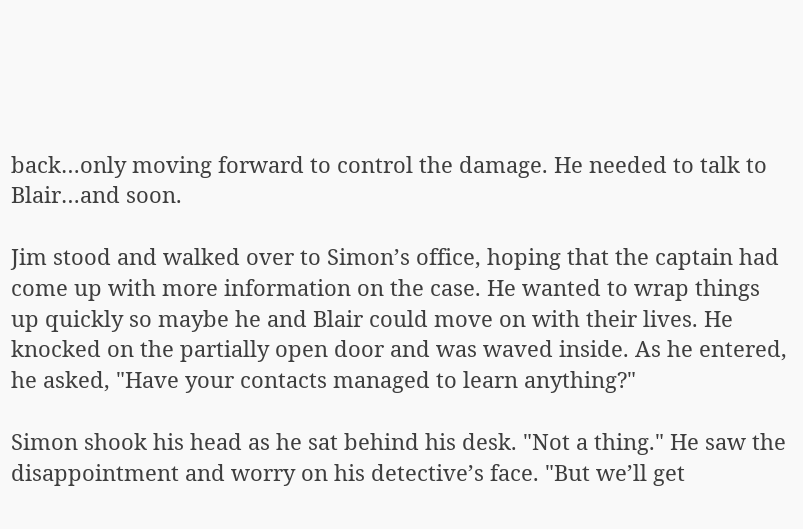back…only moving forward to control the damage. He needed to talk to Blair…and soon.

Jim stood and walked over to Simon’s office, hoping that the captain had come up with more information on the case. He wanted to wrap things up quickly so maybe he and Blair could move on with their lives. He knocked on the partially open door and was waved inside. As he entered, he asked, "Have your contacts managed to learn anything?"

Simon shook his head as he sat behind his desk. "Not a thing." He saw the disappointment and worry on his detective’s face. "But we’ll get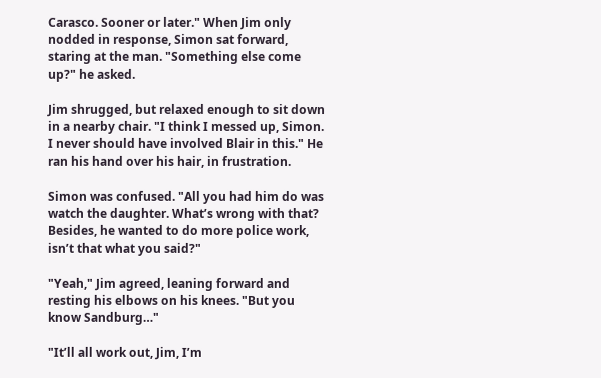Carasco. Sooner or later." When Jim only nodded in response, Simon sat forward, staring at the man. "Something else come up?" he asked.

Jim shrugged, but relaxed enough to sit down in a nearby chair. "I think I messed up, Simon. I never should have involved Blair in this." He ran his hand over his hair, in frustration.

Simon was confused. "All you had him do was watch the daughter. What’s wrong with that? Besides, he wanted to do more police work, isn’t that what you said?"

"Yeah," Jim agreed, leaning forward and resting his elbows on his knees. "But you know Sandburg…"

"It’ll all work out, Jim, I’m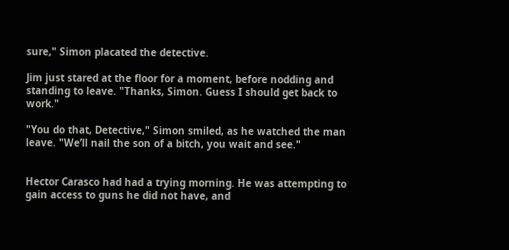sure," Simon placated the detective.

Jim just stared at the floor for a moment, before nodding and standing to leave. "Thanks, Simon. Guess I should get back to work."

"You do that, Detective," Simon smiled, as he watched the man leave. "We’ll nail the son of a bitch, you wait and see."


Hector Carasco had had a trying morning. He was attempting to gain access to guns he did not have, and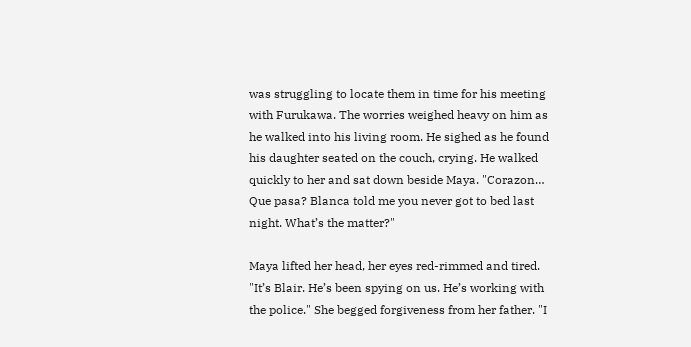was struggling to locate them in time for his meeting with Furukawa. The worries weighed heavy on him as he walked into his living room. He sighed as he found his daughter seated on the couch, crying. He walked quickly to her and sat down beside Maya. "Corazon… Que pasa? Blanca told me you never got to bed last night. What’s the matter?"

Maya lifted her head, her eyes red-rimmed and tired. "It’s Blair. He’s been spying on us. He’s working with the police." She begged forgiveness from her father. "I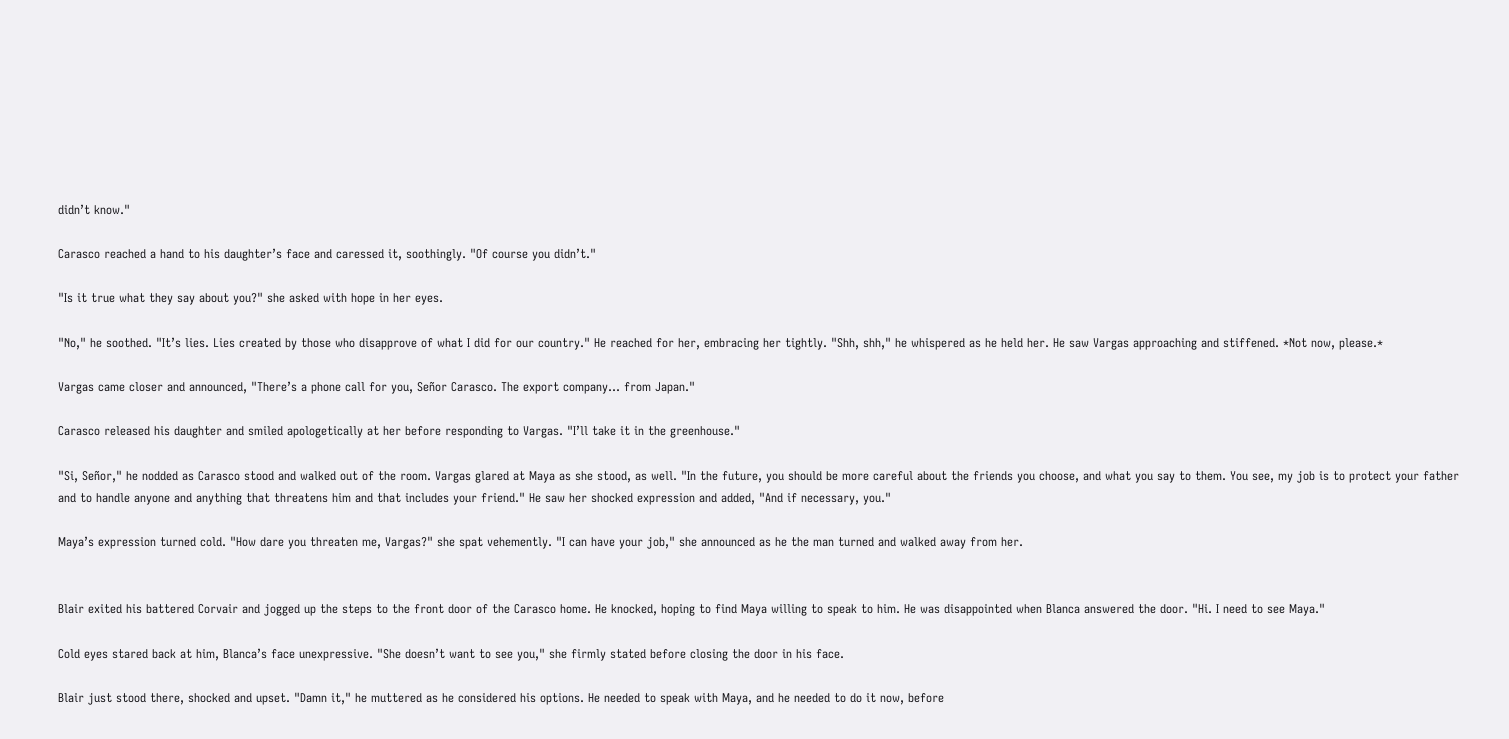didn’t know."

Carasco reached a hand to his daughter’s face and caressed it, soothingly. "Of course you didn’t."

"Is it true what they say about you?" she asked with hope in her eyes.

"No," he soothed. "It’s lies. Lies created by those who disapprove of what I did for our country." He reached for her, embracing her tightly. "Shh, shh," he whispered as he held her. He saw Vargas approaching and stiffened. *Not now, please.*

Vargas came closer and announced, "There’s a phone call for you, Señor Carasco. The export company… from Japan."

Carasco released his daughter and smiled apologetically at her before responding to Vargas. "I’ll take it in the greenhouse."

"Si, Señor," he nodded as Carasco stood and walked out of the room. Vargas glared at Maya as she stood, as well. "In the future, you should be more careful about the friends you choose, and what you say to them. You see, my job is to protect your father and to handle anyone and anything that threatens him and that includes your friend." He saw her shocked expression and added, "And if necessary, you."

Maya’s expression turned cold. "How dare you threaten me, Vargas?" she spat vehemently. "I can have your job," she announced as he the man turned and walked away from her.


Blair exited his battered Corvair and jogged up the steps to the front door of the Carasco home. He knocked, hoping to find Maya willing to speak to him. He was disappointed when Blanca answered the door. "Hi. I need to see Maya."

Cold eyes stared back at him, Blanca’s face unexpressive. "She doesn’t want to see you," she firmly stated before closing the door in his face.

Blair just stood there, shocked and upset. "Damn it," he muttered as he considered his options. He needed to speak with Maya, and he needed to do it now, before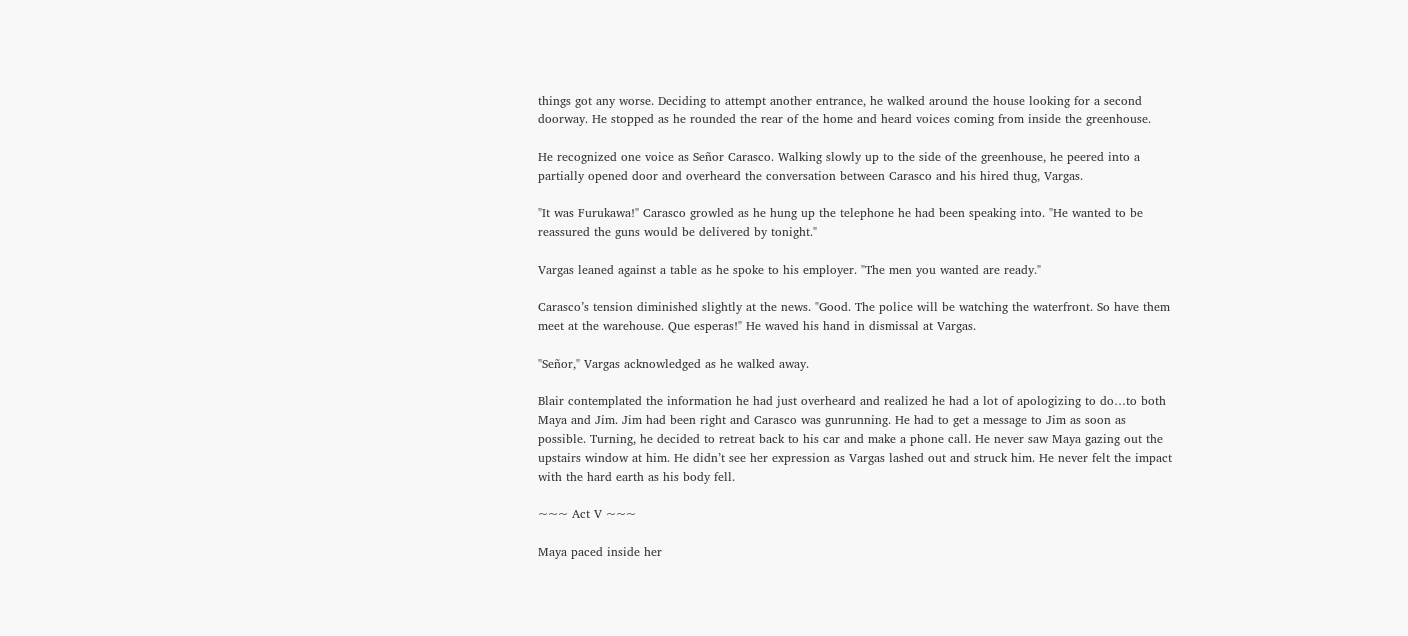things got any worse. Deciding to attempt another entrance, he walked around the house looking for a second doorway. He stopped as he rounded the rear of the home and heard voices coming from inside the greenhouse.

He recognized one voice as Señor Carasco. Walking slowly up to the side of the greenhouse, he peered into a partially opened door and overheard the conversation between Carasco and his hired thug, Vargas.

"It was Furukawa!" Carasco growled as he hung up the telephone he had been speaking into. "He wanted to be reassured the guns would be delivered by tonight."

Vargas leaned against a table as he spoke to his employer. "The men you wanted are ready."

Carasco’s tension diminished slightly at the news. "Good. The police will be watching the waterfront. So have them meet at the warehouse. Que esperas!" He waved his hand in dismissal at Vargas.

"Señor," Vargas acknowledged as he walked away.

Blair contemplated the information he had just overheard and realized he had a lot of apologizing to do…to both Maya and Jim. Jim had been right and Carasco was gunrunning. He had to get a message to Jim as soon as possible. Turning, he decided to retreat back to his car and make a phone call. He never saw Maya gazing out the upstairs window at him. He didn’t see her expression as Vargas lashed out and struck him. He never felt the impact with the hard earth as his body fell.

~~~ Act V ~~~

Maya paced inside her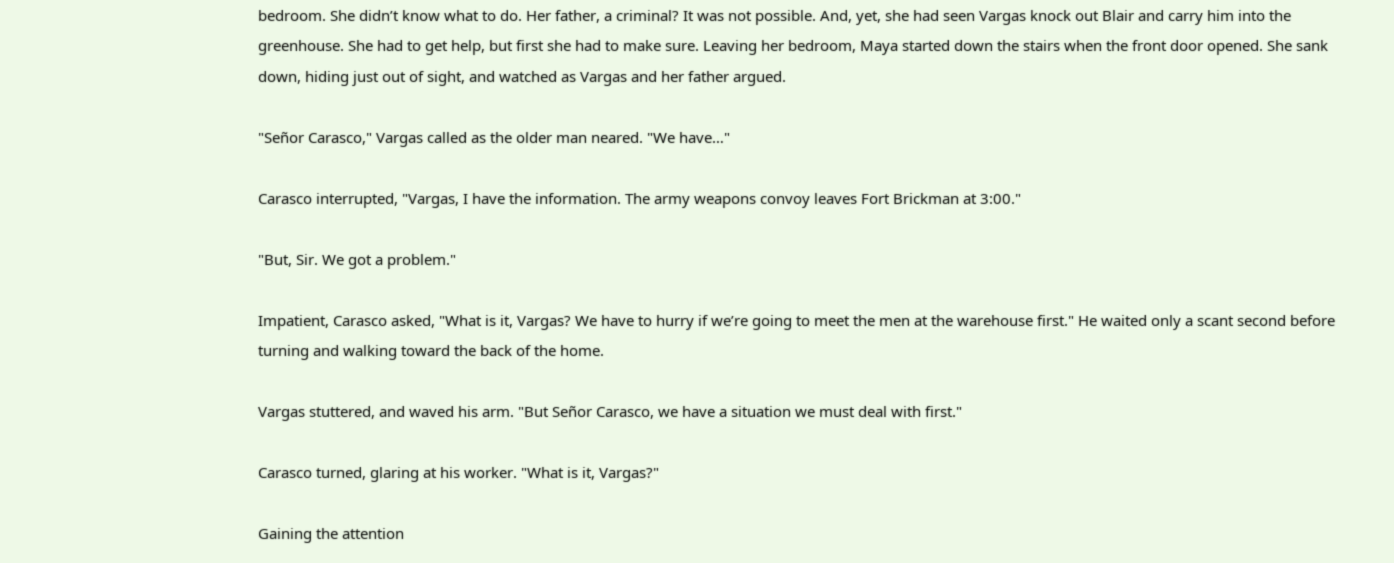bedroom. She didn’t know what to do. Her father, a criminal? It was not possible. And, yet, she had seen Vargas knock out Blair and carry him into the greenhouse. She had to get help, but first she had to make sure. Leaving her bedroom, Maya started down the stairs when the front door opened. She sank down, hiding just out of sight, and watched as Vargas and her father argued.

"Señor Carasco," Vargas called as the older man neared. "We have…"

Carasco interrupted, "Vargas, I have the information. The army weapons convoy leaves Fort Brickman at 3:00."

"But, Sir. We got a problem."

Impatient, Carasco asked, "What is it, Vargas? We have to hurry if we’re going to meet the men at the warehouse first." He waited only a scant second before turning and walking toward the back of the home.

Vargas stuttered, and waved his arm. "But Señor Carasco, we have a situation we must deal with first."

Carasco turned, glaring at his worker. "What is it, Vargas?"

Gaining the attention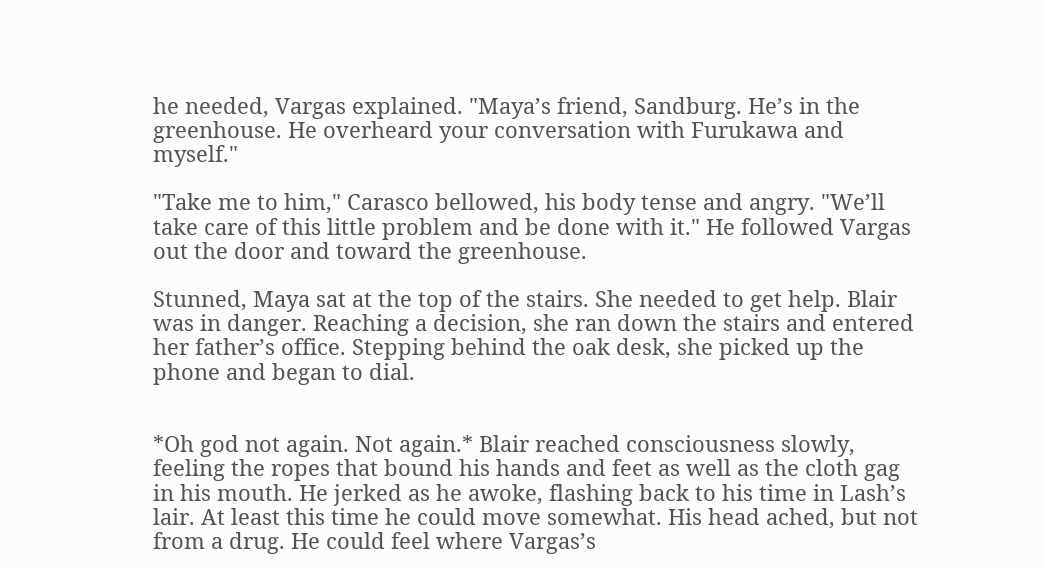he needed, Vargas explained. "Maya’s friend, Sandburg. He’s in the greenhouse. He overheard your conversation with Furukawa and myself."

"Take me to him," Carasco bellowed, his body tense and angry. "We’ll take care of this little problem and be done with it." He followed Vargas out the door and toward the greenhouse.

Stunned, Maya sat at the top of the stairs. She needed to get help. Blair was in danger. Reaching a decision, she ran down the stairs and entered her father’s office. Stepping behind the oak desk, she picked up the phone and began to dial.


*Oh god not again. Not again.* Blair reached consciousness slowly, feeling the ropes that bound his hands and feet as well as the cloth gag in his mouth. He jerked as he awoke, flashing back to his time in Lash’s lair. At least this time he could move somewhat. His head ached, but not from a drug. He could feel where Vargas’s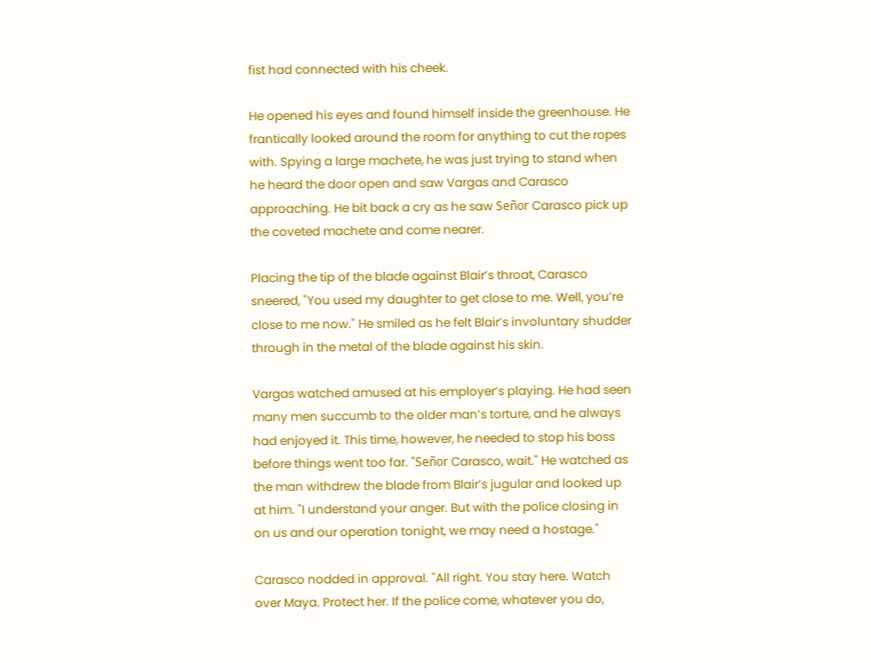fist had connected with his cheek.

He opened his eyes and found himself inside the greenhouse. He frantically looked around the room for anything to cut the ropes with. Spying a large machete, he was just trying to stand when he heard the door open and saw Vargas and Carasco approaching. He bit back a cry as he saw Señor Carasco pick up the coveted machete and come nearer.

Placing the tip of the blade against Blair’s throat, Carasco sneered, "You used my daughter to get close to me. Well, you’re close to me now." He smiled as he felt Blair’s involuntary shudder through in the metal of the blade against his skin.

Vargas watched amused at his employer’s playing. He had seen many men succumb to the older man’s torture, and he always had enjoyed it. This time, however, he needed to stop his boss before things went too far. "Señor Carasco, wait." He watched as the man withdrew the blade from Blair’s jugular and looked up at him. "I understand your anger. But with the police closing in on us and our operation tonight, we may need a hostage."

Carasco nodded in approval. "All right. You stay here. Watch over Maya. Protect her. If the police come, whatever you do,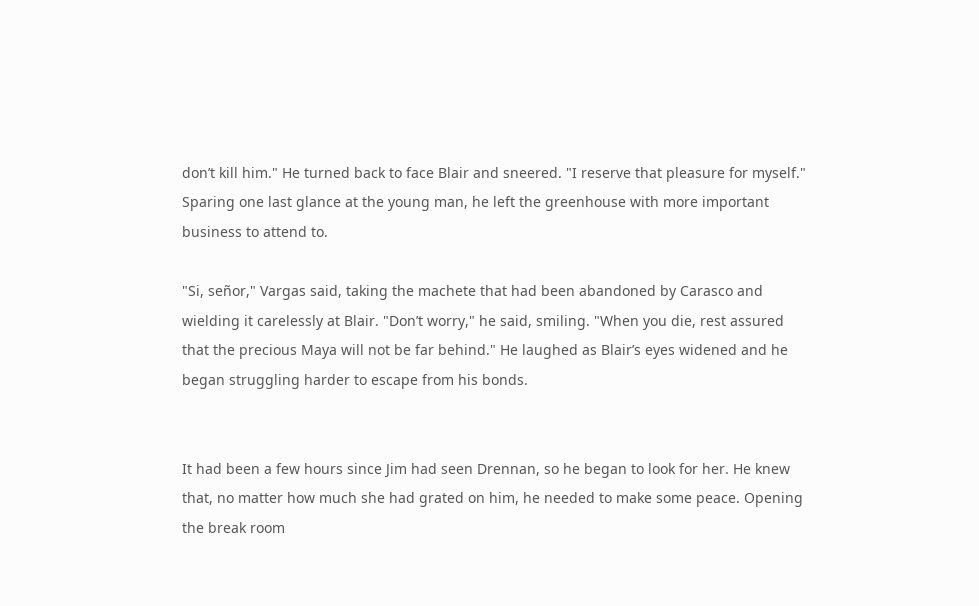don’t kill him." He turned back to face Blair and sneered. "I reserve that pleasure for myself." Sparing one last glance at the young man, he left the greenhouse with more important business to attend to.

"Si, señor," Vargas said, taking the machete that had been abandoned by Carasco and wielding it carelessly at Blair. "Don’t worry," he said, smiling. "When you die, rest assured that the precious Maya will not be far behind." He laughed as Blair’s eyes widened and he began struggling harder to escape from his bonds.


It had been a few hours since Jim had seen Drennan, so he began to look for her. He knew that, no matter how much she had grated on him, he needed to make some peace. Opening the break room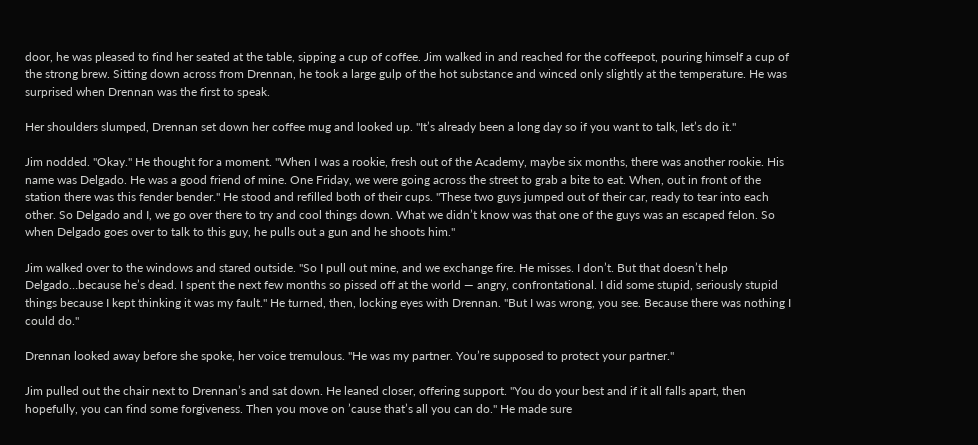door, he was pleased to find her seated at the table, sipping a cup of coffee. Jim walked in and reached for the coffeepot, pouring himself a cup of the strong brew. Sitting down across from Drennan, he took a large gulp of the hot substance and winced only slightly at the temperature. He was surprised when Drennan was the first to speak.

Her shoulders slumped, Drennan set down her coffee mug and looked up. "It’s already been a long day so if you want to talk, let’s do it."

Jim nodded. "Okay." He thought for a moment. "When I was a rookie, fresh out of the Academy, maybe six months, there was another rookie. His name was Delgado. He was a good friend of mine. One Friday, we were going across the street to grab a bite to eat. When, out in front of the station there was this fender bender." He stood and refilled both of their cups. "These two guys jumped out of their car, ready to tear into each other. So Delgado and I, we go over there to try and cool things down. What we didn’t know was that one of the guys was an escaped felon. So when Delgado goes over to talk to this guy, he pulls out a gun and he shoots him."

Jim walked over to the windows and stared outside. "So I pull out mine, and we exchange fire. He misses. I don’t. But that doesn’t help Delgado…because he’s dead. I spent the next few months so pissed off at the world — angry, confrontational. I did some stupid, seriously stupid things because I kept thinking it was my fault." He turned, then, locking eyes with Drennan. "But I was wrong, you see. Because there was nothing I could do."

Drennan looked away before she spoke, her voice tremulous. "He was my partner. You’re supposed to protect your partner."

Jim pulled out the chair next to Drennan’s and sat down. He leaned closer, offering support. "You do your best and if it all falls apart, then hopefully, you can find some forgiveness. Then you move on ’cause that’s all you can do." He made sure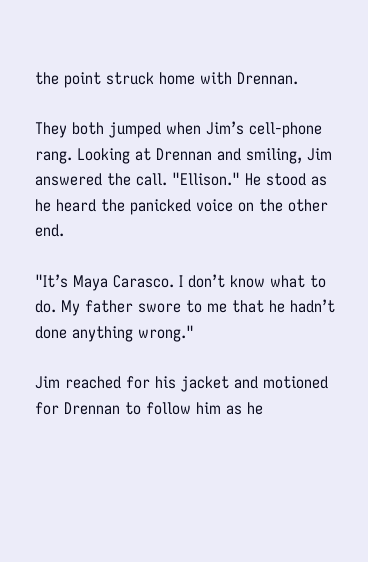the point struck home with Drennan.

They both jumped when Jim’s cell-phone rang. Looking at Drennan and smiling, Jim answered the call. "Ellison." He stood as he heard the panicked voice on the other end.

"It’s Maya Carasco. I don’t know what to do. My father swore to me that he hadn’t done anything wrong."

Jim reached for his jacket and motioned for Drennan to follow him as he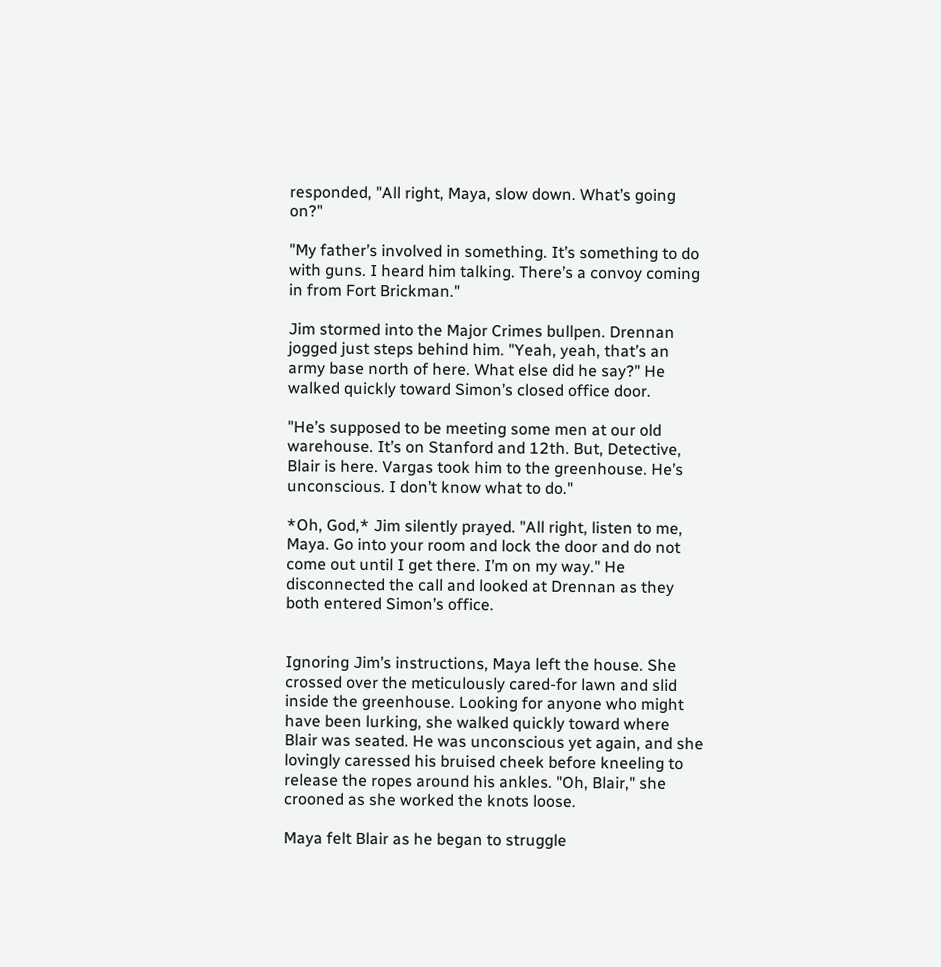responded, "All right, Maya, slow down. What’s going on?"

"My father’s involved in something. It’s something to do with guns. I heard him talking. There’s a convoy coming in from Fort Brickman."

Jim stormed into the Major Crimes bullpen. Drennan jogged just steps behind him. "Yeah, yeah, that’s an army base north of here. What else did he say?" He walked quickly toward Simon’s closed office door.

"He’s supposed to be meeting some men at our old warehouse. It’s on Stanford and 12th. But, Detective, Blair is here. Vargas took him to the greenhouse. He’s unconscious. I don’t know what to do."

*Oh, God,* Jim silently prayed. "All right, listen to me, Maya. Go into your room and lock the door and do not come out until I get there. I’m on my way." He disconnected the call and looked at Drennan as they both entered Simon’s office.


Ignoring Jim’s instructions, Maya left the house. She crossed over the meticulously cared-for lawn and slid inside the greenhouse. Looking for anyone who might have been lurking, she walked quickly toward where Blair was seated. He was unconscious yet again, and she lovingly caressed his bruised cheek before kneeling to release the ropes around his ankles. "Oh, Blair," she crooned as she worked the knots loose.

Maya felt Blair as he began to struggle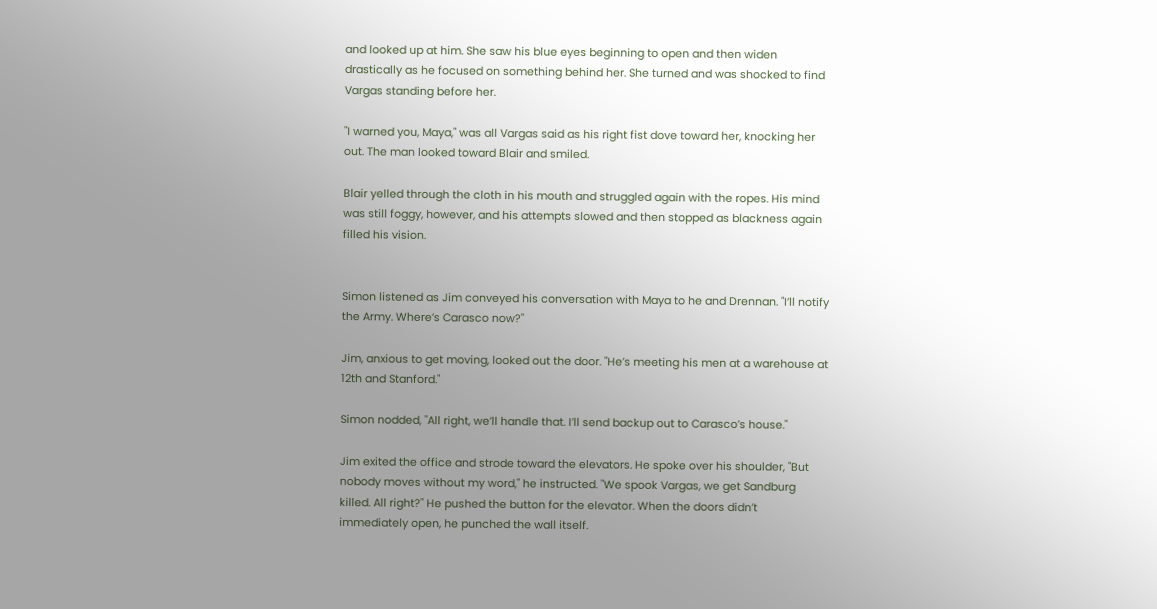and looked up at him. She saw his blue eyes beginning to open and then widen drastically as he focused on something behind her. She turned and was shocked to find Vargas standing before her.

"I warned you, Maya," was all Vargas said as his right fist dove toward her, knocking her out. The man looked toward Blair and smiled.

Blair yelled through the cloth in his mouth and struggled again with the ropes. His mind was still foggy, however, and his attempts slowed and then stopped as blackness again filled his vision.


Simon listened as Jim conveyed his conversation with Maya to he and Drennan. "I’ll notify the Army. Where’s Carasco now?"

Jim, anxious to get moving, looked out the door. "He’s meeting his men at a warehouse at 12th and Stanford."

Simon nodded, "All right, we’ll handle that. I’ll send backup out to Carasco’s house."

Jim exited the office and strode toward the elevators. He spoke over his shoulder, "But nobody moves without my word," he instructed. "We spook Vargas, we get Sandburg killed. All right?" He pushed the button for the elevator. When the doors didn’t immediately open, he punched the wall itself.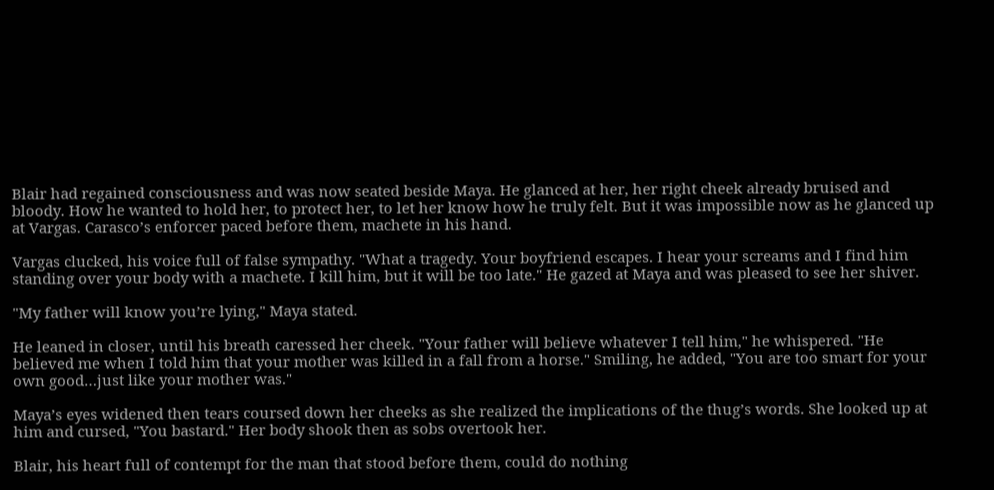Blair had regained consciousness and was now seated beside Maya. He glanced at her, her right cheek already bruised and bloody. How he wanted to hold her, to protect her, to let her know how he truly felt. But it was impossible now as he glanced up at Vargas. Carasco’s enforcer paced before them, machete in his hand.

Vargas clucked, his voice full of false sympathy. "What a tragedy. Your boyfriend escapes. I hear your screams and I find him standing over your body with a machete. I kill him, but it will be too late." He gazed at Maya and was pleased to see her shiver.

"My father will know you’re lying," Maya stated.

He leaned in closer, until his breath caressed her cheek. "Your father will believe whatever I tell him," he whispered. "He believed me when I told him that your mother was killed in a fall from a horse." Smiling, he added, "You are too smart for your own good…just like your mother was."

Maya’s eyes widened then tears coursed down her cheeks as she realized the implications of the thug’s words. She looked up at him and cursed, "You bastard." Her body shook then as sobs overtook her.

Blair, his heart full of contempt for the man that stood before them, could do nothing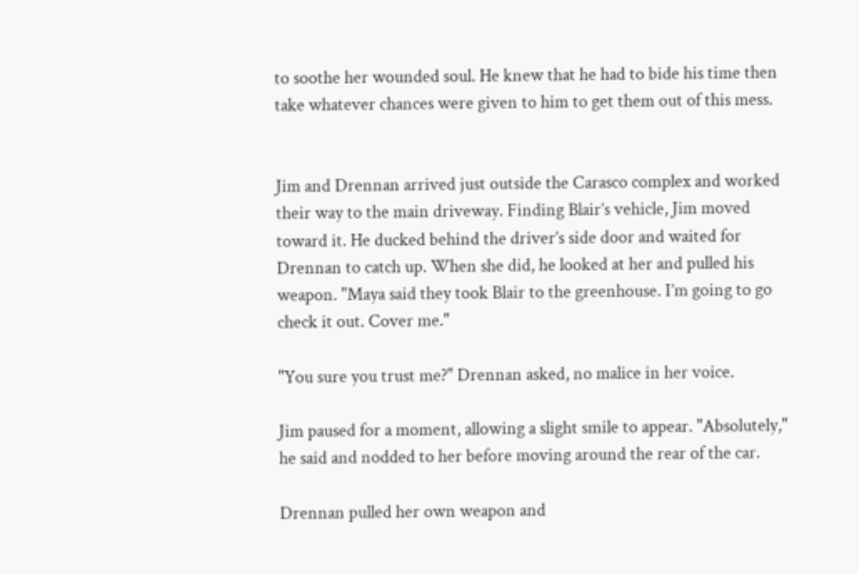to soothe her wounded soul. He knew that he had to bide his time then take whatever chances were given to him to get them out of this mess.


Jim and Drennan arrived just outside the Carasco complex and worked their way to the main driveway. Finding Blair’s vehicle, Jim moved toward it. He ducked behind the driver’s side door and waited for Drennan to catch up. When she did, he looked at her and pulled his weapon. "Maya said they took Blair to the greenhouse. I’m going to go check it out. Cover me."

"You sure you trust me?" Drennan asked, no malice in her voice.

Jim paused for a moment, allowing a slight smile to appear. "Absolutely," he said and nodded to her before moving around the rear of the car.

Drennan pulled her own weapon and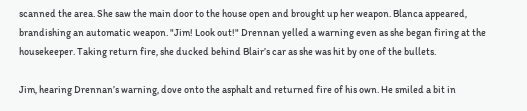scanned the area. She saw the main door to the house open and brought up her weapon. Blanca appeared, brandishing an automatic weapon. "Jim! Look out!" Drennan yelled a warning even as she began firing at the housekeeper. Taking return fire, she ducked behind Blair’s car as she was hit by one of the bullets.

Jim, hearing Drennan’s warning, dove onto the asphalt and returned fire of his own. He smiled a bit in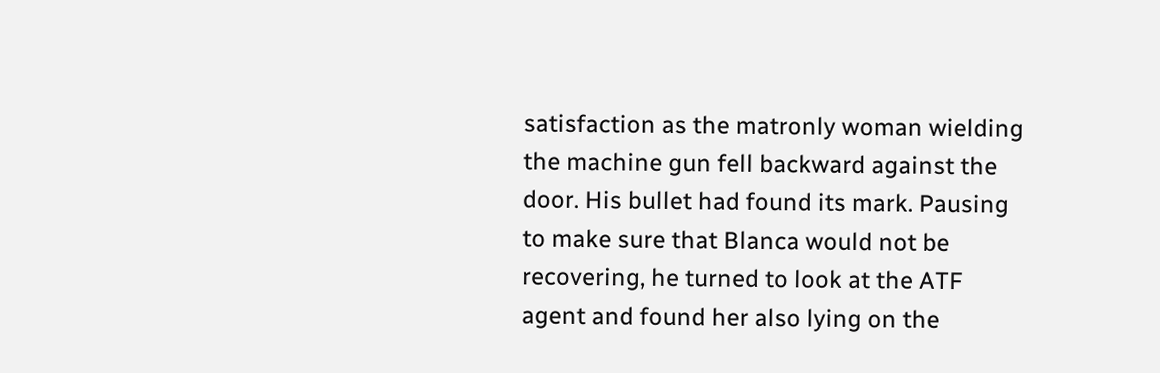satisfaction as the matronly woman wielding the machine gun fell backward against the door. His bullet had found its mark. Pausing to make sure that Blanca would not be recovering, he turned to look at the ATF agent and found her also lying on the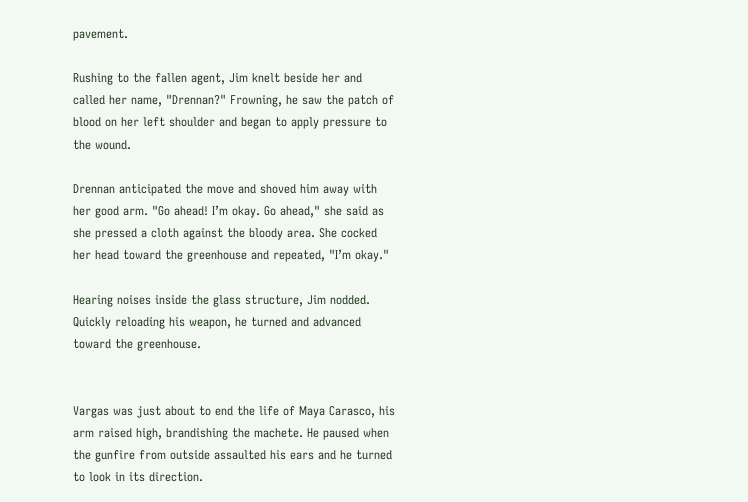pavement.

Rushing to the fallen agent, Jim knelt beside her and called her name, "Drennan?" Frowning, he saw the patch of blood on her left shoulder and began to apply pressure to the wound.

Drennan anticipated the move and shoved him away with her good arm. "Go ahead! I’m okay. Go ahead," she said as she pressed a cloth against the bloody area. She cocked her head toward the greenhouse and repeated, "I’m okay."

Hearing noises inside the glass structure, Jim nodded. Quickly reloading his weapon, he turned and advanced toward the greenhouse.


Vargas was just about to end the life of Maya Carasco, his arm raised high, brandishing the machete. He paused when the gunfire from outside assaulted his ears and he turned to look in its direction.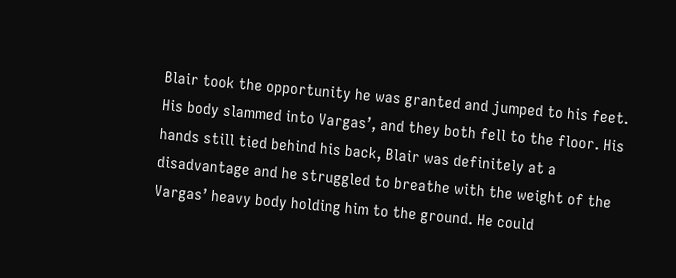Blair took the opportunity he was granted and jumped to his feet. His body slammed into Vargas’, and they both fell to the floor. His hands still tied behind his back, Blair was definitely at a disadvantage and he struggled to breathe with the weight of the Vargas’ heavy body holding him to the ground. He could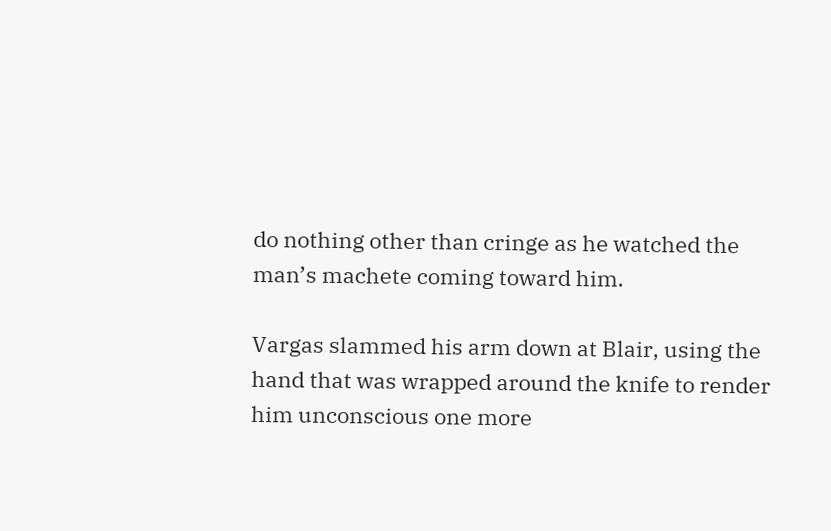do nothing other than cringe as he watched the man’s machete coming toward him.

Vargas slammed his arm down at Blair, using the hand that was wrapped around the knife to render him unconscious one more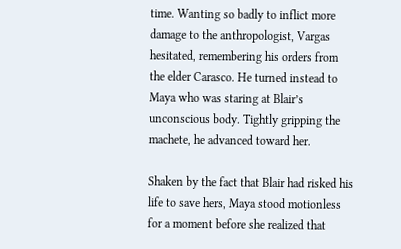time. Wanting so badly to inflict more damage to the anthropologist, Vargas hesitated, remembering his orders from the elder Carasco. He turned instead to Maya who was staring at Blair’s unconscious body. Tightly gripping the machete, he advanced toward her.

Shaken by the fact that Blair had risked his life to save hers, Maya stood motionless for a moment before she realized that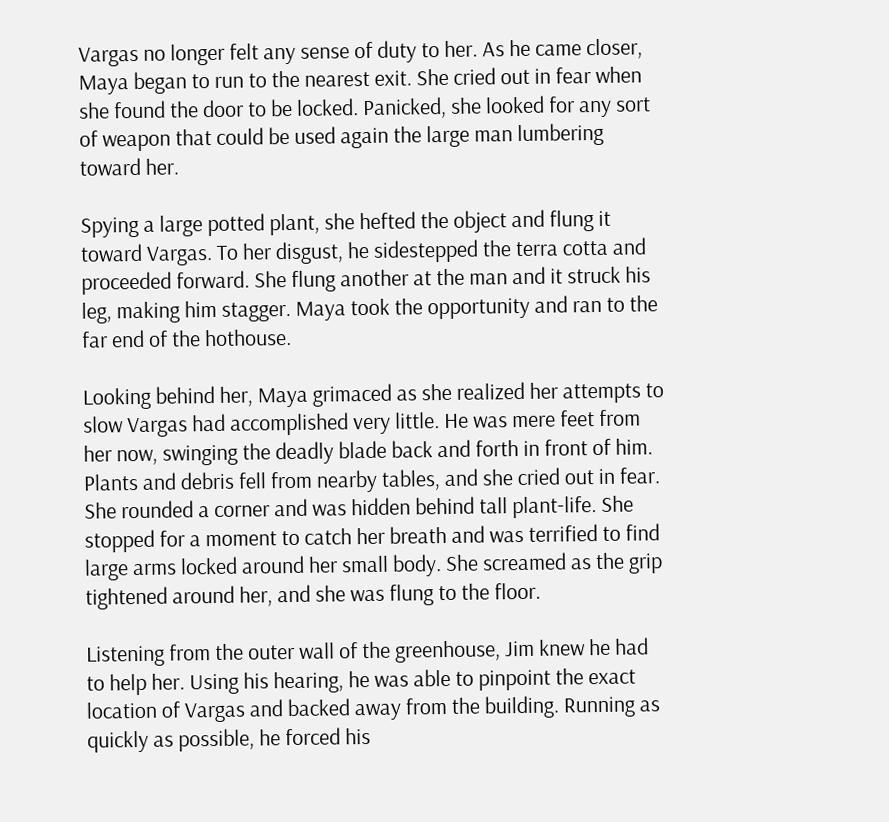Vargas no longer felt any sense of duty to her. As he came closer, Maya began to run to the nearest exit. She cried out in fear when she found the door to be locked. Panicked, she looked for any sort of weapon that could be used again the large man lumbering toward her.

Spying a large potted plant, she hefted the object and flung it toward Vargas. To her disgust, he sidestepped the terra cotta and proceeded forward. She flung another at the man and it struck his leg, making him stagger. Maya took the opportunity and ran to the far end of the hothouse.

Looking behind her, Maya grimaced as she realized her attempts to slow Vargas had accomplished very little. He was mere feet from her now, swinging the deadly blade back and forth in front of him. Plants and debris fell from nearby tables, and she cried out in fear. She rounded a corner and was hidden behind tall plant-life. She stopped for a moment to catch her breath and was terrified to find large arms locked around her small body. She screamed as the grip tightened around her, and she was flung to the floor.

Listening from the outer wall of the greenhouse, Jim knew he had to help her. Using his hearing, he was able to pinpoint the exact location of Vargas and backed away from the building. Running as quickly as possible, he forced his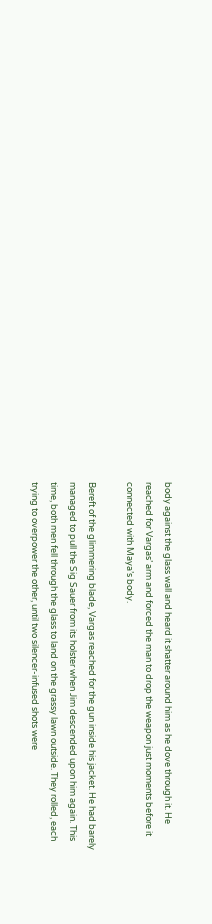body against the glass wall and heard it shatter around him as he dove through it. He reached for Vargas’ arm and forced the man to drop the weapon just moments before it connected with Maya’s body.

Bereft of the glimmering blade, Vargas reached for the gun inside his jacket. He had barely managed to pull the Sig Sauer from its holster when Jim descended upon him again. This time, both men fell through the glass to land on the grassy lawn outside. They rolled, each trying to overpower the other, until two silencer-infused shots were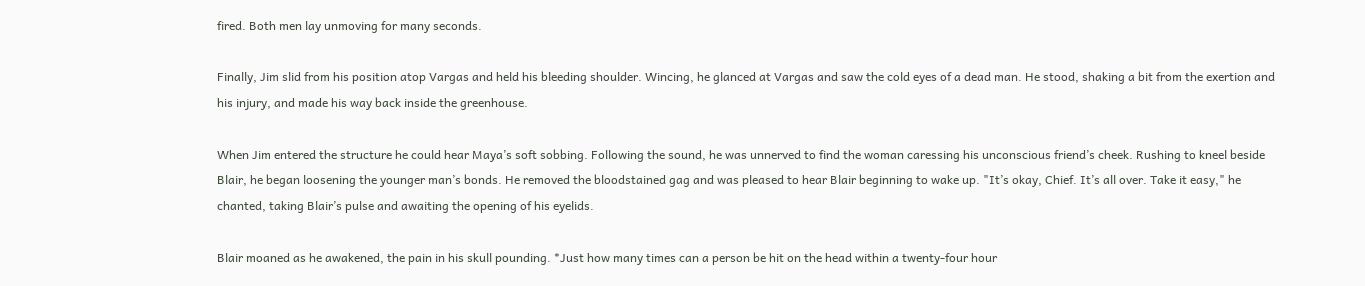fired. Both men lay unmoving for many seconds.

Finally, Jim slid from his position atop Vargas and held his bleeding shoulder. Wincing, he glanced at Vargas and saw the cold eyes of a dead man. He stood, shaking a bit from the exertion and his injury, and made his way back inside the greenhouse.

When Jim entered the structure he could hear Maya’s soft sobbing. Following the sound, he was unnerved to find the woman caressing his unconscious friend’s cheek. Rushing to kneel beside Blair, he began loosening the younger man’s bonds. He removed the bloodstained gag and was pleased to hear Blair beginning to wake up. "It’s okay, Chief. It’s all over. Take it easy," he chanted, taking Blair’s pulse and awaiting the opening of his eyelids.

Blair moaned as he awakened, the pain in his skull pounding. *Just how many times can a person be hit on the head within a twenty-four hour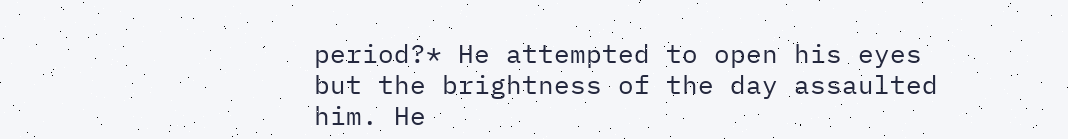period?* He attempted to open his eyes but the brightness of the day assaulted him. He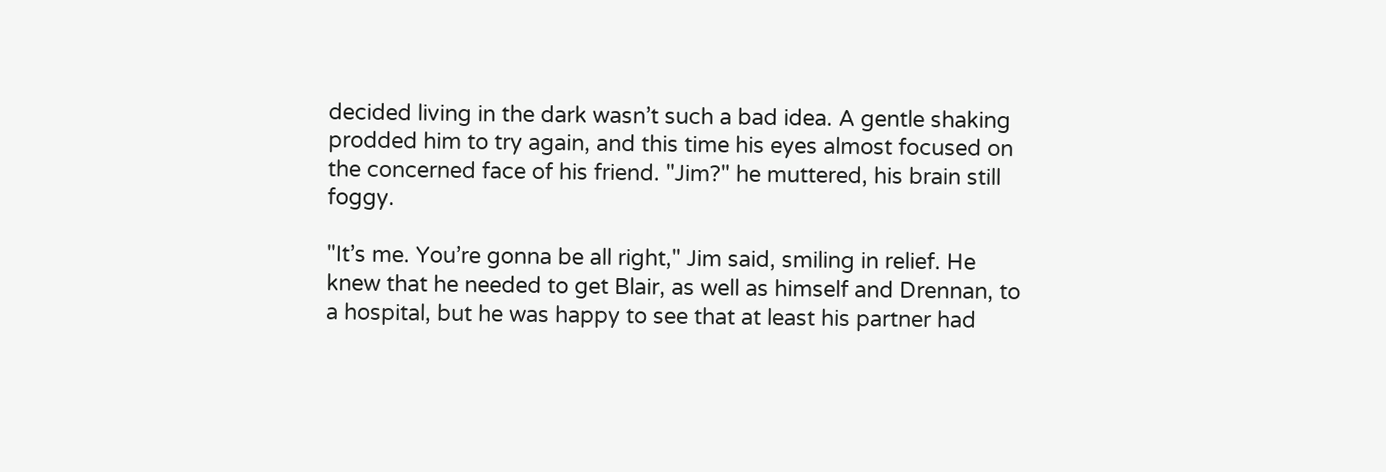decided living in the dark wasn’t such a bad idea. A gentle shaking prodded him to try again, and this time his eyes almost focused on the concerned face of his friend. "Jim?" he muttered, his brain still foggy.

"It’s me. You’re gonna be all right," Jim said, smiling in relief. He knew that he needed to get Blair, as well as himself and Drennan, to a hospital, but he was happy to see that at least his partner had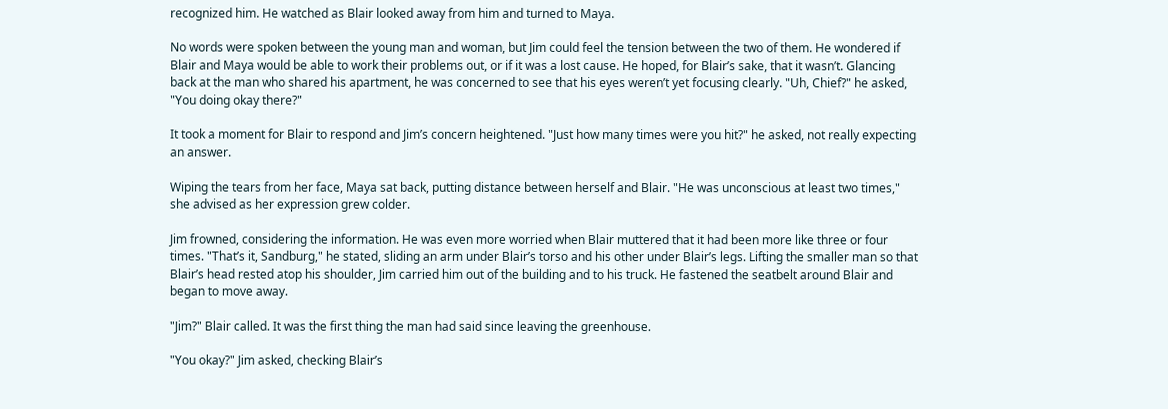recognized him. He watched as Blair looked away from him and turned to Maya.

No words were spoken between the young man and woman, but Jim could feel the tension between the two of them. He wondered if Blair and Maya would be able to work their problems out, or if it was a lost cause. He hoped, for Blair’s sake, that it wasn’t. Glancing back at the man who shared his apartment, he was concerned to see that his eyes weren’t yet focusing clearly. "Uh, Chief?" he asked, "You doing okay there?"

It took a moment for Blair to respond and Jim’s concern heightened. "Just how many times were you hit?" he asked, not really expecting an answer.

Wiping the tears from her face, Maya sat back, putting distance between herself and Blair. "He was unconscious at least two times," she advised as her expression grew colder.

Jim frowned, considering the information. He was even more worried when Blair muttered that it had been more like three or four times. "That’s it, Sandburg," he stated, sliding an arm under Blair’s torso and his other under Blair’s legs. Lifting the smaller man so that Blair’s head rested atop his shoulder, Jim carried him out of the building and to his truck. He fastened the seatbelt around Blair and began to move away.

"Jim?" Blair called. It was the first thing the man had said since leaving the greenhouse.

"You okay?" Jim asked, checking Blair’s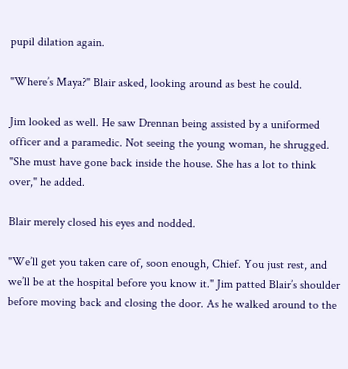pupil dilation again.

"Where’s Maya?" Blair asked, looking around as best he could.

Jim looked as well. He saw Drennan being assisted by a uniformed officer and a paramedic. Not seeing the young woman, he shrugged. "She must have gone back inside the house. She has a lot to think over," he added.

Blair merely closed his eyes and nodded.

"We’ll get you taken care of, soon enough, Chief. You just rest, and we’ll be at the hospital before you know it." Jim patted Blair’s shoulder before moving back and closing the door. As he walked around to the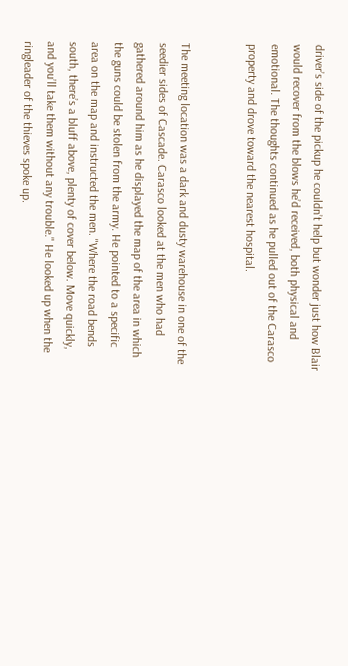driver’s side of the pickup he couldn’t help but wonder just how Blair would recover from the blows he’d received, both physical and emotional. The thoughts continued as he pulled out of the Carasco property and drove toward the nearest hospital.


The meeting location was a dark and dusty warehouse in one of the seedier sides of Cascade. Carasco looked at the men who had gathered around him as he displayed the map of the area in which the guns could be stolen from the army. He pointed to a specific area on the map and instructed the men. "Where the road bends south, there’s a bluff above, plenty of cover below. Move quickly, and you’ll take them without any trouble." He looked up when the ringleader of the thieves spoke up.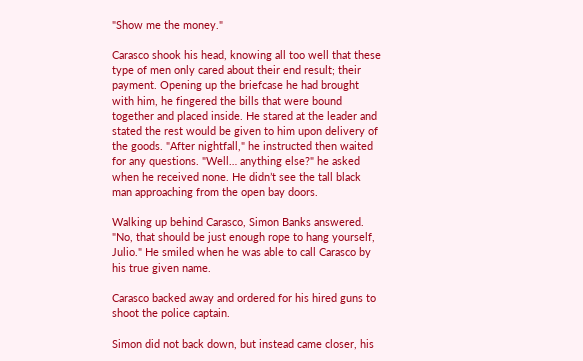"Show me the money."

Carasco shook his head, knowing all too well that these type of men only cared about their end result; their payment. Opening up the briefcase he had brought with him, he fingered the bills that were bound together and placed inside. He stared at the leader and stated the rest would be given to him upon delivery of the goods. "After nightfall," he instructed then waited for any questions. "Well… anything else?" he asked when he received none. He didn’t see the tall black man approaching from the open bay doors.

Walking up behind Carasco, Simon Banks answered. "No, that should be just enough rope to hang yourself, Julio." He smiled when he was able to call Carasco by his true given name.

Carasco backed away and ordered for his hired guns to shoot the police captain.

Simon did not back down, but instead came closer, his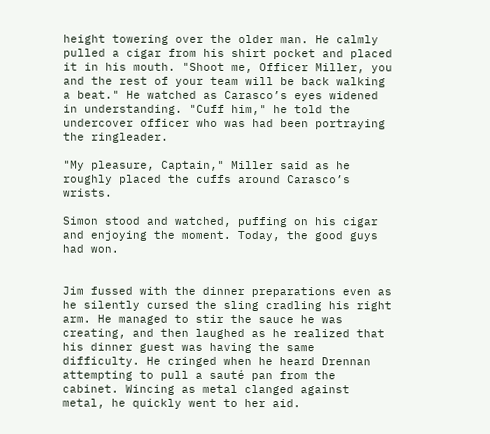height towering over the older man. He calmly pulled a cigar from his shirt pocket and placed it in his mouth. "Shoot me, Officer Miller, you and the rest of your team will be back walking a beat." He watched as Carasco’s eyes widened in understanding. "Cuff him," he told the undercover officer who was had been portraying the ringleader.

"My pleasure, Captain," Miller said as he roughly placed the cuffs around Carasco’s wrists.

Simon stood and watched, puffing on his cigar and enjoying the moment. Today, the good guys had won.


Jim fussed with the dinner preparations even as he silently cursed the sling cradling his right arm. He managed to stir the sauce he was creating, and then laughed as he realized that his dinner guest was having the same difficulty. He cringed when he heard Drennan attempting to pull a sauté pan from the cabinet. Wincing as metal clanged against metal, he quickly went to her aid.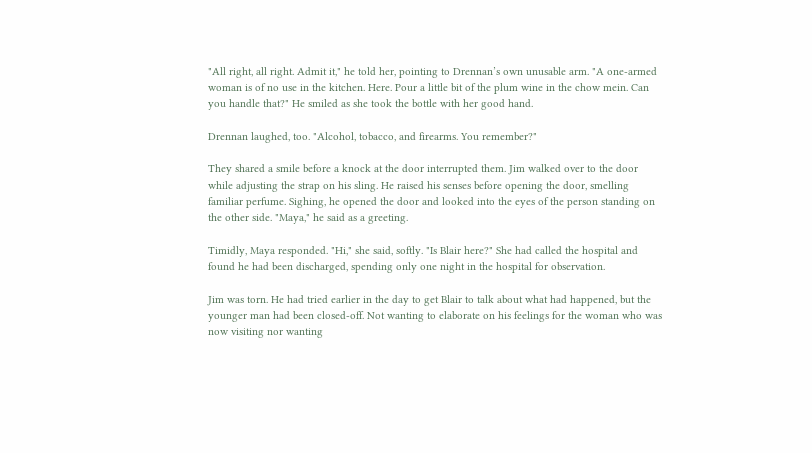"All right, all right. Admit it," he told her, pointing to Drennan’s own unusable arm. "A one-armed woman is of no use in the kitchen. Here. Pour a little bit of the plum wine in the chow mein. Can you handle that?" He smiled as she took the bottle with her good hand.

Drennan laughed, too. "Alcohol, tobacco, and firearms. You remember?"

They shared a smile before a knock at the door interrupted them. Jim walked over to the door while adjusting the strap on his sling. He raised his senses before opening the door, smelling familiar perfume. Sighing, he opened the door and looked into the eyes of the person standing on the other side. "Maya," he said as a greeting.

Timidly, Maya responded. "Hi," she said, softly. "Is Blair here?" She had called the hospital and found he had been discharged, spending only one night in the hospital for observation.

Jim was torn. He had tried earlier in the day to get Blair to talk about what had happened, but the younger man had been closed-off. Not wanting to elaborate on his feelings for the woman who was now visiting nor wanting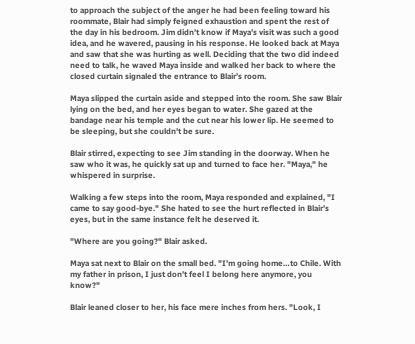to approach the subject of the anger he had been feeling toward his roommate, Blair had simply feigned exhaustion and spent the rest of the day in his bedroom. Jim didn’t know if Maya’s visit was such a good idea, and he wavered, pausing in his response. He looked back at Maya and saw that she was hurting as well. Deciding that the two did indeed need to talk, he waved Maya inside and walked her back to where the closed curtain signaled the entrance to Blair’s room.

Maya slipped the curtain aside and stepped into the room. She saw Blair lying on the bed, and her eyes began to water. She gazed at the bandage near his temple and the cut near his lower lip. He seemed to be sleeping, but she couldn’t be sure.

Blair stirred, expecting to see Jim standing in the doorway. When he saw who it was, he quickly sat up and turned to face her. "Maya," he whispered in surprise.

Walking a few steps into the room, Maya responded and explained, "I came to say good-bye." She hated to see the hurt reflected in Blair’s eyes, but in the same instance felt he deserved it.

"Where are you going?" Blair asked.

Maya sat next to Blair on the small bed. "I’m going home…to Chile. With my father in prison, I just don’t feel I belong here anymore, you know?"

Blair leaned closer to her, his face mere inches from hers. "Look, I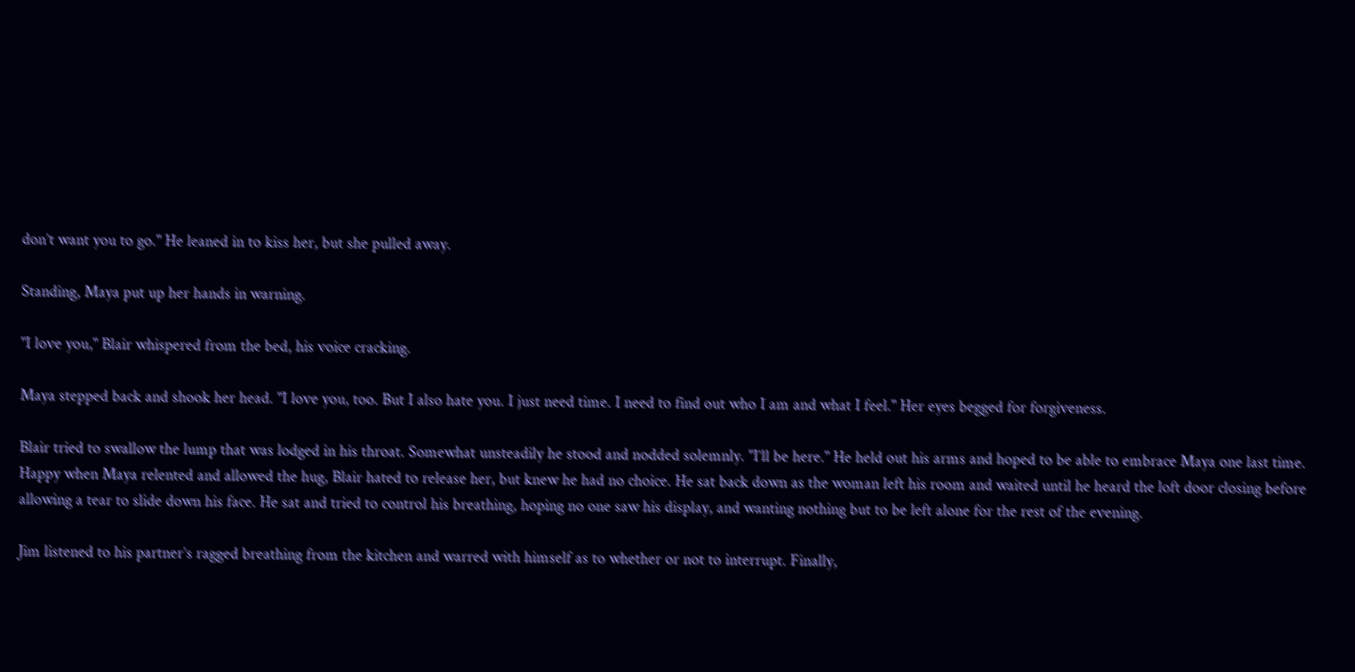don’t want you to go." He leaned in to kiss her, but she pulled away.

Standing, Maya put up her hands in warning.

"I love you," Blair whispered from the bed, his voice cracking.

Maya stepped back and shook her head. "I love you, too. But I also hate you. I just need time. I need to find out who I am and what I feel." Her eyes begged for forgiveness.

Blair tried to swallow the lump that was lodged in his throat. Somewhat unsteadily he stood and nodded solemnly. "I’ll be here." He held out his arms and hoped to be able to embrace Maya one last time. Happy when Maya relented and allowed the hug, Blair hated to release her, but knew he had no choice. He sat back down as the woman left his room and waited until he heard the loft door closing before allowing a tear to slide down his face. He sat and tried to control his breathing, hoping no one saw his display, and wanting nothing but to be left alone for the rest of the evening.

Jim listened to his partner’s ragged breathing from the kitchen and warred with himself as to whether or not to interrupt. Finally,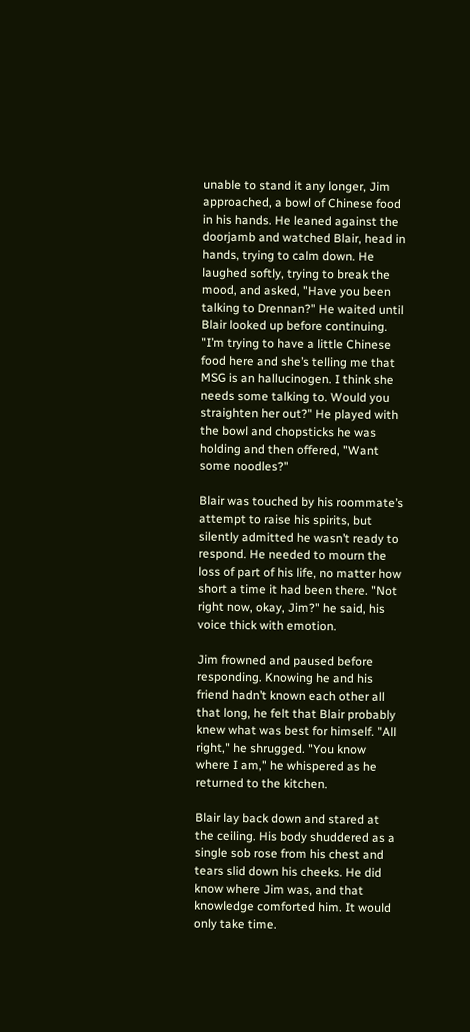unable to stand it any longer, Jim approached, a bowl of Chinese food in his hands. He leaned against the doorjamb and watched Blair, head in hands, trying to calm down. He laughed softly, trying to break the mood, and asked, "Have you been talking to Drennan?" He waited until Blair looked up before continuing. "I’m trying to have a little Chinese food here and she’s telling me that MSG is an hallucinogen. I think she needs some talking to. Would you straighten her out?" He played with the bowl and chopsticks he was holding and then offered, "Want some noodles?"

Blair was touched by his roommate’s attempt to raise his spirits, but silently admitted he wasn’t ready to respond. He needed to mourn the loss of part of his life, no matter how short a time it had been there. "Not right now, okay, Jim?" he said, his voice thick with emotion.

Jim frowned and paused before responding. Knowing he and his friend hadn’t known each other all that long, he felt that Blair probably knew what was best for himself. "All right," he shrugged. "You know where I am," he whispered as he returned to the kitchen.

Blair lay back down and stared at the ceiling. His body shuddered as a single sob rose from his chest and tears slid down his cheeks. He did know where Jim was, and that knowledge comforted him. It would only take time.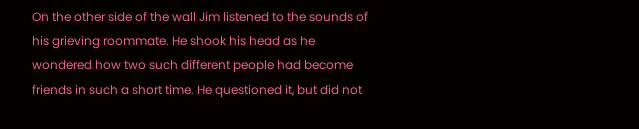On the other side of the wall Jim listened to the sounds of his grieving roommate. He shook his head as he wondered how two such different people had become friends in such a short time. He questioned it, but did not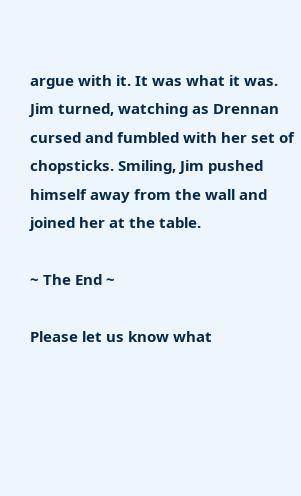argue with it. It was what it was. Jim turned, watching as Drennan cursed and fumbled with her set of chopsticks. Smiling, Jim pushed himself away from the wall and joined her at the table.

~ The End ~

Please let us know what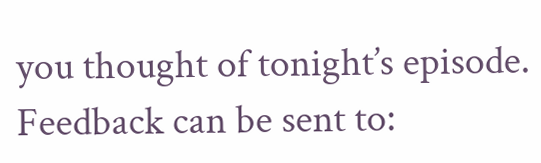you thought of tonight’s episode. Feedback can be sent to: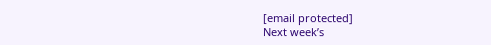[email protected]
Next week’s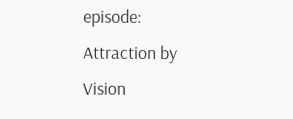episode: Attraction by Vision